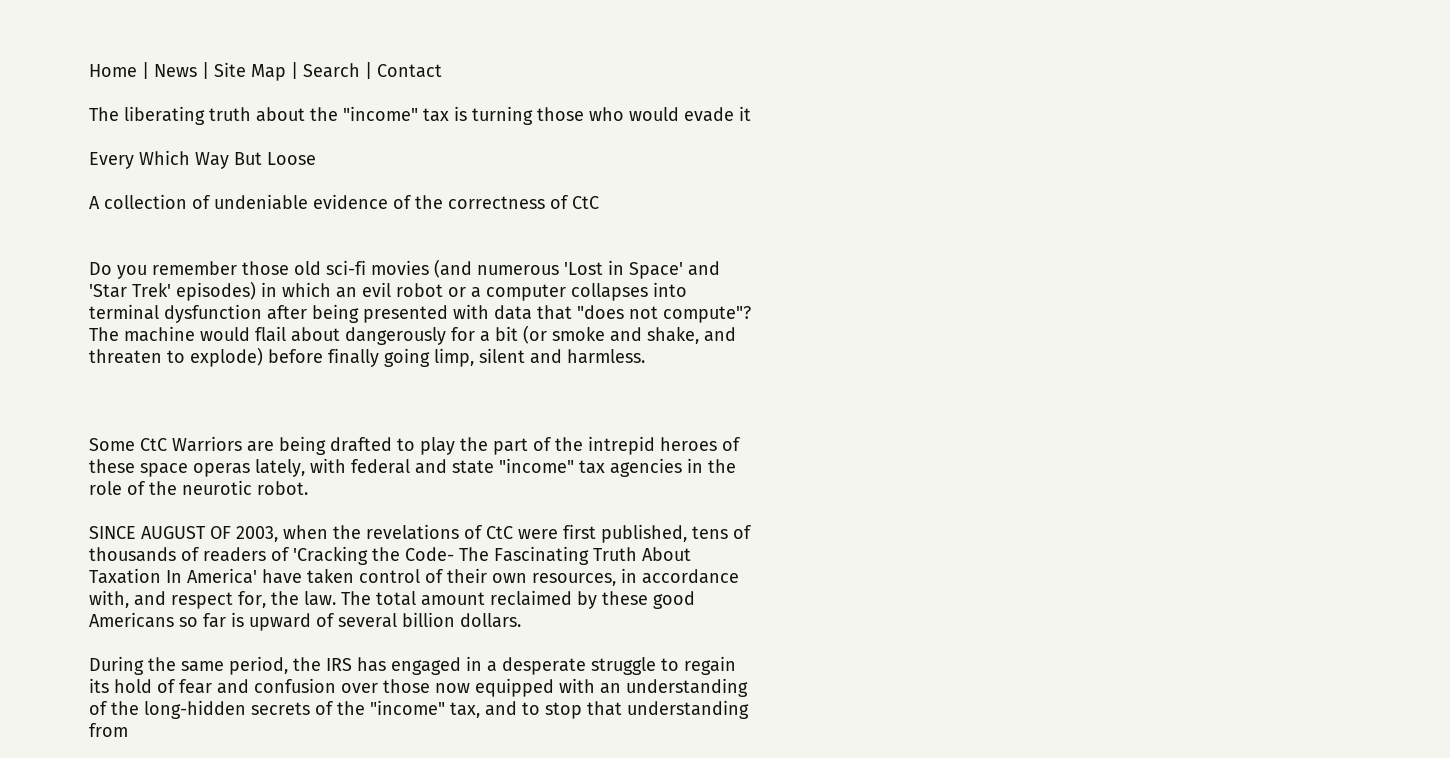Home | News | Site Map | Search | Contact

The liberating truth about the "income" tax is turning those who would evade it

Every Which Way But Loose

A collection of undeniable evidence of the correctness of CtC


Do you remember those old sci-fi movies (and numerous 'Lost in Space' and 'Star Trek' episodes) in which an evil robot or a computer collapses into terminal dysfunction after being presented with data that "does not compute"? The machine would flail about dangerously for a bit (or smoke and shake, and threaten to explode) before finally going limp, silent and harmless.



Some CtC Warriors are being drafted to play the part of the intrepid heroes of these space operas lately, with federal and state "income" tax agencies in the role of the neurotic robot.

SINCE AUGUST OF 2003, when the revelations of CtC were first published, tens of thousands of readers of 'Cracking the Code- The Fascinating Truth About Taxation In America' have taken control of their own resources, in accordance with, and respect for, the law. The total amount reclaimed by these good Americans so far is upward of several billion dollars.

During the same period, the IRS has engaged in a desperate struggle to regain its hold of fear and confusion over those now equipped with an understanding of the long-hidden secrets of the "income" tax, and to stop that understanding from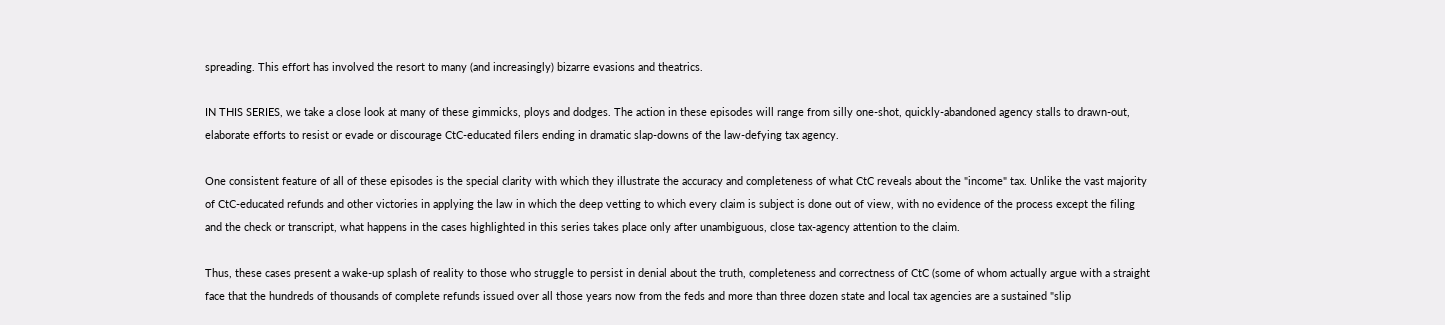spreading. This effort has involved the resort to many (and increasingly) bizarre evasions and theatrics.

IN THIS SERIES, we take a close look at many of these gimmicks, ploys and dodges. The action in these episodes will range from silly one-shot, quickly-abandoned agency stalls to drawn-out, elaborate efforts to resist or evade or discourage CtC-educated filers ending in dramatic slap-downs of the law-defying tax agency.

One consistent feature of all of these episodes is the special clarity with which they illustrate the accuracy and completeness of what CtC reveals about the "income" tax. Unlike the vast majority of CtC-educated refunds and other victories in applying the law in which the deep vetting to which every claim is subject is done out of view, with no evidence of the process except the filing and the check or transcript, what happens in the cases highlighted in this series takes place only after unambiguous, close tax-agency attention to the claim.

Thus, these cases present a wake-up splash of reality to those who struggle to persist in denial about the truth, completeness and correctness of CtC (some of whom actually argue with a straight face that the hundreds of thousands of complete refunds issued over all those years now from the feds and more than three dozen state and local tax agencies are a sustained "slip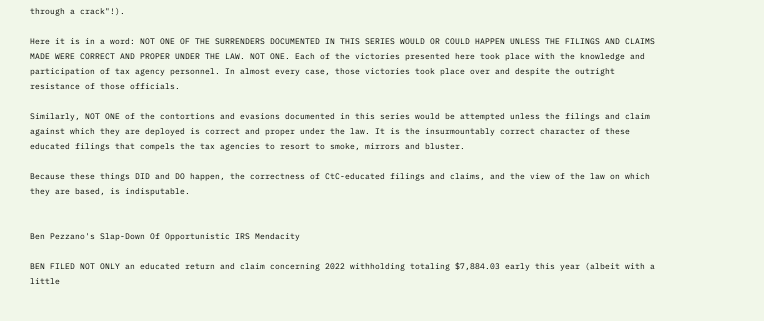through a crack"!).

Here it is in a word: NOT ONE OF THE SURRENDERS DOCUMENTED IN THIS SERIES WOULD OR COULD HAPPEN UNLESS THE FILINGS AND CLAIMS MADE WERE CORRECT AND PROPER UNDER THE LAW. NOT ONE. Each of the victories presented here took place with the knowledge and participation of tax agency personnel. In almost every case, those victories took place over and despite the outright resistance of those officials.

Similarly, NOT ONE of the contortions and evasions documented in this series would be attempted unless the filings and claim against which they are deployed is correct and proper under the law. It is the insurmountably correct character of these educated filings that compels the tax agencies to resort to smoke, mirrors and bluster.

Because these things DID and DO happen, the correctness of CtC-educated filings and claims, and the view of the law on which they are based, is indisputable.


Ben Pezzano's Slap-Down Of Opportunistic IRS Mendacity

BEN FILED NOT ONLY an educated return and claim concerning 2022 withholding totaling $7,884.03 early this year (albeit with a little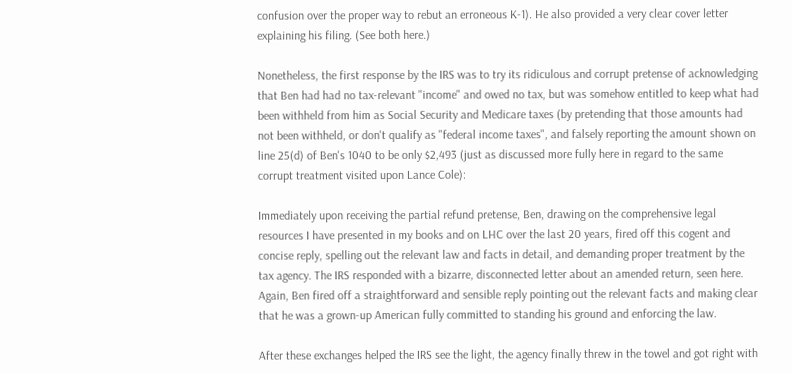confusion over the proper way to rebut an erroneous K-1). He also provided a very clear cover letter explaining his filing. (See both here.)

Nonetheless, the first response by the IRS was to try its ridiculous and corrupt pretense of acknowledging that Ben had had no tax-relevant "income" and owed no tax, but was somehow entitled to keep what had been withheld from him as Social Security and Medicare taxes (by pretending that those amounts had not been withheld, or don't qualify as "federal income taxes", and falsely reporting the amount shown on line 25(d) of Ben's 1040 to be only $2,493 (just as discussed more fully here in regard to the same corrupt treatment visited upon Lance Cole):

Immediately upon receiving the partial refund pretense, Ben, drawing on the comprehensive legal resources I have presented in my books and on LHC over the last 20 years, fired off this cogent and concise reply, spelling out the relevant law and facts in detail, and demanding proper treatment by the tax agency. The IRS responded with a bizarre, disconnected letter about an amended return, seen here. Again, Ben fired off a straightforward and sensible reply pointing out the relevant facts and making clear that he was a grown-up American fully committed to standing his ground and enforcing the law.

After these exchanges helped the IRS see the light, the agency finally threw in the towel and got right with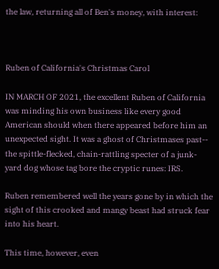the law, returning all of Ben's money, with interest:



Ruben of California's Christmas Carol

IN MARCH OF 2021, the excellent Ruben of California was minding his own business like every good American should when there appeared before him an unexpected sight. It was a ghost of Christmases past-- the spittle-flecked, chain-rattling specter of a junk-yard dog whose tag bore the cryptic runes: IRS.

Ruben remembered well the years gone by in which the sight of this crooked and mangy beast had struck fear into his heart.

This time, however, even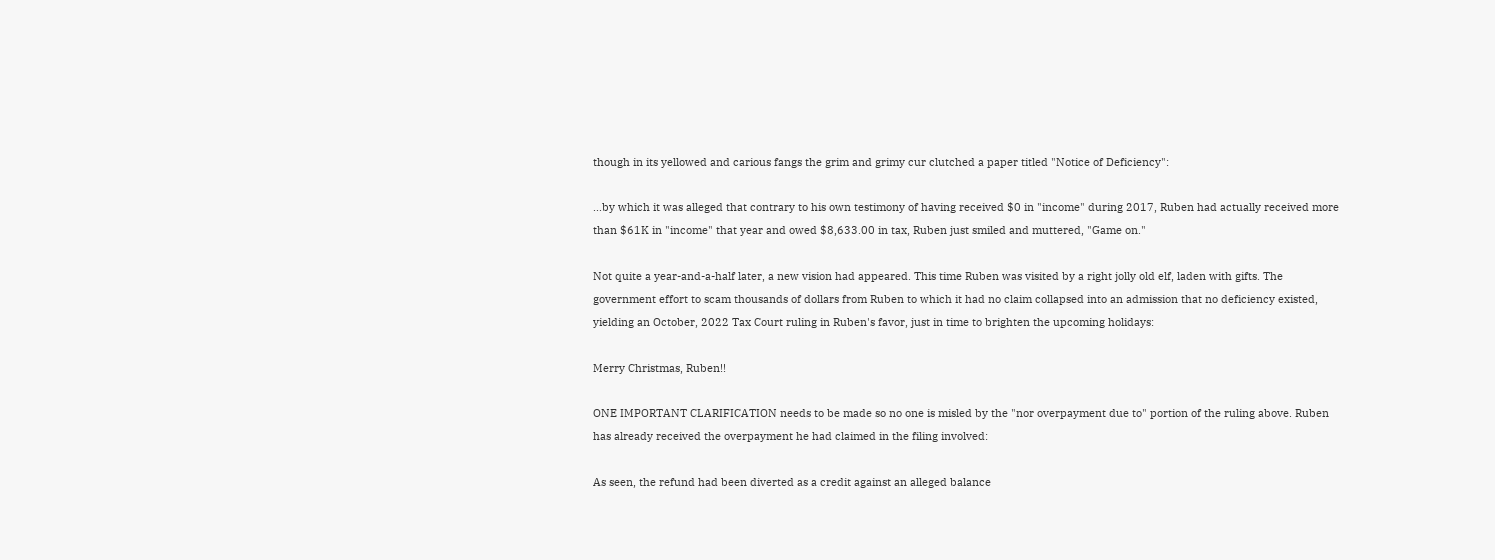though in its yellowed and carious fangs the grim and grimy cur clutched a paper titled "Notice of Deficiency":

...by which it was alleged that contrary to his own testimony of having received $0 in "income" during 2017, Ruben had actually received more than $61K in "income" that year and owed $8,633.00 in tax, Ruben just smiled and muttered, "Game on."

Not quite a year-and-a-half later, a new vision had appeared. This time Ruben was visited by a right jolly old elf, laden with gifts. The government effort to scam thousands of dollars from Ruben to which it had no claim collapsed into an admission that no deficiency existed, yielding an October, 2022 Tax Court ruling in Ruben's favor, just in time to brighten the upcoming holidays:

Merry Christmas, Ruben!!

ONE IMPORTANT CLARIFICATION needs to be made so no one is misled by the "nor overpayment due to" portion of the ruling above. Ruben has already received the overpayment he had claimed in the filing involved:

As seen, the refund had been diverted as a credit against an alleged balance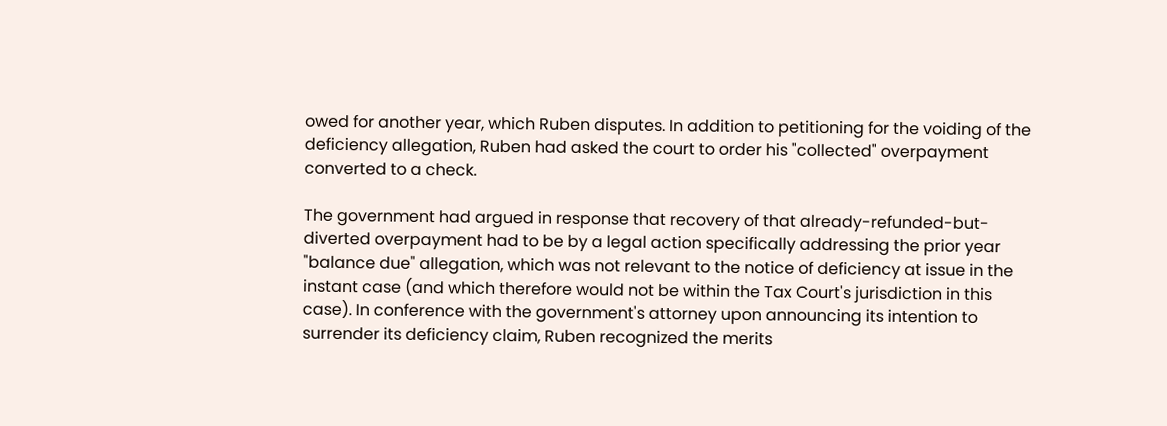owed for another year, which Ruben disputes. In addition to petitioning for the voiding of the deficiency allegation, Ruben had asked the court to order his "collected" overpayment converted to a check.

The government had argued in response that recovery of that already-refunded-but-diverted overpayment had to be by a legal action specifically addressing the prior year "balance due" allegation, which was not relevant to the notice of deficiency at issue in the instant case (and which therefore would not be within the Tax Court's jurisdiction in this case). In conference with the government's attorney upon announcing its intention to surrender its deficiency claim, Ruben recognized the merits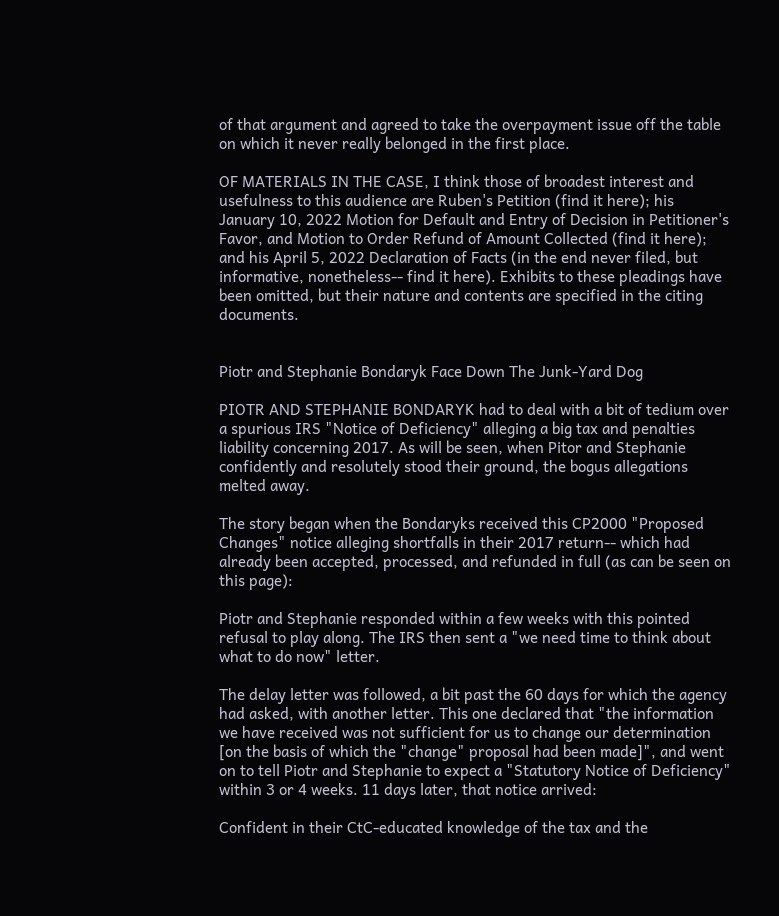of that argument and agreed to take the overpayment issue off the table on which it never really belonged in the first place.

OF MATERIALS IN THE CASE, I think those of broadest interest and usefulness to this audience are Ruben's Petition (find it here); his January 10, 2022 Motion for Default and Entry of Decision in Petitioner's Favor, and Motion to Order Refund of Amount Collected (find it here); and his April 5, 2022 Declaration of Facts (in the end never filed, but informative, nonetheless-- find it here). Exhibits to these pleadings have been omitted, but their nature and contents are specified in the citing documents.


Piotr and Stephanie Bondaryk Face Down The Junk-Yard Dog

PIOTR AND STEPHANIE BONDARYK had to deal with a bit of tedium over a spurious IRS "Notice of Deficiency" alleging a big tax and penalties liability concerning 2017. As will be seen, when Pitor and Stephanie confidently and resolutely stood their ground, the bogus allegations melted away.

The story began when the Bondaryks received this CP2000 "Proposed Changes" notice alleging shortfalls in their 2017 return-- which had already been accepted, processed, and refunded in full (as can be seen on this page):

Piotr and Stephanie responded within a few weeks with this pointed refusal to play along. The IRS then sent a "we need time to think about what to do now" letter.

The delay letter was followed, a bit past the 60 days for which the agency had asked, with another letter. This one declared that "the information we have received was not sufficient for us to change our determination [on the basis of which the "change" proposal had been made]", and went on to tell Piotr and Stephanie to expect a "Statutory Notice of Deficiency" within 3 or 4 weeks. 11 days later, that notice arrived:

Confident in their CtC-educated knowledge of the tax and the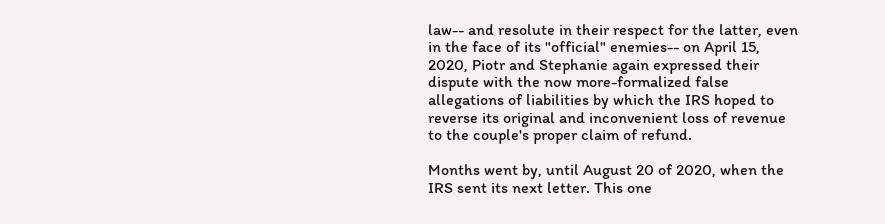law-- and resolute in their respect for the latter, even in the face of its "official" enemies-- on April 15, 2020, Piotr and Stephanie again expressed their dispute with the now more-formalized false allegations of liabilities by which the IRS hoped to reverse its original and inconvenient loss of revenue to the couple's proper claim of refund.

Months went by, until August 20 of 2020, when the IRS sent its next letter. This one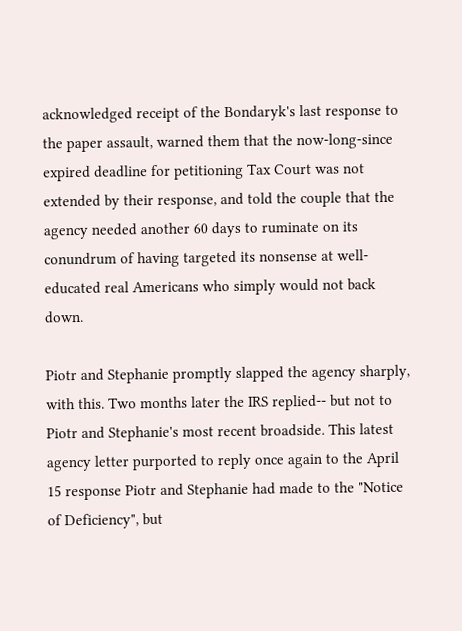acknowledged receipt of the Bondaryk's last response to the paper assault, warned them that the now-long-since expired deadline for petitioning Tax Court was not extended by their response, and told the couple that the agency needed another 60 days to ruminate on its conundrum of having targeted its nonsense at well-educated real Americans who simply would not back down.

Piotr and Stephanie promptly slapped the agency sharply, with this. Two months later the IRS replied-- but not to Piotr and Stephanie's most recent broadside. This latest agency letter purported to reply once again to the April 15 response Piotr and Stephanie had made to the "Notice of Deficiency", but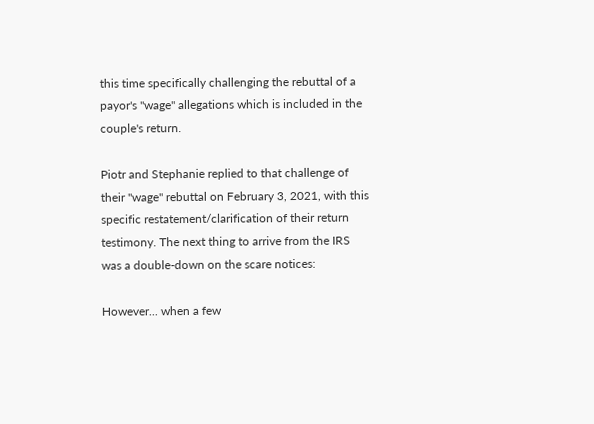this time specifically challenging the rebuttal of a payor's "wage" allegations which is included in the couple's return.

Piotr and Stephanie replied to that challenge of their "wage" rebuttal on February 3, 2021, with this specific restatement/clarification of their return testimony. The next thing to arrive from the IRS was a double-down on the scare notices:

However... when a few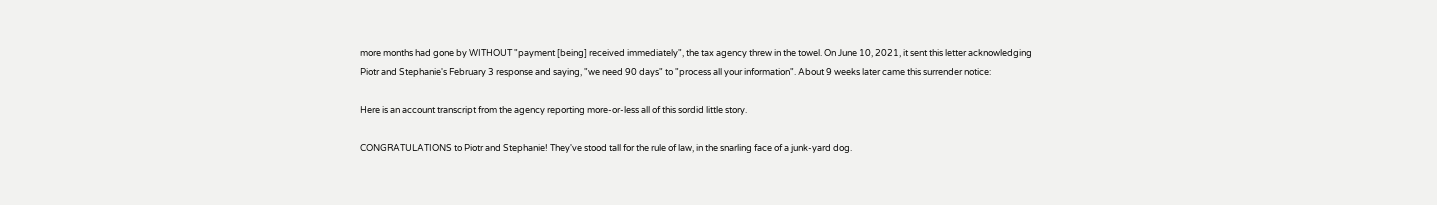more months had gone by WITHOUT "payment [being] received immediately", the tax agency threw in the towel. On June 10, 2021, it sent this letter acknowledging Piotr and Stephanie's February 3 response and saying, "we need 90 days" to "process all your information". About 9 weeks later came this surrender notice:

Here is an account transcript from the agency reporting more-or-less all of this sordid little story.

CONGRATULATIONS to Piotr and Stephanie! They've stood tall for the rule of law, in the snarling face of a junk-yard dog.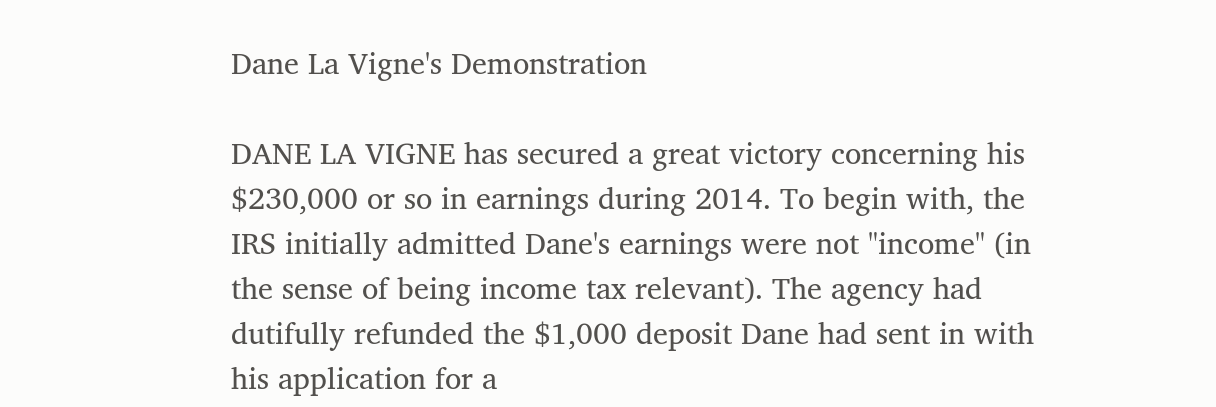Dane La Vigne's Demonstration

DANE LA VIGNE has secured a great victory concerning his $230,000 or so in earnings during 2014. To begin with, the IRS initially admitted Dane's earnings were not "income" (in the sense of being income tax relevant). The agency had dutifully refunded the $1,000 deposit Dane had sent in with his application for a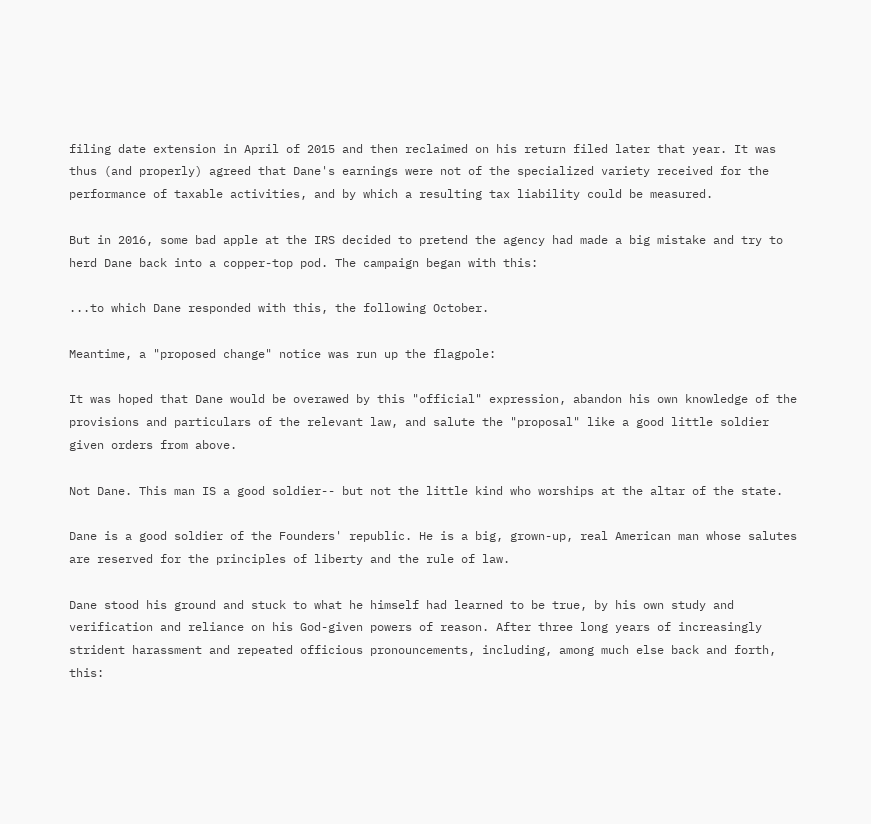filing date extension in April of 2015 and then reclaimed on his return filed later that year. It was thus (and properly) agreed that Dane's earnings were not of the specialized variety received for the performance of taxable activities, and by which a resulting tax liability could be measured.

But in 2016, some bad apple at the IRS decided to pretend the agency had made a big mistake and try to herd Dane back into a copper-top pod. The campaign began with this:

...to which Dane responded with this, the following October.

Meantime, a "proposed change" notice was run up the flagpole:

It was hoped that Dane would be overawed by this "official" expression, abandon his own knowledge of the provisions and particulars of the relevant law, and salute the "proposal" like a good little soldier given orders from above.

Not Dane. This man IS a good soldier-- but not the little kind who worships at the altar of the state.

Dane is a good soldier of the Founders' republic. He is a big, grown-up, real American man whose salutes are reserved for the principles of liberty and the rule of law.

Dane stood his ground and stuck to what he himself had learned to be true, by his own study and verification and reliance on his God-given powers of reason. After three long years of increasingly strident harassment and repeated officious pronouncements, including, among much else back and forth, this: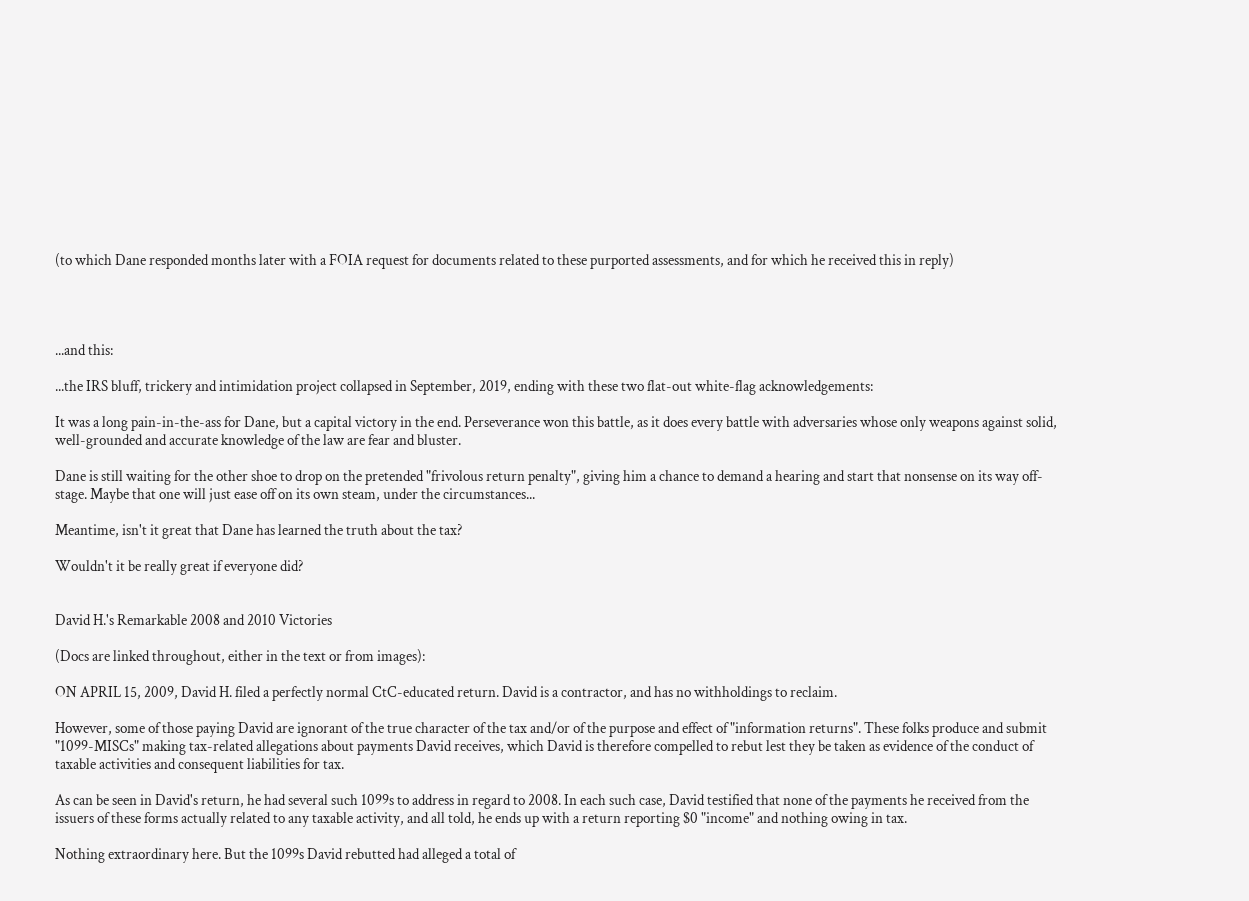(to which Dane responded months later with a FOIA request for documents related to these purported assessments, and for which he received this in reply)




...and this:

...the IRS bluff, trickery and intimidation project collapsed in September, 2019, ending with these two flat-out white-flag acknowledgements:

It was a long pain-in-the-ass for Dane, but a capital victory in the end. Perseverance won this battle, as it does every battle with adversaries whose only weapons against solid, well-grounded and accurate knowledge of the law are fear and bluster.

Dane is still waiting for the other shoe to drop on the pretended "frivolous return penalty", giving him a chance to demand a hearing and start that nonsense on its way off-stage. Maybe that one will just ease off on its own steam, under the circumstances...

Meantime, isn't it great that Dane has learned the truth about the tax?

Wouldn't it be really great if everyone did?


David H.'s Remarkable 2008 and 2010 Victories

(Docs are linked throughout, either in the text or from images):

ON APRIL 15, 2009, David H. filed a perfectly normal CtC-educated return. David is a contractor, and has no withholdings to reclaim.

However, some of those paying David are ignorant of the true character of the tax and/or of the purpose and effect of "information returns". These folks produce and submit "1099-MISCs" making tax-related allegations about payments David receives, which David is therefore compelled to rebut lest they be taken as evidence of the conduct of taxable activities and consequent liabilities for tax.

As can be seen in David's return, he had several such 1099s to address in regard to 2008. In each such case, David testified that none of the payments he received from the issuers of these forms actually related to any taxable activity, and all told, he ends up with a return reporting $0 "income" and nothing owing in tax.

Nothing extraordinary here. But the 1099s David rebutted had alleged a total of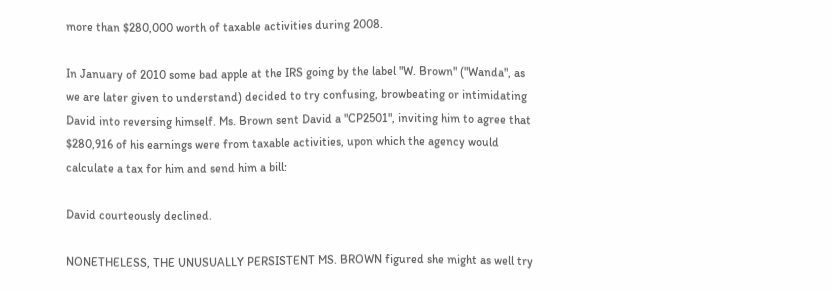more than $280,000 worth of taxable activities during 2008.

In January of 2010 some bad apple at the IRS going by the label "W. Brown" ("Wanda", as we are later given to understand) decided to try confusing, browbeating or intimidating David into reversing himself. Ms. Brown sent David a "CP2501", inviting him to agree that $280,916 of his earnings were from taxable activities, upon which the agency would calculate a tax for him and send him a bill:

David courteously declined.

NONETHELESS, THE UNUSUALLY PERSISTENT MS. BROWN figured she might as well try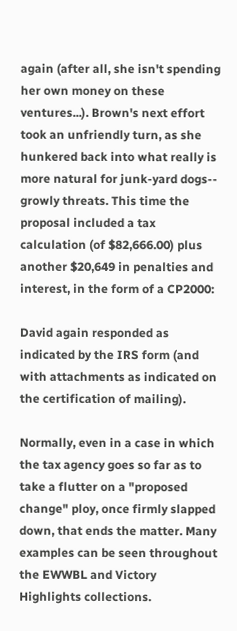again (after all, she isn't spending her own money on these ventures...). Brown's next effort took an unfriendly turn, as she hunkered back into what really is more natural for junk-yard dogs-- growly threats. This time the proposal included a tax calculation (of $82,666.00) plus another $20,649 in penalties and interest, in the form of a CP2000:

David again responded as indicated by the IRS form (and with attachments as indicated on the certification of mailing).

Normally, even in a case in which the tax agency goes so far as to take a flutter on a "proposed change" ploy, once firmly slapped down, that ends the matter. Many examples can be seen throughout the EWWBL and Victory Highlights collections.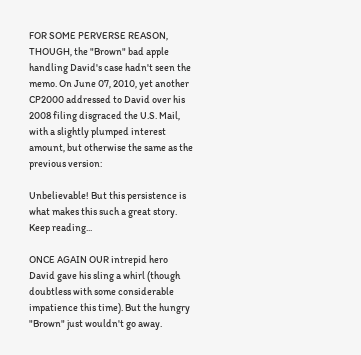FOR SOME PERVERSE REASON, THOUGH, the "Brown" bad apple handling David's case hadn't seen the memo. On June 07, 2010, yet another CP2000 addressed to David over his 2008 filing disgraced the U.S. Mail, with a slightly plumped interest amount, but otherwise the same as the previous version:

Unbelievable! But this persistence is what makes this such a great story. Keep reading...

ONCE AGAIN OUR intrepid hero David gave his sling a whirl (though doubtless with some considerable impatience this time). But the hungry "Brown" just wouldn't go away.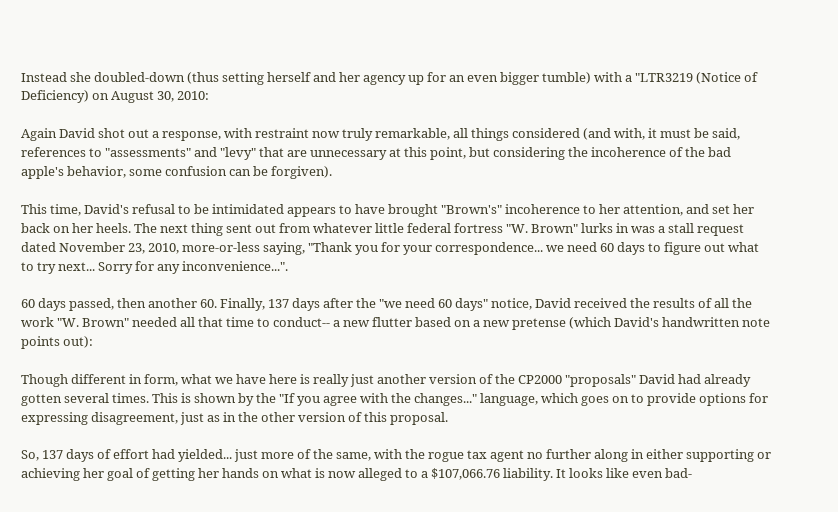Instead she doubled-down (thus setting herself and her agency up for an even bigger tumble) with a "LTR3219 (Notice of Deficiency) on August 30, 2010:

Again David shot out a response, with restraint now truly remarkable, all things considered (and with, it must be said, references to "assessments" and "levy" that are unnecessary at this point, but considering the incoherence of the bad apple's behavior, some confusion can be forgiven).

This time, David's refusal to be intimidated appears to have brought "Brown's" incoherence to her attention, and set her back on her heels. The next thing sent out from whatever little federal fortress "W. Brown" lurks in was a stall request dated November 23, 2010, more-or-less saying, "Thank you for your correspondence... we need 60 days to figure out what to try next... Sorry for any inconvenience...".

60 days passed, then another 60. Finally, 137 days after the "we need 60 days" notice, David received the results of all the work "W. Brown" needed all that time to conduct-- a new flutter based on a new pretense (which David's handwritten note points out):

Though different in form, what we have here is really just another version of the CP2000 "proposals" David had already gotten several times. This is shown by the "If you agree with the changes..." language, which goes on to provide options for expressing disagreement, just as in the other version of this proposal.

So, 137 days of effort had yielded... just more of the same, with the rogue tax agent no further along in either supporting or achieving her goal of getting her hands on what is now alleged to a $107,066.76 liability. It looks like even bad-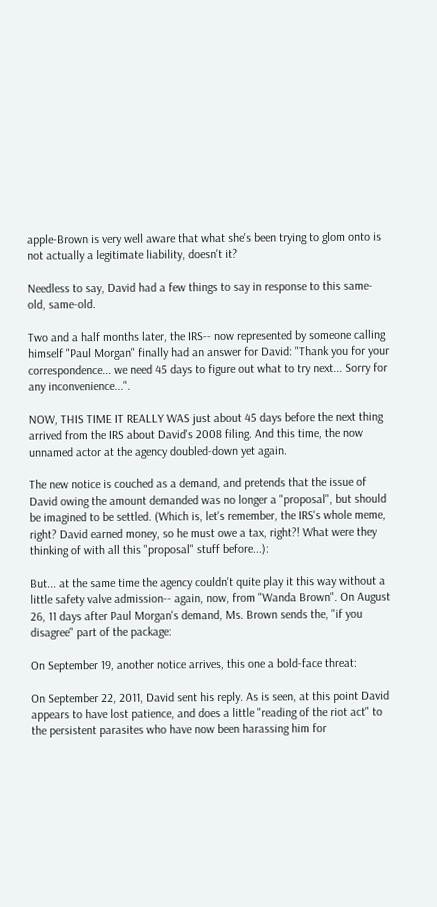apple-Brown is very well aware that what she's been trying to glom onto is not actually a legitimate liability, doesn't it?

Needless to say, David had a few things to say in response to this same-old, same-old.

Two and a half months later, the IRS-- now represented by someone calling himself "Paul Morgan" finally had an answer for David: "Thank you for your correspondence... we need 45 days to figure out what to try next... Sorry for any inconvenience...".

NOW, THIS TIME IT REALLY WAS just about 45 days before the next thing arrived from the IRS about David's 2008 filing. And this time, the now unnamed actor at the agency doubled-down yet again.

The new notice is couched as a demand, and pretends that the issue of David owing the amount demanded was no longer a "proposal", but should be imagined to be settled. (Which is, let's remember, the IRS's whole meme, right? David earned money, so he must owe a tax, right?! What were they thinking of with all this "proposal" stuff before...):

But... at the same time the agency couldn't quite play it this way without a little safety valve admission-- again, now, from "Wanda Brown". On August 26, 11 days after Paul Morgan's demand, Ms. Brown sends the, "if you disagree" part of the package:

On September 19, another notice arrives, this one a bold-face threat:

On September 22, 2011, David sent his reply. As is seen, at this point David appears to have lost patience, and does a little "reading of the riot act" to the persistent parasites who have now been harassing him for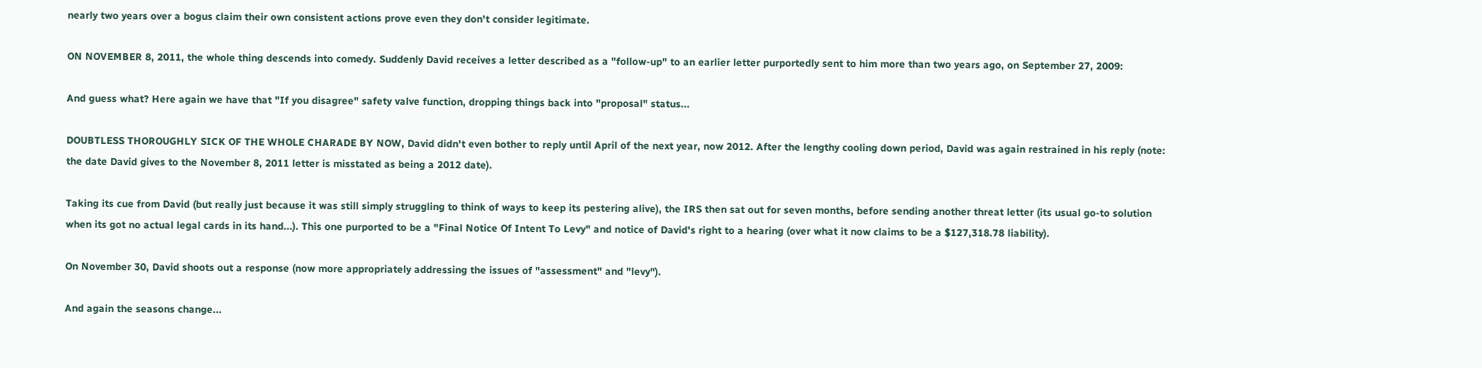nearly two years over a bogus claim their own consistent actions prove even they don't consider legitimate.

ON NOVEMBER 8, 2011, the whole thing descends into comedy. Suddenly David receives a letter described as a "follow-up" to an earlier letter purportedly sent to him more than two years ago, on September 27, 2009:

And guess what? Here again we have that "If you disagree" safety valve function, dropping things back into "proposal" status...

DOUBTLESS THOROUGHLY SICK OF THE WHOLE CHARADE BY NOW, David didn't even bother to reply until April of the next year, now 2012. After the lengthy cooling down period, David was again restrained in his reply (note: the date David gives to the November 8, 2011 letter is misstated as being a 2012 date).

Taking its cue from David (but really just because it was still simply struggling to think of ways to keep its pestering alive), the IRS then sat out for seven months, before sending another threat letter (its usual go-to solution when its got no actual legal cards in its hand...). This one purported to be a "Final Notice Of Intent To Levy" and notice of David's right to a hearing (over what it now claims to be a $127,318.78 liability).

On November 30, David shoots out a response (now more appropriately addressing the issues of "assessment" and "levy").

And again the seasons change...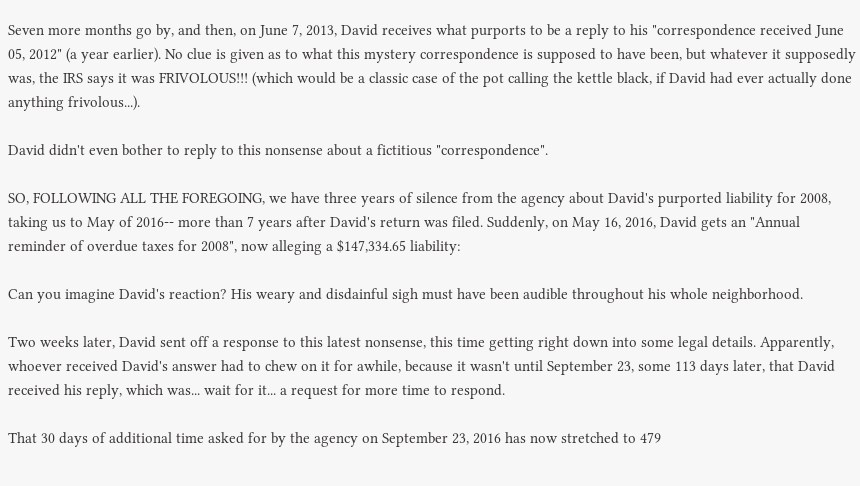Seven more months go by, and then, on June 7, 2013, David receives what purports to be a reply to his "correspondence received June 05, 2012" (a year earlier). No clue is given as to what this mystery correspondence is supposed to have been, but whatever it supposedly was, the IRS says it was FRIVOLOUS!!! (which would be a classic case of the pot calling the kettle black, if David had ever actually done anything frivolous...).

David didn't even bother to reply to this nonsense about a fictitious "correspondence".

SO, FOLLOWING ALL THE FOREGOING, we have three years of silence from the agency about David's purported liability for 2008, taking us to May of 2016-- more than 7 years after David's return was filed. Suddenly, on May 16, 2016, David gets an "Annual reminder of overdue taxes for 2008", now alleging a $147,334.65 liability:

Can you imagine David's reaction? His weary and disdainful sigh must have been audible throughout his whole neighborhood.

Two weeks later, David sent off a response to this latest nonsense, this time getting right down into some legal details. Apparently, whoever received David's answer had to chew on it for awhile, because it wasn't until September 23, some 113 days later, that David received his reply, which was... wait for it... a request for more time to respond.

That 30 days of additional time asked for by the agency on September 23, 2016 has now stretched to 479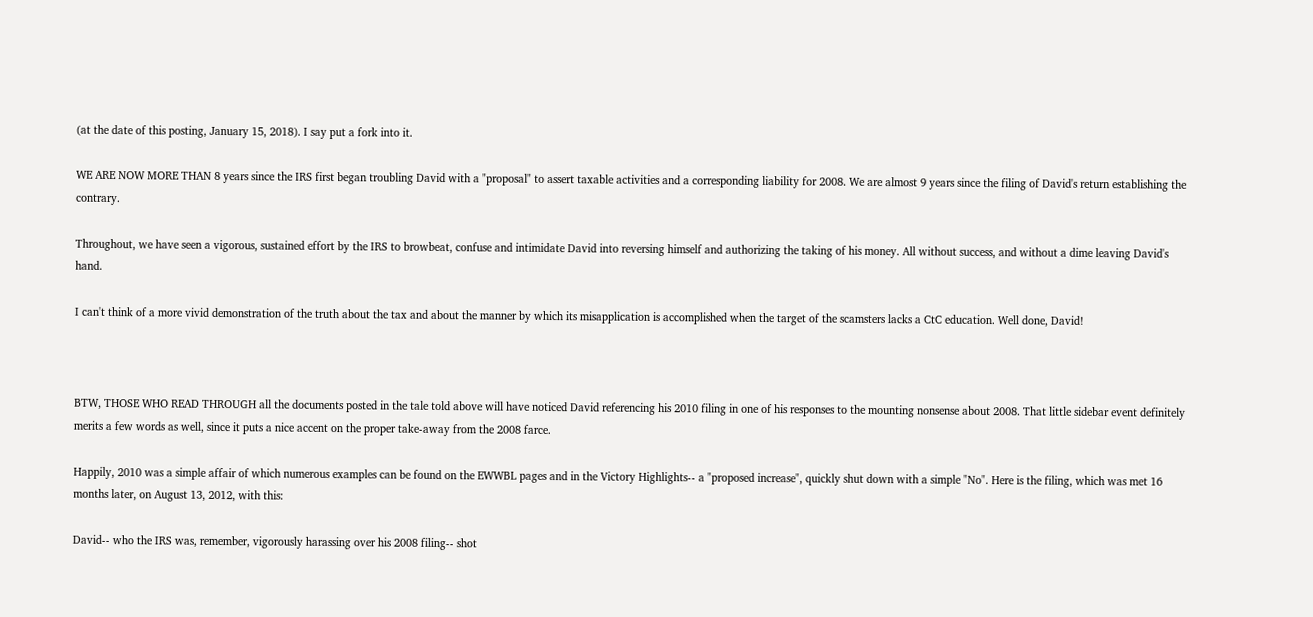(at the date of this posting, January 15, 2018). I say put a fork into it.

WE ARE NOW MORE THAN 8 years since the IRS first began troubling David with a "proposal" to assert taxable activities and a corresponding liability for 2008. We are almost 9 years since the filing of David's return establishing the contrary.

Throughout, we have seen a vigorous, sustained effort by the IRS to browbeat, confuse and intimidate David into reversing himself and authorizing the taking of his money. All without success, and without a dime leaving David's hand.

I can't think of a more vivid demonstration of the truth about the tax and about the manner by which its misapplication is accomplished when the target of the scamsters lacks a CtC education. Well done, David!



BTW, THOSE WHO READ THROUGH all the documents posted in the tale told above will have noticed David referencing his 2010 filing in one of his responses to the mounting nonsense about 2008. That little sidebar event definitely merits a few words as well, since it puts a nice accent on the proper take-away from the 2008 farce.

Happily, 2010 was a simple affair of which numerous examples can be found on the EWWBL pages and in the Victory Highlights-- a "proposed increase", quickly shut down with a simple "No". Here is the filing, which was met 16 months later, on August 13, 2012, with this:

David-- who the IRS was, remember, vigorously harassing over his 2008 filing-- shot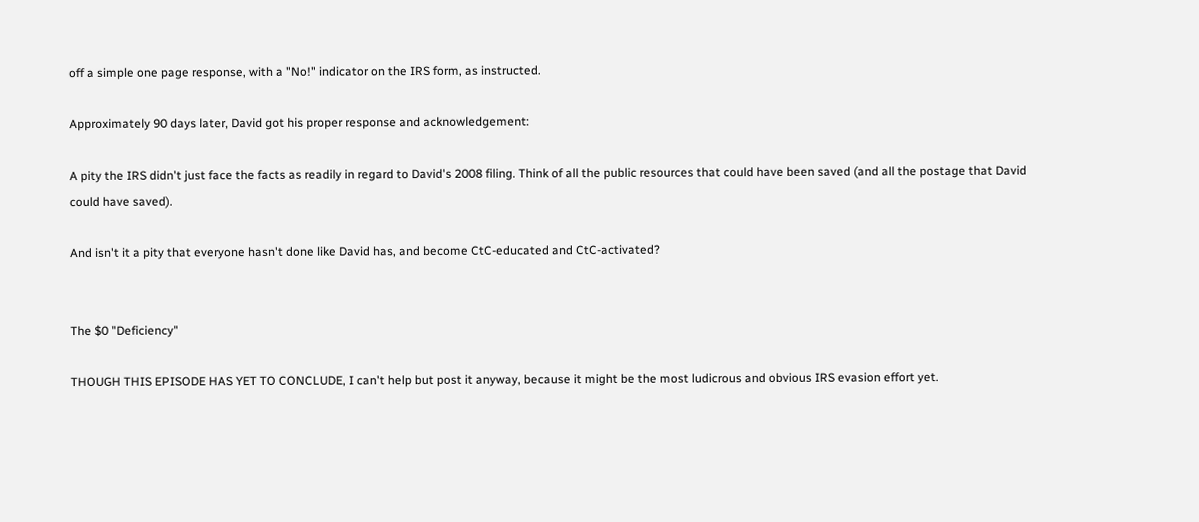off a simple one page response, with a "No!" indicator on the IRS form, as instructed.

Approximately 90 days later, David got his proper response and acknowledgement:

A pity the IRS didn't just face the facts as readily in regard to David's 2008 filing. Think of all the public resources that could have been saved (and all the postage that David could have saved).

And isn't it a pity that everyone hasn't done like David has, and become CtC-educated and CtC-activated?


The $0 "Deficiency"

THOUGH THIS EPISODE HAS YET TO CONCLUDE, I can't help but post it anyway, because it might be the most ludicrous and obvious IRS evasion effort yet.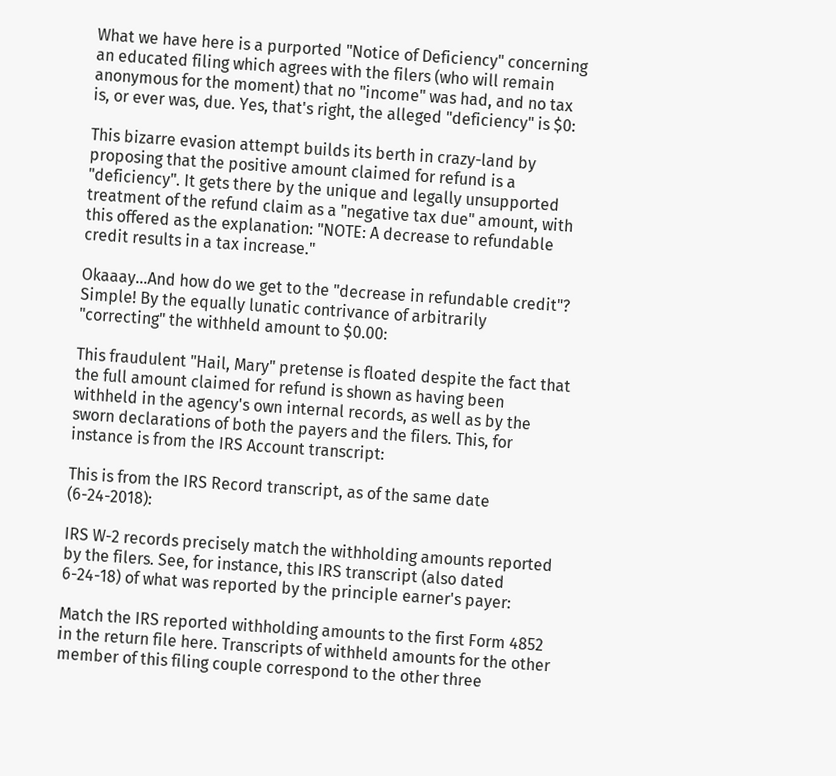What we have here is a purported "Notice of Deficiency" concerning an educated filing which agrees with the filers (who will remain anonymous for the moment) that no "income" was had, and no tax is, or ever was, due. Yes, that's right, the alleged "deficiency" is $0:

This bizarre evasion attempt builds its berth in crazy-land by proposing that the positive amount claimed for refund is a "deficiency". It gets there by the unique and legally unsupported treatment of the refund claim as a "negative tax due" amount, with this offered as the explanation: "NOTE: A decrease to refundable credit results in a tax increase."

Okaaay...And how do we get to the "decrease in refundable credit"? Simple! By the equally lunatic contrivance of arbitrarily "correcting" the withheld amount to $0.00:

This fraudulent "Hail, Mary" pretense is floated despite the fact that the full amount claimed for refund is shown as having been withheld in the agency's own internal records, as well as by the sworn declarations of both the payers and the filers. This, for instance is from the IRS Account transcript:

This is from the IRS Record transcript, as of the same date (6-24-2018):

IRS W-2 records precisely match the withholding amounts reported by the filers. See, for instance, this IRS transcript (also dated 6-24-18) of what was reported by the principle earner's payer:

Match the IRS reported withholding amounts to the first Form 4852 in the return file here. Transcripts of withheld amounts for the other member of this filing couple correspond to the other three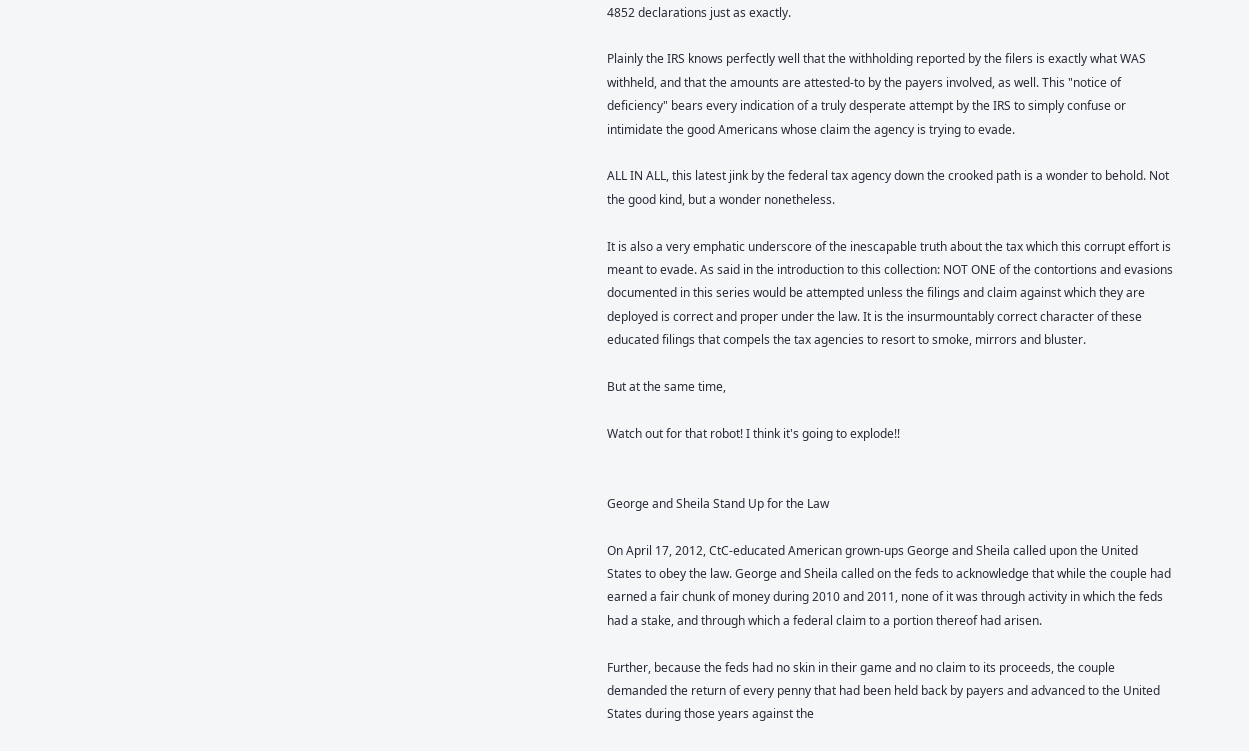4852 declarations just as exactly.

Plainly the IRS knows perfectly well that the withholding reported by the filers is exactly what WAS withheld, and that the amounts are attested-to by the payers involved, as well. This "notice of deficiency" bears every indication of a truly desperate attempt by the IRS to simply confuse or intimidate the good Americans whose claim the agency is trying to evade.

ALL IN ALL, this latest jink by the federal tax agency down the crooked path is a wonder to behold. Not the good kind, but a wonder nonetheless.

It is also a very emphatic underscore of the inescapable truth about the tax which this corrupt effort is meant to evade. As said in the introduction to this collection: NOT ONE of the contortions and evasions documented in this series would be attempted unless the filings and claim against which they are deployed is correct and proper under the law. It is the insurmountably correct character of these educated filings that compels the tax agencies to resort to smoke, mirrors and bluster.

But at the same time,

Watch out for that robot! I think it's going to explode!!


George and Sheila Stand Up for the Law

On April 17, 2012, CtC-educated American grown-ups George and Sheila called upon the United States to obey the law. George and Sheila called on the feds to acknowledge that while the couple had earned a fair chunk of money during 2010 and 2011, none of it was through activity in which the feds had a stake, and through which a federal claim to a portion thereof had arisen.

Further, because the feds had no skin in their game and no claim to its proceeds, the couple demanded the return of every penny that had been held back by payers and advanced to the United States during those years against the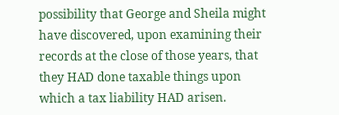possibility that George and Sheila might have discovered, upon examining their records at the close of those years, that they HAD done taxable things upon which a tax liability HAD arisen.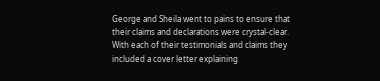George and Sheila went to pains to ensure that their claims and declarations were crystal-clear. With each of their testimonials and claims they included a cover letter explaining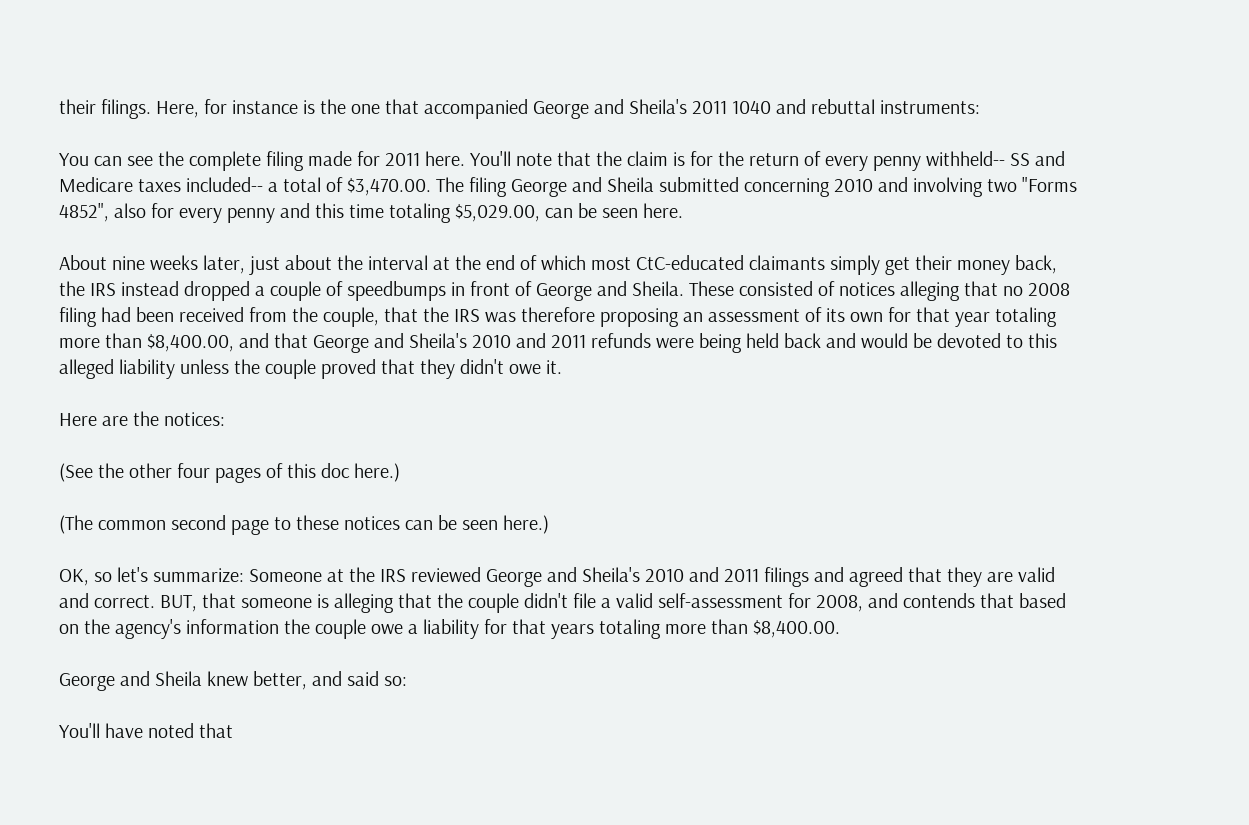their filings. Here, for instance is the one that accompanied George and Sheila's 2011 1040 and rebuttal instruments:

You can see the complete filing made for 2011 here. You'll note that the claim is for the return of every penny withheld-- SS and Medicare taxes included-- a total of $3,470.00. The filing George and Sheila submitted concerning 2010 and involving two "Forms 4852", also for every penny and this time totaling $5,029.00, can be seen here.

About nine weeks later, just about the interval at the end of which most CtC-educated claimants simply get their money back, the IRS instead dropped a couple of speedbumps in front of George and Sheila. These consisted of notices alleging that no 2008 filing had been received from the couple, that the IRS was therefore proposing an assessment of its own for that year totaling more than $8,400.00, and that George and Sheila's 2010 and 2011 refunds were being held back and would be devoted to this alleged liability unless the couple proved that they didn't owe it.

Here are the notices:

(See the other four pages of this doc here.)

(The common second page to these notices can be seen here.)

OK, so let's summarize: Someone at the IRS reviewed George and Sheila's 2010 and 2011 filings and agreed that they are valid and correct. BUT, that someone is alleging that the couple didn't file a valid self-assessment for 2008, and contends that based on the agency's information the couple owe a liability for that years totaling more than $8,400.00.

George and Sheila knew better, and said so:

You'll have noted that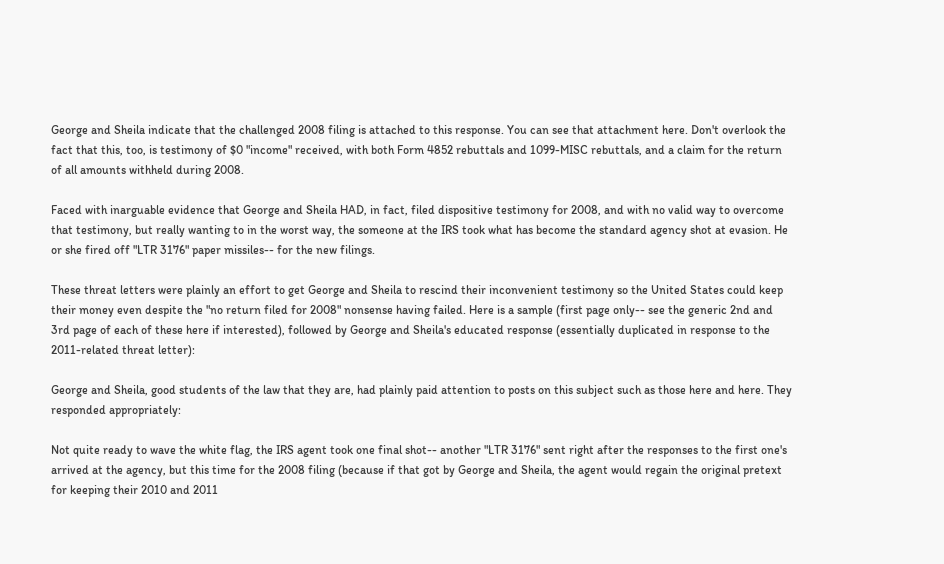George and Sheila indicate that the challenged 2008 filing is attached to this response. You can see that attachment here. Don't overlook the fact that this, too, is testimony of $0 "income" received, with both Form 4852 rebuttals and 1099-MISC rebuttals, and a claim for the return of all amounts withheld during 2008.

Faced with inarguable evidence that George and Sheila HAD, in fact, filed dispositive testimony for 2008, and with no valid way to overcome that testimony, but really wanting to in the worst way, the someone at the IRS took what has become the standard agency shot at evasion. He or she fired off "LTR 3176" paper missiles-- for the new filings.

These threat letters were plainly an effort to get George and Sheila to rescind their inconvenient testimony so the United States could keep their money even despite the "no return filed for 2008" nonsense having failed. Here is a sample (first page only-- see the generic 2nd and 3rd page of each of these here if interested), followed by George and Sheila's educated response (essentially duplicated in response to the 2011-related threat letter):

George and Sheila, good students of the law that they are, had plainly paid attention to posts on this subject such as those here and here. They responded appropriately:

Not quite ready to wave the white flag, the IRS agent took one final shot-- another "LTR 3176" sent right after the responses to the first one's arrived at the agency, but this time for the 2008 filing (because if that got by George and Sheila, the agent would regain the original pretext for keeping their 2010 and 2011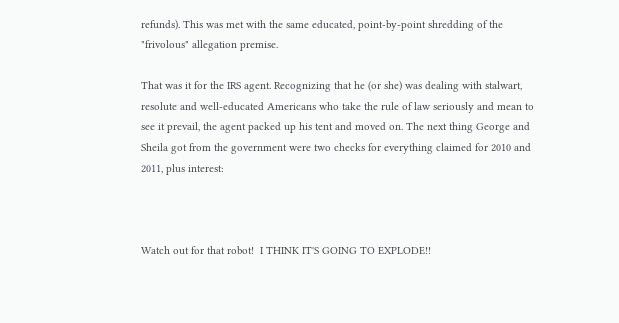refunds). This was met with the same educated, point-by-point shredding of the "frivolous" allegation premise.

That was it for the IRS agent. Recognizing that he (or she) was dealing with stalwart, resolute and well-educated Americans who take the rule of law seriously and mean to see it prevail, the agent packed up his tent and moved on. The next thing George and Sheila got from the government were two checks for everything claimed for 2010 and 2011, plus interest:



Watch out for that robot!  I THINK IT'S GOING TO EXPLODE!!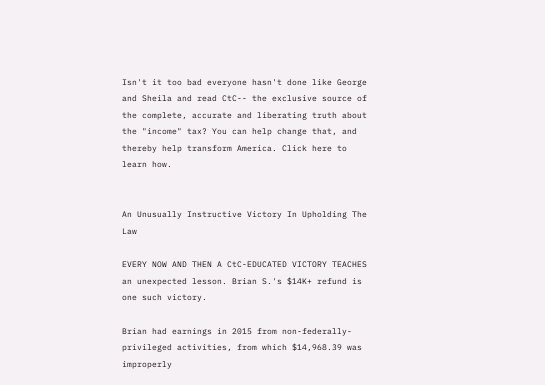Isn't it too bad everyone hasn't done like George and Sheila and read CtC-- the exclusive source of the complete, accurate and liberating truth about the "income" tax? You can help change that, and thereby help transform America. Click here to learn how.


An Unusually Instructive Victory In Upholding The Law

EVERY NOW AND THEN A CtC-EDUCATED VICTORY TEACHES an unexpected lesson. Brian S.'s $14K+ refund is one such victory.

Brian had earnings in 2015 from non-federally-privileged activities, from which $14,968.39 was improperly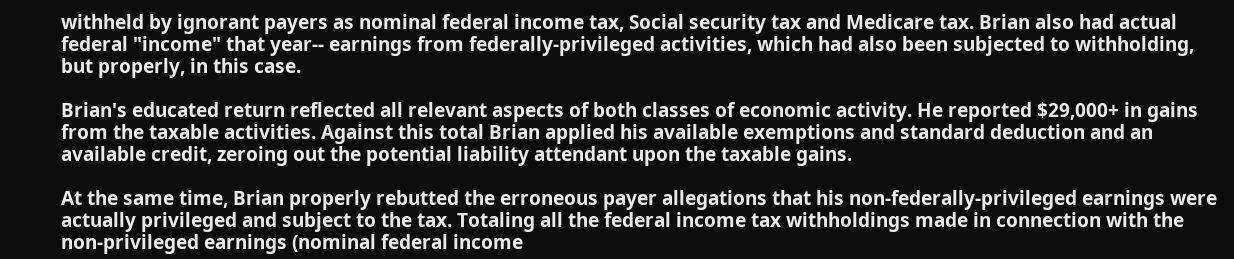withheld by ignorant payers as nominal federal income tax, Social security tax and Medicare tax. Brian also had actual federal "income" that year-- earnings from federally-privileged activities, which had also been subjected to withholding, but properly, in this case.

Brian's educated return reflected all relevant aspects of both classes of economic activity. He reported $29,000+ in gains from the taxable activities. Against this total Brian applied his available exemptions and standard deduction and an available credit, zeroing out the potential liability attendant upon the taxable gains.

At the same time, Brian properly rebutted the erroneous payer allegations that his non-federally-privileged earnings were actually privileged and subject to the tax. Totaling all the federal income tax withholdings made in connection with the non-privileged earnings (nominal federal income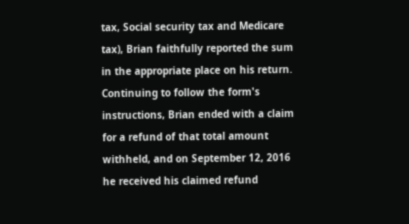tax, Social security tax and Medicare tax), Brian faithfully reported the sum in the appropriate place on his return. Continuing to follow the form's instructions, Brian ended with a claim for a refund of that total amount withheld, and on September 12, 2016 he received his claimed refund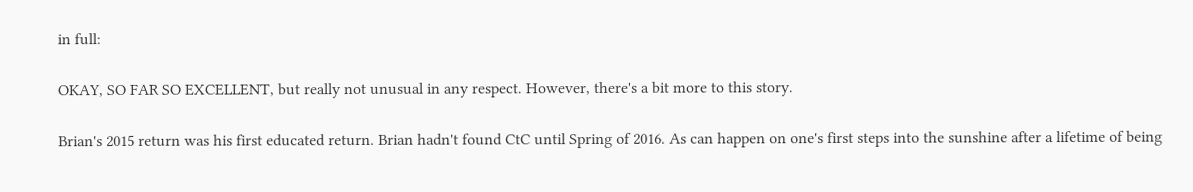in full:

OKAY, SO FAR SO EXCELLENT, but really not unusual in any respect. However, there's a bit more to this story.

Brian's 2015 return was his first educated return. Brian hadn't found CtC until Spring of 2016. As can happen on one's first steps into the sunshine after a lifetime of being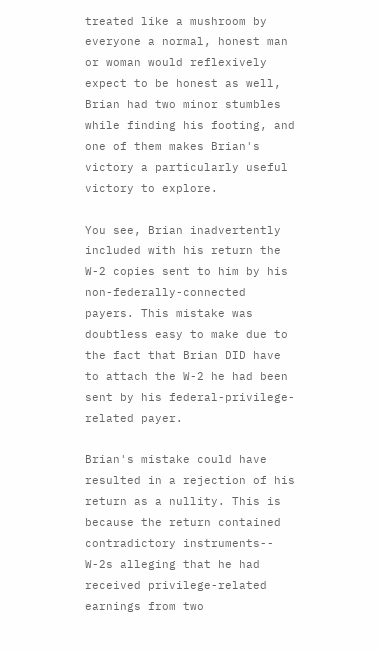treated like a mushroom by everyone a normal, honest man or woman would reflexively expect to be honest as well, Brian had two minor stumbles while finding his footing, and one of them makes Brian's victory a particularly useful victory to explore.

You see, Brian inadvertently included with his return the W-2 copies sent to him by his non-federally-connected payers. This mistake was doubtless easy to make due to the fact that Brian DID have to attach the W-2 he had been sent by his federal-privilege-related payer.

Brian's mistake could have resulted in a rejection of his return as a nullity. This is because the return contained contradictory instruments-- W-2s alleging that he had received privilege-related earnings from two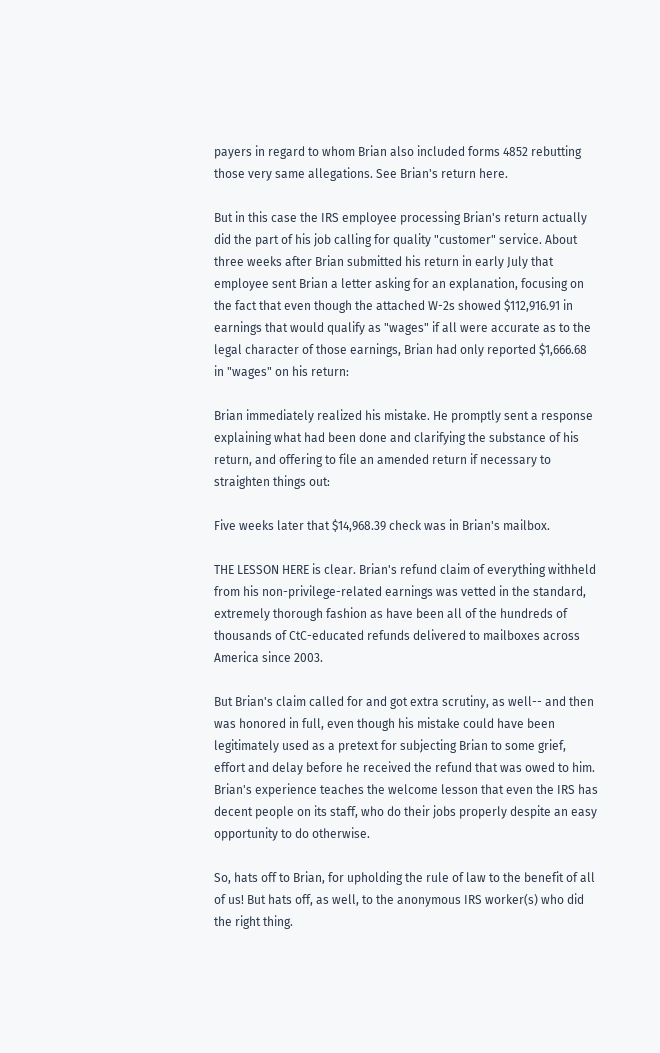payers in regard to whom Brian also included forms 4852 rebutting those very same allegations. See Brian's return here.

But in this case the IRS employee processing Brian's return actually did the part of his job calling for quality "customer" service. About three weeks after Brian submitted his return in early July that employee sent Brian a letter asking for an explanation, focusing on the fact that even though the attached W-2s showed $112,916.91 in earnings that would qualify as "wages" if all were accurate as to the legal character of those earnings, Brian had only reported $1,666.68 in "wages" on his return:

Brian immediately realized his mistake. He promptly sent a response explaining what had been done and clarifying the substance of his return, and offering to file an amended return if necessary to straighten things out:

Five weeks later that $14,968.39 check was in Brian's mailbox.

THE LESSON HERE is clear. Brian's refund claim of everything withheld from his non-privilege-related earnings was vetted in the standard, extremely thorough fashion as have been all of the hundreds of thousands of CtC-educated refunds delivered to mailboxes across America since 2003.

But Brian's claim called for and got extra scrutiny, as well-- and then was honored in full, even though his mistake could have been legitimately used as a pretext for subjecting Brian to some grief, effort and delay before he received the refund that was owed to him. Brian's experience teaches the welcome lesson that even the IRS has decent people on its staff, who do their jobs properly despite an easy opportunity to do otherwise.

So, hats off to Brian, for upholding the rule of law to the benefit of all of us! But hats off, as well, to the anonymous IRS worker(s) who did the right thing.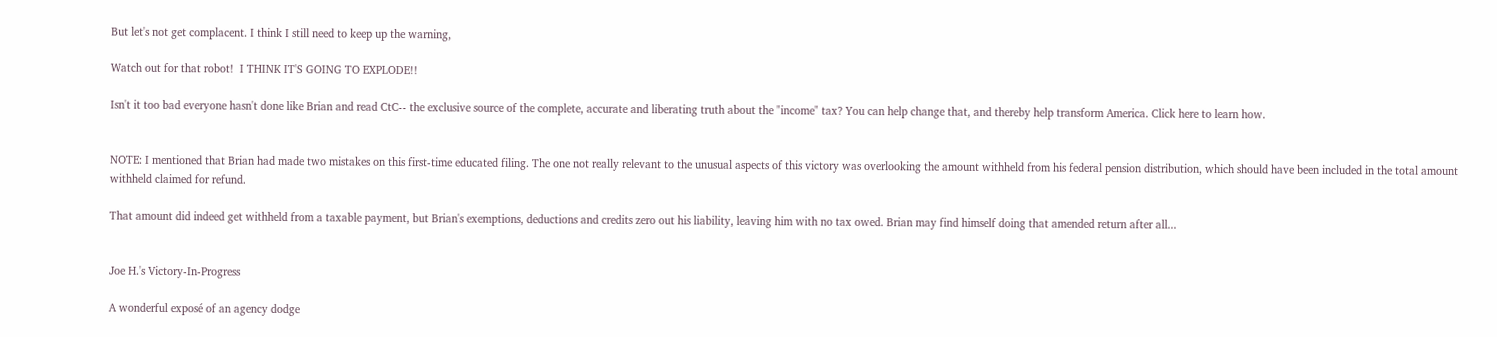But let's not get complacent. I think I still need to keep up the warning,

Watch out for that robot!  I THINK IT'S GOING TO EXPLODE!!

Isn't it too bad everyone hasn't done like Brian and read CtC-- the exclusive source of the complete, accurate and liberating truth about the "income" tax? You can help change that, and thereby help transform America. Click here to learn how.


NOTE: I mentioned that Brian had made two mistakes on this first-time educated filing. The one not really relevant to the unusual aspects of this victory was overlooking the amount withheld from his federal pension distribution, which should have been included in the total amount withheld claimed for refund.

That amount did indeed get withheld from a taxable payment, but Brian's exemptions, deductions and credits zero out his liability, leaving him with no tax owed. Brian may find himself doing that amended return after all...


Joe H.'s Victory-In-Progress

A wonderful exposé of an agency dodge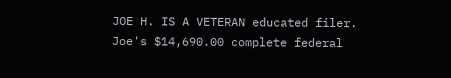JOE H. IS A VETERAN educated filer. Joe's $14,690.00 complete federal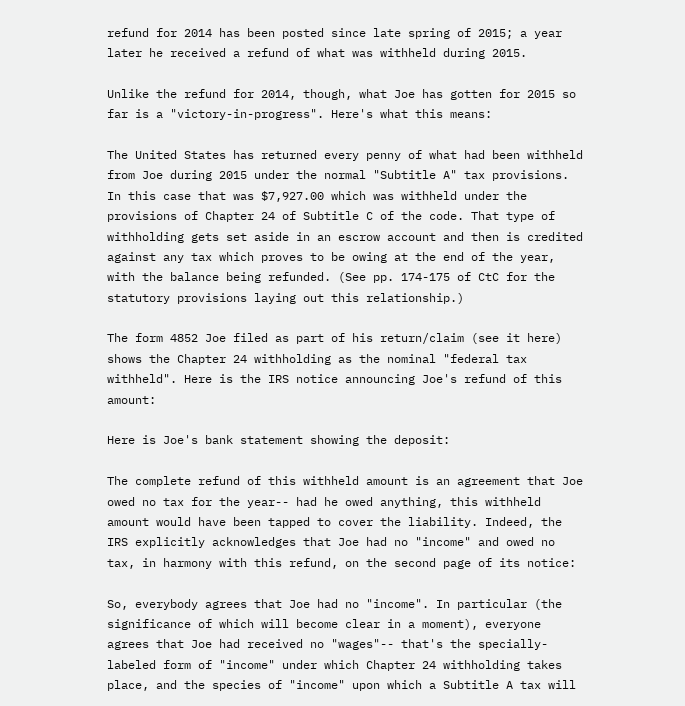refund for 2014 has been posted since late spring of 2015; a year later he received a refund of what was withheld during 2015.

Unlike the refund for 2014, though, what Joe has gotten for 2015 so far is a "victory-in-progress". Here's what this means:

The United States has returned every penny of what had been withheld from Joe during 2015 under the normal "Subtitle A" tax provisions. In this case that was $7,927.00 which was withheld under the provisions of Chapter 24 of Subtitle C of the code. That type of withholding gets set aside in an escrow account and then is credited against any tax which proves to be owing at the end of the year, with the balance being refunded. (See pp. 174-175 of CtC for the statutory provisions laying out this relationship.)

The form 4852 Joe filed as part of his return/claim (see it here) shows the Chapter 24 withholding as the nominal "federal tax withheld". Here is the IRS notice announcing Joe's refund of this amount:

Here is Joe's bank statement showing the deposit:

The complete refund of this withheld amount is an agreement that Joe owed no tax for the year-- had he owed anything, this withheld amount would have been tapped to cover the liability. Indeed, the IRS explicitly acknowledges that Joe had no "income" and owed no tax, in harmony with this refund, on the second page of its notice:

So, everybody agrees that Joe had no "income". In particular (the significance of which will become clear in a moment), everyone agrees that Joe had received no "wages"-- that's the specially-labeled form of "income" under which Chapter 24 withholding takes place, and the species of "income" upon which a Subtitle A tax will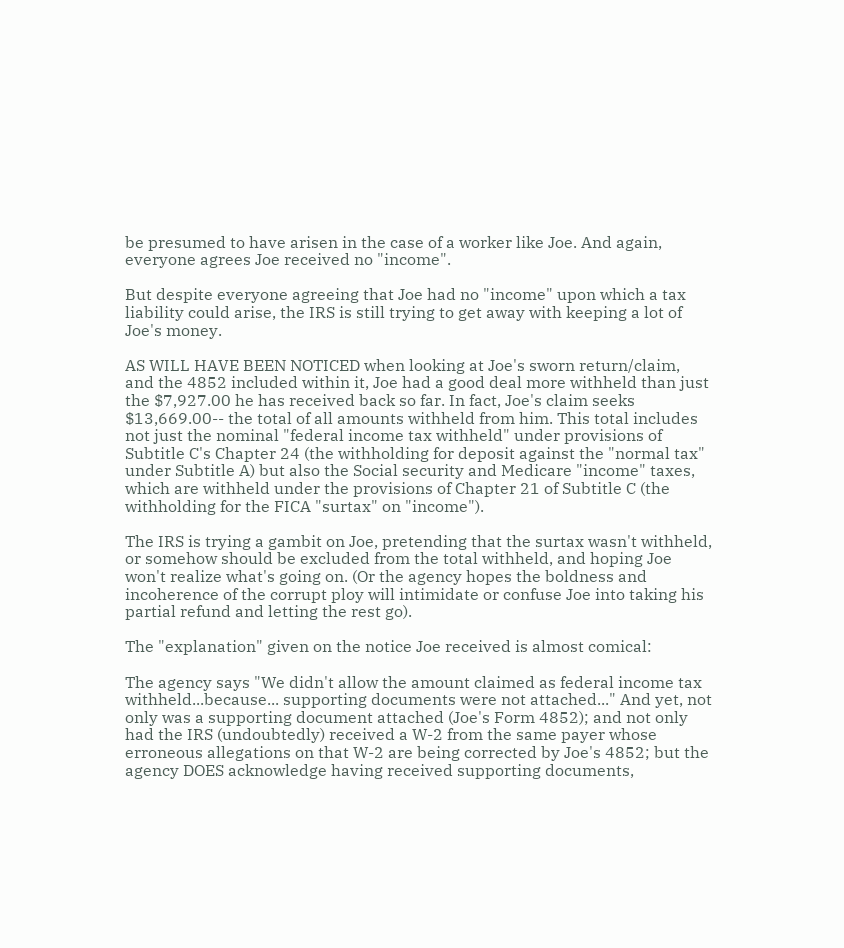be presumed to have arisen in the case of a worker like Joe. And again, everyone agrees Joe received no "income".

But despite everyone agreeing that Joe had no "income" upon which a tax liability could arise, the IRS is still trying to get away with keeping a lot of Joe's money.

AS WILL HAVE BEEN NOTICED when looking at Joe's sworn return/claim, and the 4852 included within it, Joe had a good deal more withheld than just the $7,927.00 he has received back so far. In fact, Joe's claim seeks $13,669.00-- the total of all amounts withheld from him. This total includes not just the nominal "federal income tax withheld" under provisions of Subtitle C's Chapter 24 (the withholding for deposit against the "normal tax" under Subtitle A) but also the Social security and Medicare "income" taxes, which are withheld under the provisions of Chapter 21 of Subtitle C (the withholding for the FICA "surtax" on "income").

The IRS is trying a gambit on Joe, pretending that the surtax wasn't withheld, or somehow should be excluded from the total withheld, and hoping Joe won't realize what's going on. (Or the agency hopes the boldness and incoherence of the corrupt ploy will intimidate or confuse Joe into taking his partial refund and letting the rest go).

The "explanation" given on the notice Joe received is almost comical:

The agency says "We didn't allow the amount claimed as federal income tax withheld...because... supporting documents were not attached..." And yet, not only was a supporting document attached (Joe's Form 4852); and not only had the IRS (undoubtedly) received a W-2 from the same payer whose erroneous allegations on that W-2 are being corrected by Joe's 4852; but the agency DOES acknowledge having received supporting documents,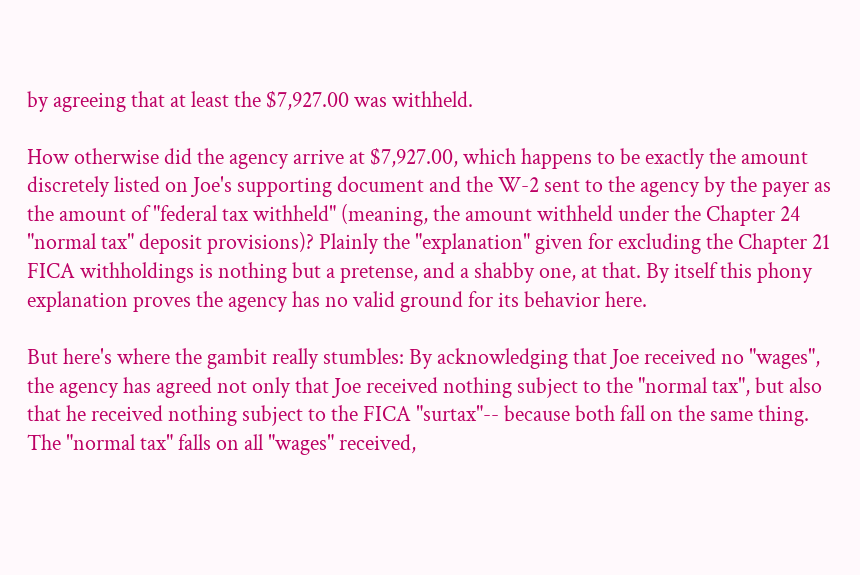by agreeing that at least the $7,927.00 was withheld.

How otherwise did the agency arrive at $7,927.00, which happens to be exactly the amount discretely listed on Joe's supporting document and the W-2 sent to the agency by the payer as the amount of "federal tax withheld" (meaning, the amount withheld under the Chapter 24 "normal tax" deposit provisions)? Plainly the "explanation" given for excluding the Chapter 21 FICA withholdings is nothing but a pretense, and a shabby one, at that. By itself this phony explanation proves the agency has no valid ground for its behavior here.

But here's where the gambit really stumbles: By acknowledging that Joe received no "wages", the agency has agreed not only that Joe received nothing subject to the "normal tax", but also that he received nothing subject to the FICA "surtax"-- because both fall on the same thing. The "normal tax" falls on all "wages" received,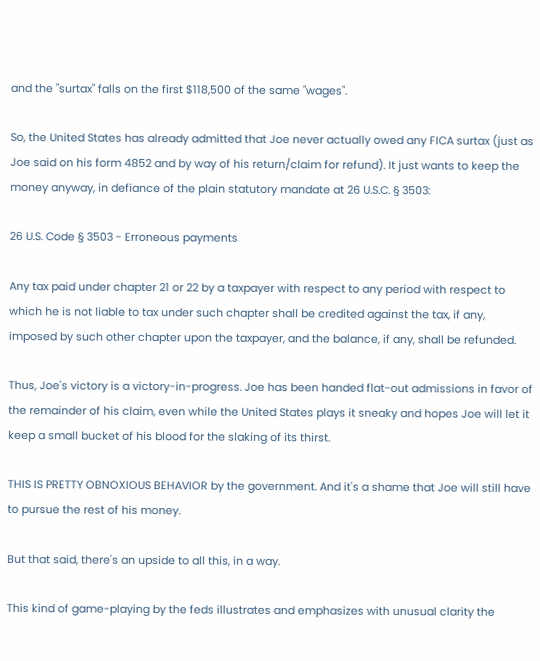and the "surtax" falls on the first $118,500 of the same "wages".

So, the United States has already admitted that Joe never actually owed any FICA surtax (just as Joe said on his form 4852 and by way of his return/claim for refund). It just wants to keep the money anyway, in defiance of the plain statutory mandate at 26 U.S.C. § 3503:

26 U.S. Code § 3503 - Erroneous payments

Any tax paid under chapter 21 or 22 by a taxpayer with respect to any period with respect to which he is not liable to tax under such chapter shall be credited against the tax, if any, imposed by such other chapter upon the taxpayer, and the balance, if any, shall be refunded.

Thus, Joe's victory is a victory-in-progress. Joe has been handed flat-out admissions in favor of the remainder of his claim, even while the United States plays it sneaky and hopes Joe will let it keep a small bucket of his blood for the slaking of its thirst.

THIS IS PRETTY OBNOXIOUS BEHAVIOR by the government. And it's a shame that Joe will still have to pursue the rest of his money.

But that said, there's an upside to all this, in a way.

This kind of game-playing by the feds illustrates and emphasizes with unusual clarity the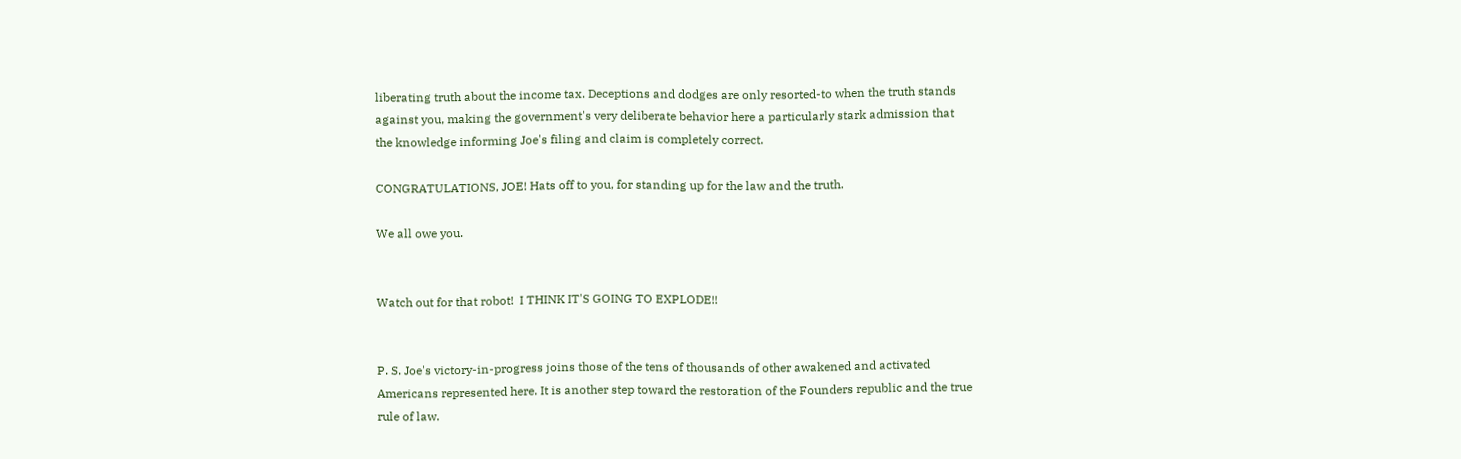liberating truth about the income tax. Deceptions and dodges are only resorted-to when the truth stands against you, making the government's very deliberate behavior here a particularly stark admission that the knowledge informing Joe's filing and claim is completely correct.

CONGRATULATIONS, JOE! Hats off to you, for standing up for the law and the truth.

We all owe you.


Watch out for that robot!  I THINK IT'S GOING TO EXPLODE!!


P. S. Joe's victory-in-progress joins those of the tens of thousands of other awakened and activated Americans represented here. It is another step toward the restoration of the Founders republic and the true rule of law.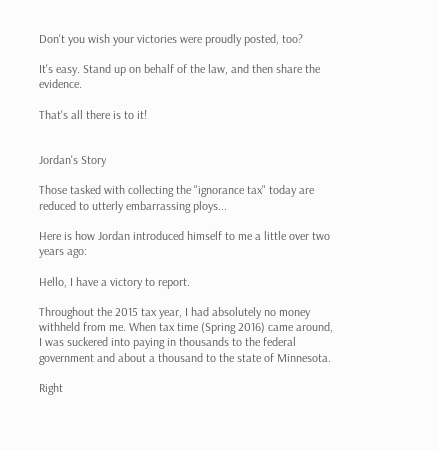Don't you wish your victories were proudly posted, too?

It's easy. Stand up on behalf of the law, and then share the evidence.

That's all there is to it!


Jordan's Story

Those tasked with collecting the "ignorance tax" today are reduced to utterly embarrassing ploys...

Here is how Jordan introduced himself to me a little over two years ago:

Hello, I have a victory to report.

Throughout the 2015 tax year, I had absolutely no money withheld from me. When tax time (Spring 2016) came around, I was suckered into paying in thousands to the federal government and about a thousand to the state of Minnesota.

Right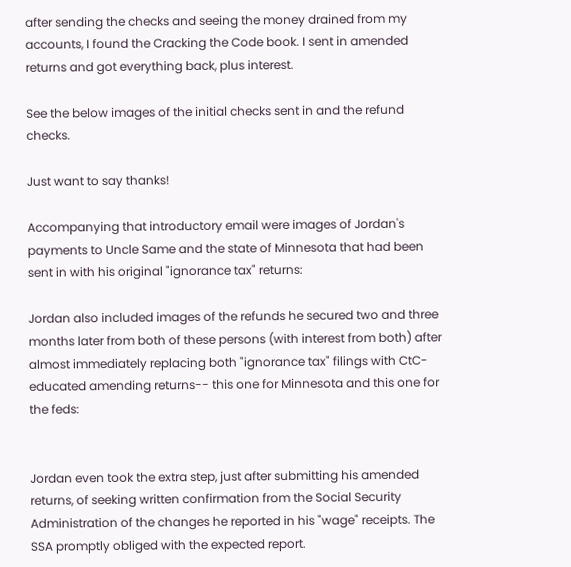after sending the checks and seeing the money drained from my accounts, I found the Cracking the Code book. I sent in amended returns and got everything back, plus interest.

See the below images of the initial checks sent in and the refund checks.

Just want to say thanks!

Accompanying that introductory email were images of Jordan's payments to Uncle Same and the state of Minnesota that had been sent in with his original "ignorance tax" returns:

Jordan also included images of the refunds he secured two and three months later from both of these persons (with interest from both) after almost immediately replacing both "ignorance tax" filings with CtC-educated amending returns-- this one for Minnesota and this one for the feds:


Jordan even took the extra step, just after submitting his amended returns, of seeking written confirmation from the Social Security Administration of the changes he reported in his "wage" receipts. The SSA promptly obliged with the expected report.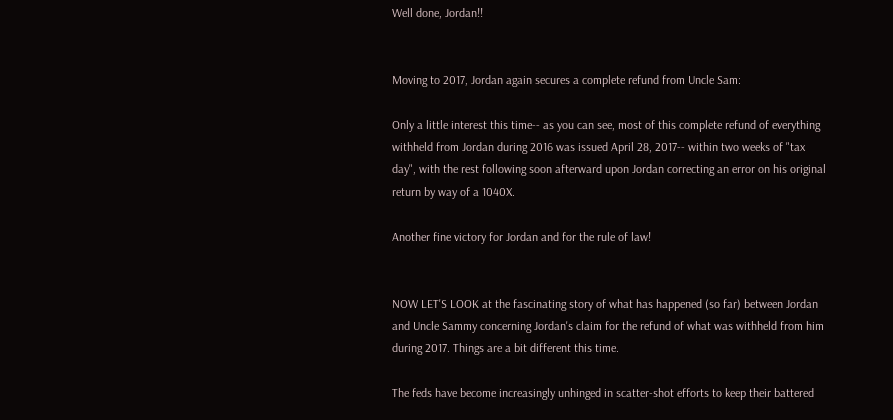Well done, Jordan!!


Moving to 2017, Jordan again secures a complete refund from Uncle Sam:

Only a little interest this time-- as you can see, most of this complete refund of everything withheld from Jordan during 2016 was issued April 28, 2017-- within two weeks of "tax day", with the rest following soon afterward upon Jordan correcting an error on his original return by way of a 1040X.

Another fine victory for Jordan and for the rule of law!


NOW LET'S LOOK at the fascinating story of what has happened (so far) between Jordan and Uncle Sammy concerning Jordan's claim for the refund of what was withheld from him during 2017. Things are a bit different this time.

The feds have become increasingly unhinged in scatter-shot efforts to keep their battered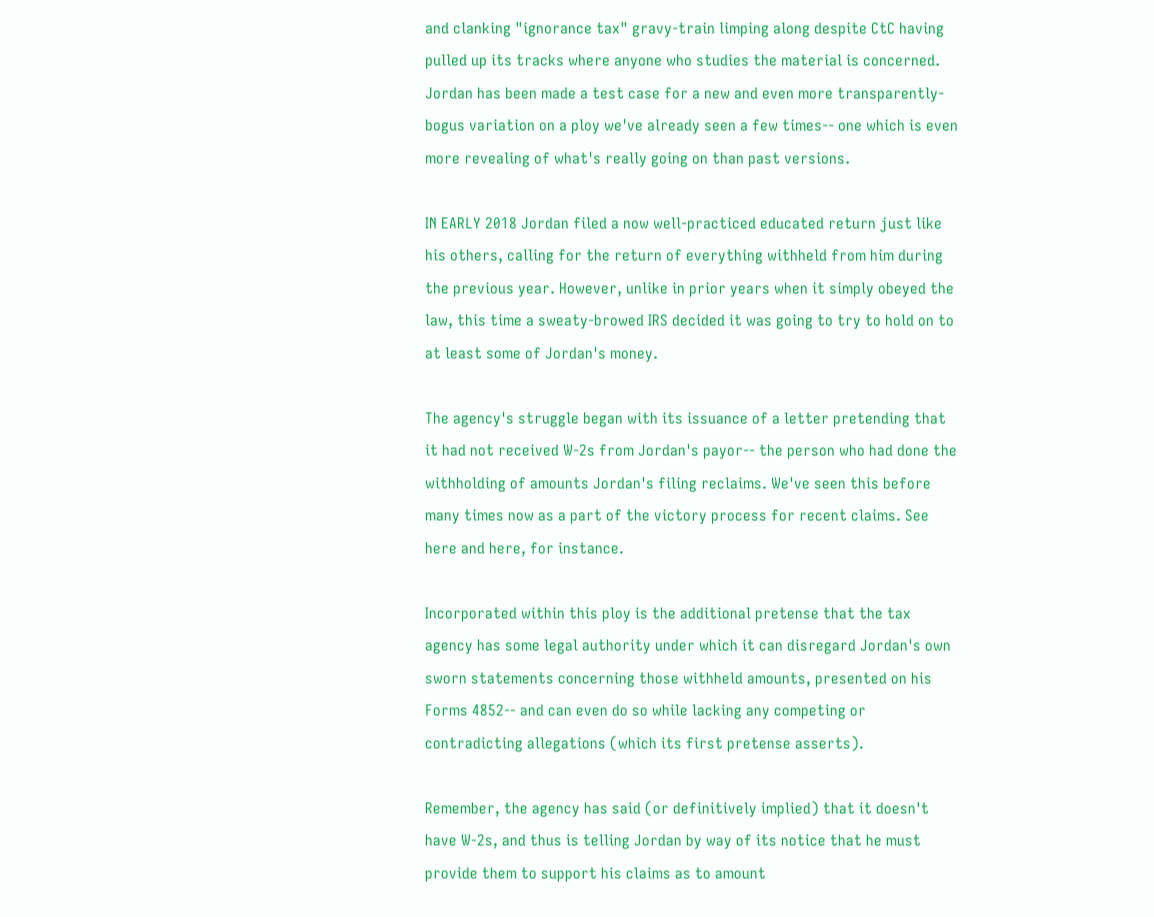and clanking "ignorance tax" gravy-train limping along despite CtC having pulled up its tracks where anyone who studies the material is concerned. Jordan has been made a test case for a new and even more transparently-bogus variation on a ploy we've already seen a few times-- one which is even more revealing of what's really going on than past versions.

IN EARLY 2018 Jordan filed a now well-practiced educated return just like his others, calling for the return of everything withheld from him during the previous year. However, unlike in prior years when it simply obeyed the law, this time a sweaty-browed IRS decided it was going to try to hold on to at least some of Jordan's money.

The agency's struggle began with its issuance of a letter pretending that it had not received W-2s from Jordan's payor-- the person who had done the withholding of amounts Jordan's filing reclaims. We've seen this before many times now as a part of the victory process for recent claims. See here and here, for instance.

Incorporated within this ploy is the additional pretense that the tax agency has some legal authority under which it can disregard Jordan's own sworn statements concerning those withheld amounts, presented on his Forms 4852-- and can even do so while lacking any competing or contradicting allegations (which its first pretense asserts).

Remember, the agency has said (or definitively implied) that it doesn't have W-2s, and thus is telling Jordan by way of its notice that he must provide them to support his claims as to amount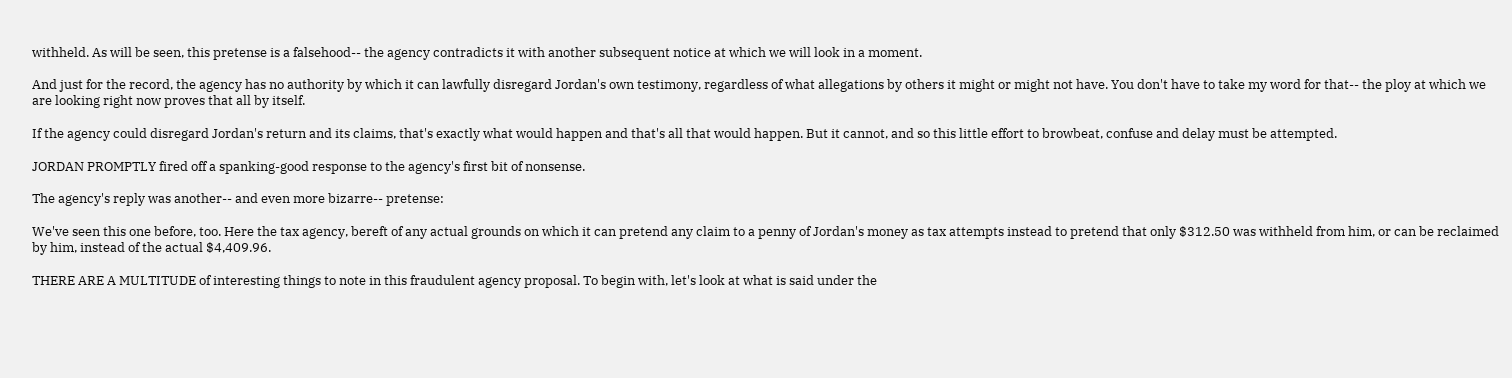withheld. As will be seen, this pretense is a falsehood-- the agency contradicts it with another subsequent notice at which we will look in a moment.

And just for the record, the agency has no authority by which it can lawfully disregard Jordan's own testimony, regardless of what allegations by others it might or might not have. You don't have to take my word for that-- the ploy at which we are looking right now proves that all by itself.

If the agency could disregard Jordan's return and its claims, that's exactly what would happen and that's all that would happen. But it cannot, and so this little effort to browbeat, confuse and delay must be attempted.

JORDAN PROMPTLY fired off a spanking-good response to the agency's first bit of nonsense.

The agency's reply was another-- and even more bizarre-- pretense:

We've seen this one before, too. Here the tax agency, bereft of any actual grounds on which it can pretend any claim to a penny of Jordan's money as tax attempts instead to pretend that only $312.50 was withheld from him, or can be reclaimed by him, instead of the actual $4,409.96.

THERE ARE A MULTITUDE of interesting things to note in this fraudulent agency proposal. To begin with, let's look at what is said under the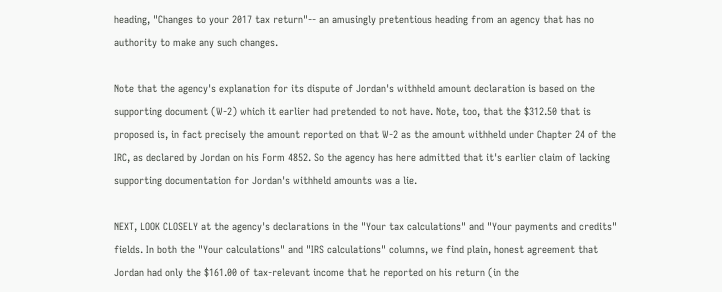heading, "Changes to your 2017 tax return"-- an amusingly pretentious heading from an agency that has no authority to make any such changes.

Note that the agency's explanation for its dispute of Jordan's withheld amount declaration is based on the supporting document (W-2) which it earlier had pretended to not have. Note, too, that the $312.50 that is proposed is, in fact precisely the amount reported on that W-2 as the amount withheld under Chapter 24 of the IRC, as declared by Jordan on his Form 4852. So the agency has here admitted that it's earlier claim of lacking supporting documentation for Jordan's withheld amounts was a lie.

NEXT, LOOK CLOSELY at the agency's declarations in the "Your tax calculations" and "Your payments and credits" fields. In both the "Your calculations" and "IRS calculations" columns, we find plain, honest agreement that Jordan had only the $161.00 of tax-relevant income that he reported on his return (in the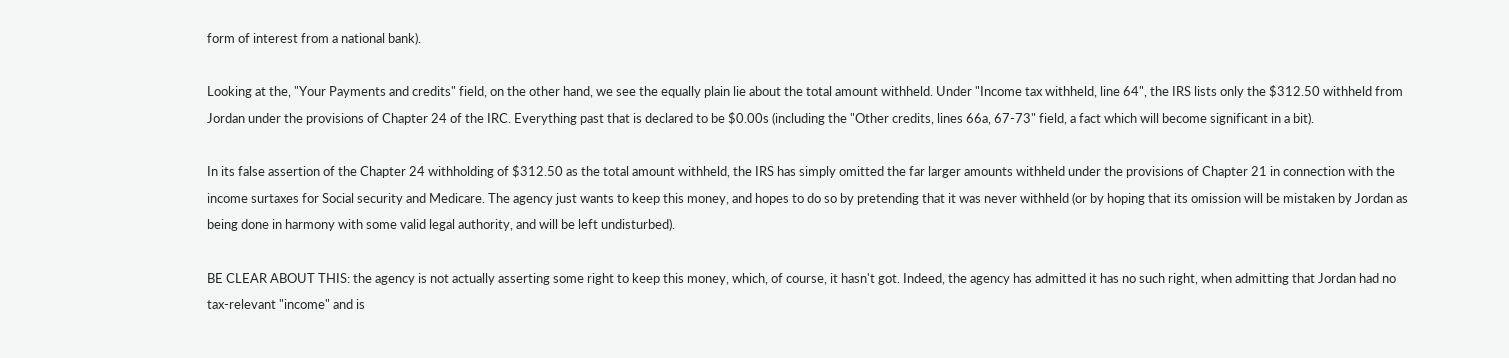form of interest from a national bank).

Looking at the, "Your Payments and credits" field, on the other hand, we see the equally plain lie about the total amount withheld. Under "Income tax withheld, line 64", the IRS lists only the $312.50 withheld from Jordan under the provisions of Chapter 24 of the IRC. Everything past that is declared to be $0.00s (including the "Other credits, lines 66a, 67-73" field, a fact which will become significant in a bit).

In its false assertion of the Chapter 24 withholding of $312.50 as the total amount withheld, the IRS has simply omitted the far larger amounts withheld under the provisions of Chapter 21 in connection with the income surtaxes for Social security and Medicare. The agency just wants to keep this money, and hopes to do so by pretending that it was never withheld (or by hoping that its omission will be mistaken by Jordan as being done in harmony with some valid legal authority, and will be left undisturbed).

BE CLEAR ABOUT THIS: the agency is not actually asserting some right to keep this money, which, of course, it hasn't got. Indeed, the agency has admitted it has no such right, when admitting that Jordan had no tax-relevant "income" and is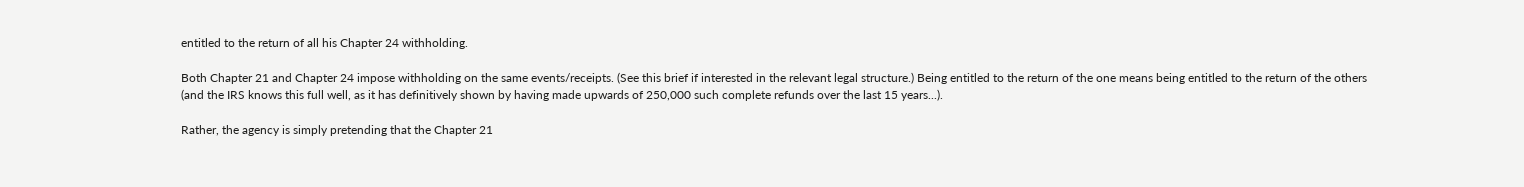entitled to the return of all his Chapter 24 withholding.

Both Chapter 21 and Chapter 24 impose withholding on the same events/receipts. (See this brief if interested in the relevant legal structure.) Being entitled to the return of the one means being entitled to the return of the others (and the IRS knows this full well, as it has definitively shown by having made upwards of 250,000 such complete refunds over the last 15 years...).

Rather, the agency is simply pretending that the Chapter 21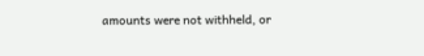amounts were not withheld, or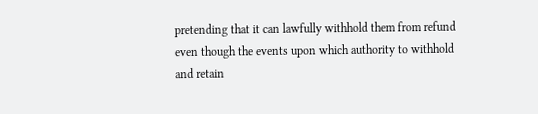pretending that it can lawfully withhold them from refund even though the events upon which authority to withhold and retain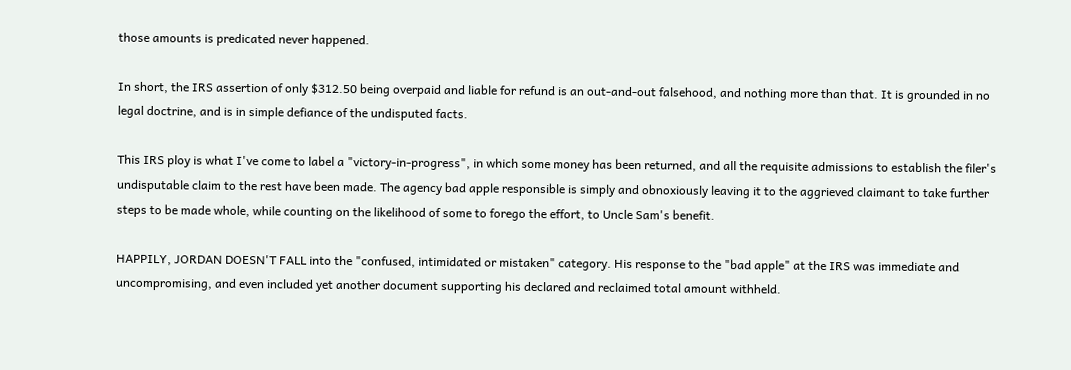those amounts is predicated never happened.

In short, the IRS assertion of only $312.50 being overpaid and liable for refund is an out-and-out falsehood, and nothing more than that. It is grounded in no legal doctrine, and is in simple defiance of the undisputed facts.

This IRS ploy is what I've come to label a "victory-in-progress", in which some money has been returned, and all the requisite admissions to establish the filer's undisputable claim to the rest have been made. The agency bad apple responsible is simply and obnoxiously leaving it to the aggrieved claimant to take further steps to be made whole, while counting on the likelihood of some to forego the effort, to Uncle Sam's benefit.

HAPPILY, JORDAN DOESN'T FALL into the "confused, intimidated or mistaken" category. His response to the "bad apple" at the IRS was immediate and uncompromising, and even included yet another document supporting his declared and reclaimed total amount withheld.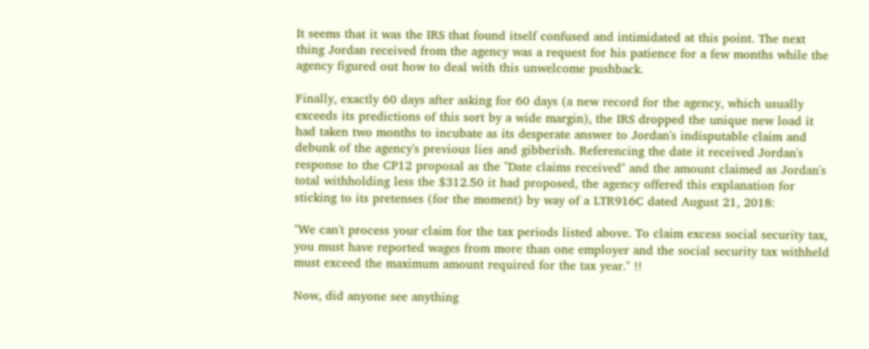It seems that it was the IRS that found itself confused and intimidated at this point. The next thing Jordan received from the agency was a request for his patience for a few months while the agency figured out how to deal with this unwelcome pushback.

Finally, exactly 60 days after asking for 60 days (a new record for the agency, which usually exceeds its predictions of this sort by a wide margin), the IRS dropped the unique new load it had taken two months to incubate as its desperate answer to Jordan's indisputable claim and debunk of the agency's previous lies and gibberish. Referencing the date it received Jordan's response to the CP12 proposal as the "Date claims received" and the amount claimed as Jordan's total withholding less the $312.50 it had proposed, the agency offered this explanation for sticking to its pretenses (for the moment) by way of a LTR916C dated August 21, 2018:

"We can't process your claim for the tax periods listed above. To claim excess social security tax, you must have reported wages from more than one employer and the social security tax withheld must exceed the maximum amount required for the tax year." !!

Now, did anyone see anything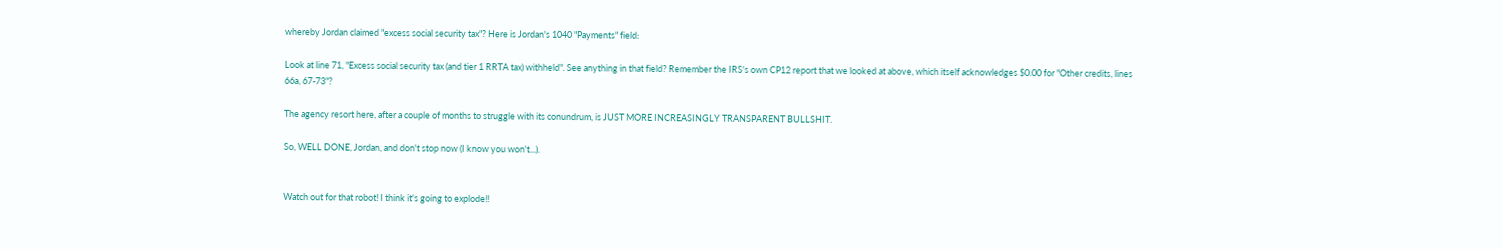whereby Jordan claimed "excess social security tax"? Here is Jordan's 1040 "Payments" field:

Look at line 71, "Excess social security tax (and tier 1 RRTA tax) withheld". See anything in that field? Remember the IRS's own CP12 report that we looked at above, which itself acknowledges $0.00 for "Other credits, lines 66a, 67-73"?

The agency resort here, after a couple of months to struggle with its conundrum, is JUST MORE INCREASINGLY TRANSPARENT BULLSHIT.

So, WELL DONE, Jordan, and don't stop now (I know you won't...).


Watch out for that robot! I think it's going to explode!!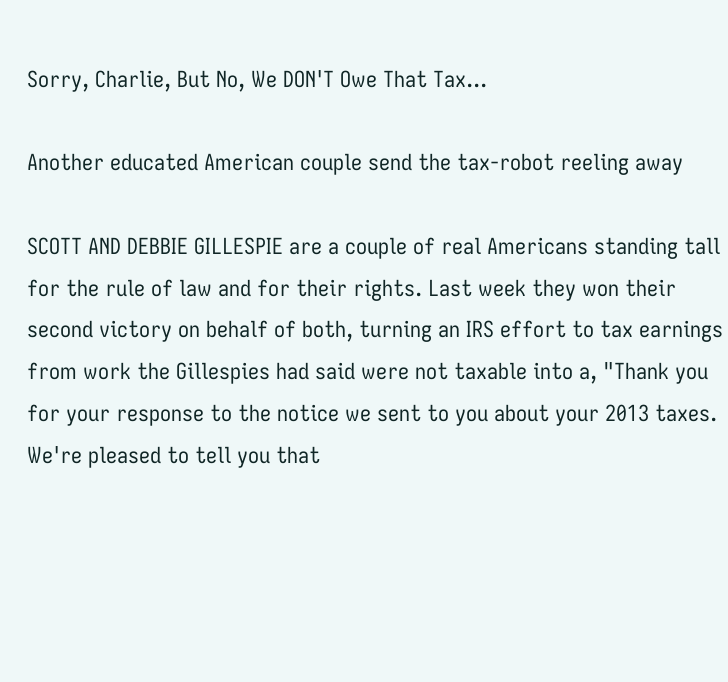Sorry, Charlie, But No, We DON'T Owe That Tax...

Another educated American couple send the tax-robot reeling away

SCOTT AND DEBBIE GILLESPIE are a couple of real Americans standing tall for the rule of law and for their rights. Last week they won their second victory on behalf of both, turning an IRS effort to tax earnings from work the Gillespies had said were not taxable into a, "Thank you for your response to the notice we sent to you about your 2013 taxes. We're pleased to tell you that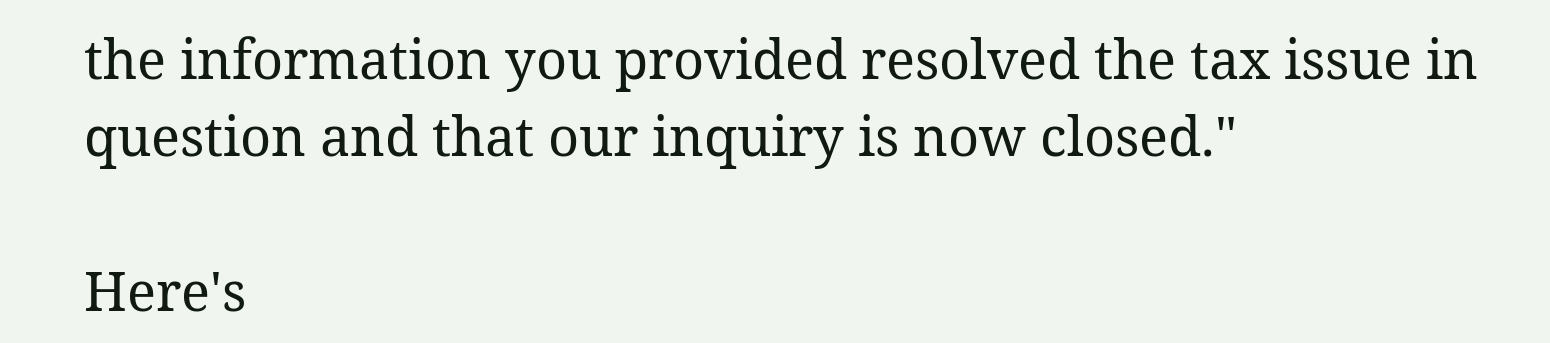the information you provided resolved the tax issue in question and that our inquiry is now closed."

Here's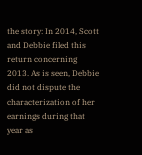the story: In 2014, Scott and Debbie filed this return concerning 2013. As is seen, Debbie did not dispute the characterization of her earnings during that year as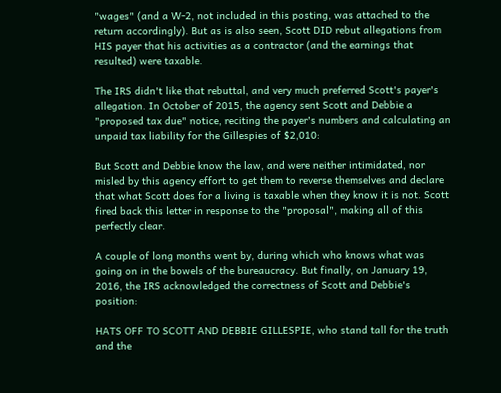"wages" (and a W-2, not included in this posting, was attached to the return accordingly). But as is also seen, Scott DID rebut allegations from HIS payer that his activities as a contractor (and the earnings that resulted) were taxable.

The IRS didn't like that rebuttal, and very much preferred Scott's payer's allegation. In October of 2015, the agency sent Scott and Debbie a "proposed tax due" notice, reciting the payer's numbers and calculating an unpaid tax liability for the Gillespies of $2,010:

But Scott and Debbie know the law, and were neither intimidated, nor misled by this agency effort to get them to reverse themselves and declare that what Scott does for a living is taxable when they know it is not. Scott fired back this letter in response to the "proposal", making all of this perfectly clear.

A couple of long months went by, during which who knows what was going on in the bowels of the bureaucracy. But finally, on January 19, 2016, the IRS acknowledged the correctness of Scott and Debbie's position:

HATS OFF TO SCOTT AND DEBBIE GILLESPIE, who stand tall for the truth and the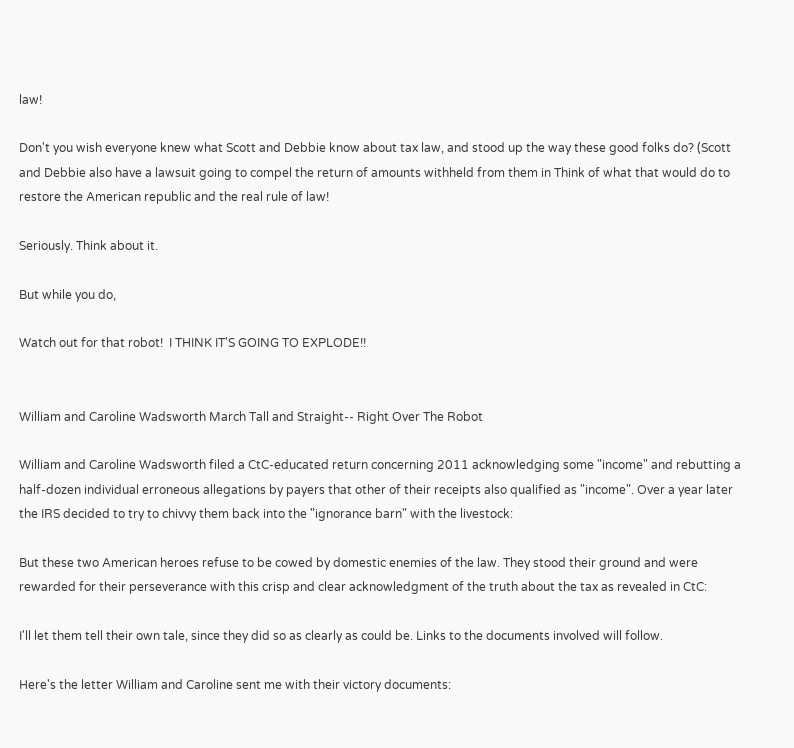law!

Don't you wish everyone knew what Scott and Debbie know about tax law, and stood up the way these good folks do? (Scott and Debbie also have a lawsuit going to compel the return of amounts withheld from them in Think of what that would do to restore the American republic and the real rule of law!

Seriously. Think about it.

But while you do,

Watch out for that robot!  I THINK IT'S GOING TO EXPLODE!!


William and Caroline Wadsworth March Tall and Straight-- Right Over The Robot

William and Caroline Wadsworth filed a CtC-educated return concerning 2011 acknowledging some "income" and rebutting a half-dozen individual erroneous allegations by payers that other of their receipts also qualified as "income". Over a year later the IRS decided to try to chivvy them back into the "ignorance barn" with the livestock:

But these two American heroes refuse to be cowed by domestic enemies of the law. They stood their ground and were rewarded for their perseverance with this crisp and clear acknowledgment of the truth about the tax as revealed in CtC:

I'll let them tell their own tale, since they did so as clearly as could be. Links to the documents involved will follow.

Here's the letter William and Caroline sent me with their victory documents: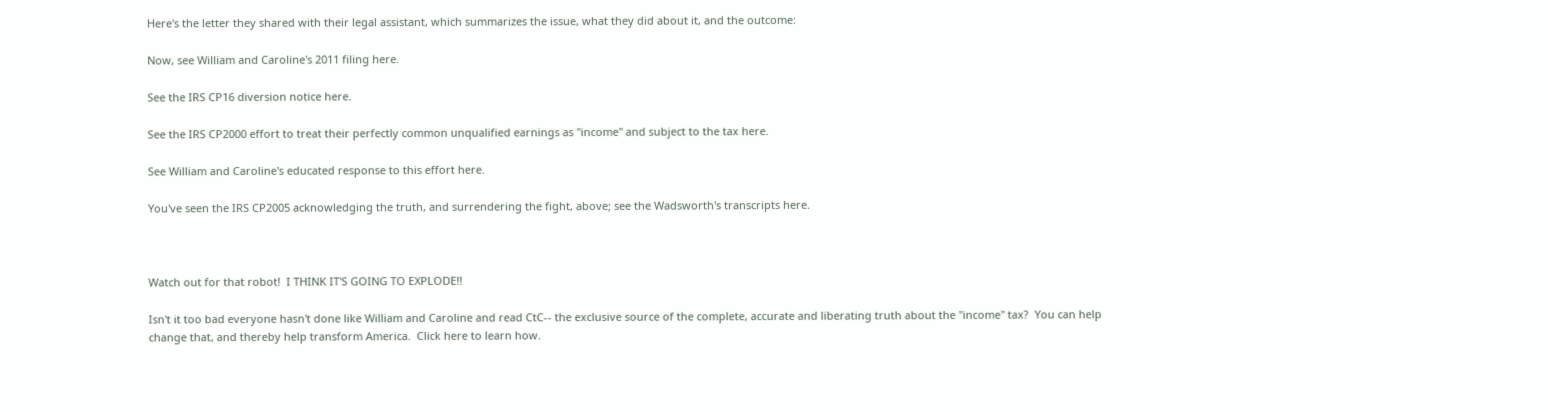Here's the letter they shared with their legal assistant, which summarizes the issue, what they did about it, and the outcome:

Now, see William and Caroline's 2011 filing here.

See the IRS CP16 diversion notice here.

See the IRS CP2000 effort to treat their perfectly common unqualified earnings as "income" and subject to the tax here.

See William and Caroline's educated response to this effort here.

You've seen the IRS CP2005 acknowledging the truth, and surrendering the fight, above; see the Wadsworth's transcripts here.



Watch out for that robot!  I THINK IT'S GOING TO EXPLODE!!

Isn't it too bad everyone hasn't done like William and Caroline and read CtC-- the exclusive source of the complete, accurate and liberating truth about the "income" tax?  You can help change that, and thereby help transform America.  Click here to learn how.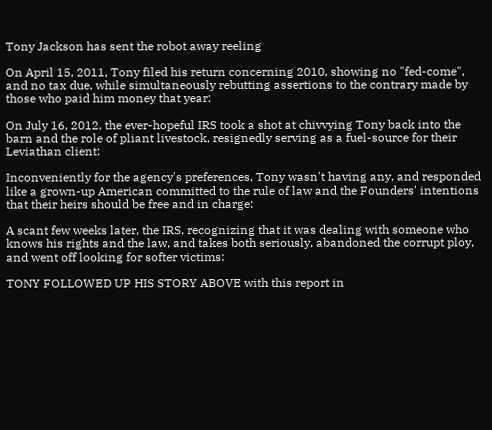Tony Jackson has sent the robot away reeling

On April 15, 2011, Tony filed his return concerning 2010, showing no "fed-come", and no tax due, while simultaneously rebutting assertions to the contrary made by those who paid him money that year:

On July 16, 2012, the ever-hopeful IRS took a shot at chivvying Tony back into the barn and the role of pliant livestock, resignedly serving as a fuel-source for their Leviathan client:

Inconveniently for the agency's preferences, Tony wasn't having any, and responded like a grown-up American committed to the rule of law and the Founders' intentions that their heirs should be free and in charge:

A scant few weeks later, the IRS, recognizing that it was dealing with someone who knows his rights and the law, and takes both seriously, abandoned the corrupt ploy, and went off looking for softer victims:

TONY FOLLOWED UP HIS STORY ABOVE with this report in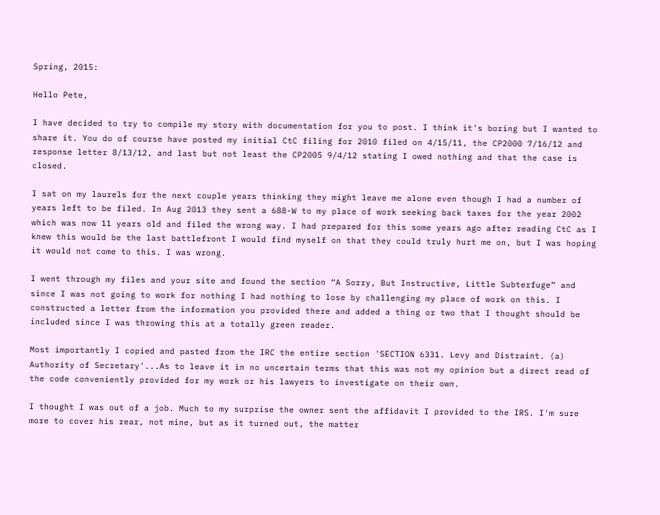Spring, 2015:

Hello Pete,

I have decided to try to compile my story with documentation for you to post. I think it's boring but I wanted to share it. You do of course have posted my initial CtC filing for 2010 filed on 4/15/11, the CP2000 7/16/12 and response letter 8/13/12, and last but not least the CP2005 9/4/12 stating I owed nothing and that the case is closed.

I sat on my laurels for the next couple years thinking they might leave me alone even though I had a number of years left to be filed. In Aug 2013 they sent a 688-W to my place of work seeking back taxes for the year 2002 which was now 11 years old and filed the wrong way. I had prepared for this some years ago after reading CtC as I knew this would be the last battlefront I would find myself on that they could truly hurt me on, but I was hoping it would not come to this. I was wrong.

I went through my files and your site and found the section “A Sorry, But Instructive, Little Subterfuge” and since I was not going to work for nothing I had nothing to lose by challenging my place of work on this. I constructed a letter from the information you provided there and added a thing or two that I thought should be included since I was throwing this at a totally green reader.

Most importantly I copied and pasted from the IRC the entire section 'SECTION 6331. Levy and Distraint. (a) Authority of Secretary'...As to leave it in no uncertain terms that this was not my opinion but a direct read of the code conveniently provided for my work or his lawyers to investigate on their own.

I thought I was out of a job. Much to my surprise the owner sent the affidavit I provided to the IRS. I'm sure more to cover his rear, not mine, but as it turned out, the matter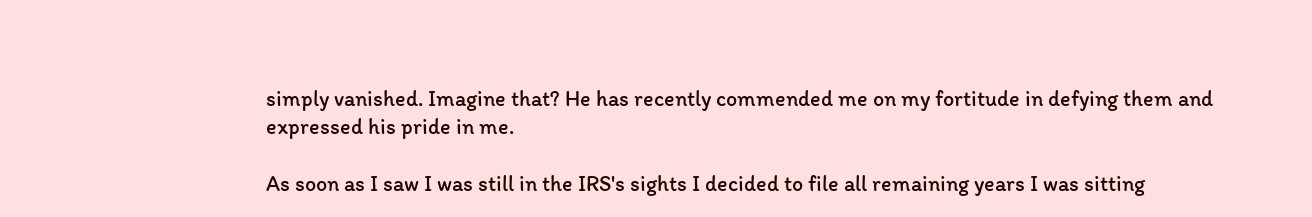simply vanished. Imagine that? He has recently commended me on my fortitude in defying them and expressed his pride in me.

As soon as I saw I was still in the IRS's sights I decided to file all remaining years I was sitting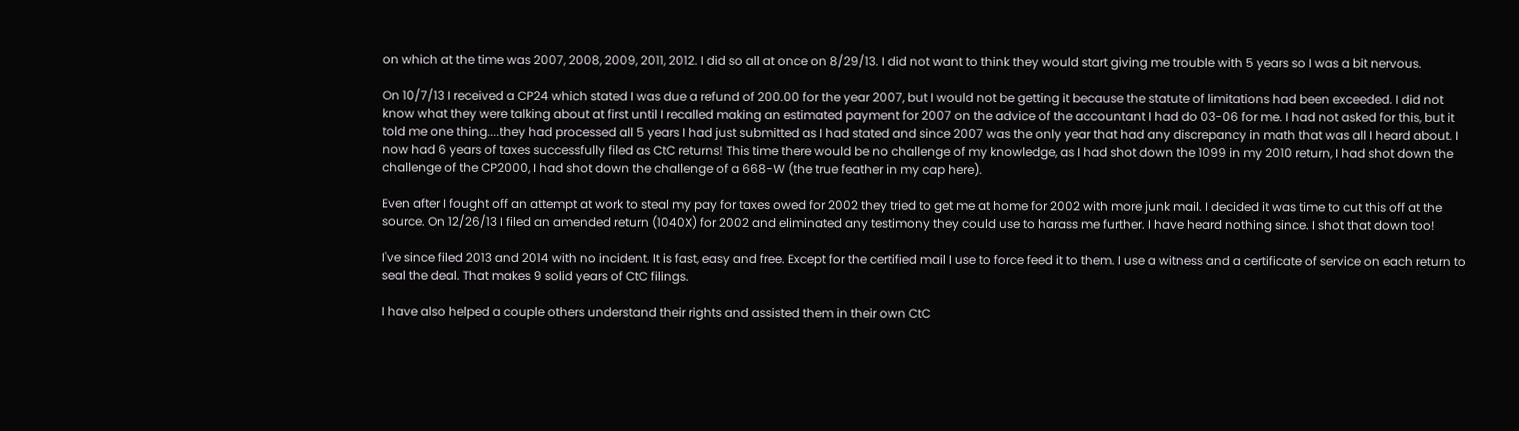on which at the time was 2007, 2008, 2009, 2011, 2012. I did so all at once on 8/29/13. I did not want to think they would start giving me trouble with 5 years so I was a bit nervous.

On 10/7/13 I received a CP24 which stated I was due a refund of 200.00 for the year 2007, but I would not be getting it because the statute of limitations had been exceeded. I did not know what they were talking about at first until I recalled making an estimated payment for 2007 on the advice of the accountant I had do 03-06 for me. I had not asked for this, but it told me one thing....they had processed all 5 years I had just submitted as I had stated and since 2007 was the only year that had any discrepancy in math that was all I heard about. I now had 6 years of taxes successfully filed as CtC returns! This time there would be no challenge of my knowledge, as I had shot down the 1099 in my 2010 return, I had shot down the challenge of the CP2000, I had shot down the challenge of a 668-W (the true feather in my cap here).

Even after I fought off an attempt at work to steal my pay for taxes owed for 2002 they tried to get me at home for 2002 with more junk mail. I decided it was time to cut this off at the source. On 12/26/13 I filed an amended return (1040X) for 2002 and eliminated any testimony they could use to harass me further. I have heard nothing since. I shot that down too!

I've since filed 2013 and 2014 with no incident. It is fast, easy and free. Except for the certified mail I use to force feed it to them. I use a witness and a certificate of service on each return to seal the deal. That makes 9 solid years of CtC filings.

I have also helped a couple others understand their rights and assisted them in their own CtC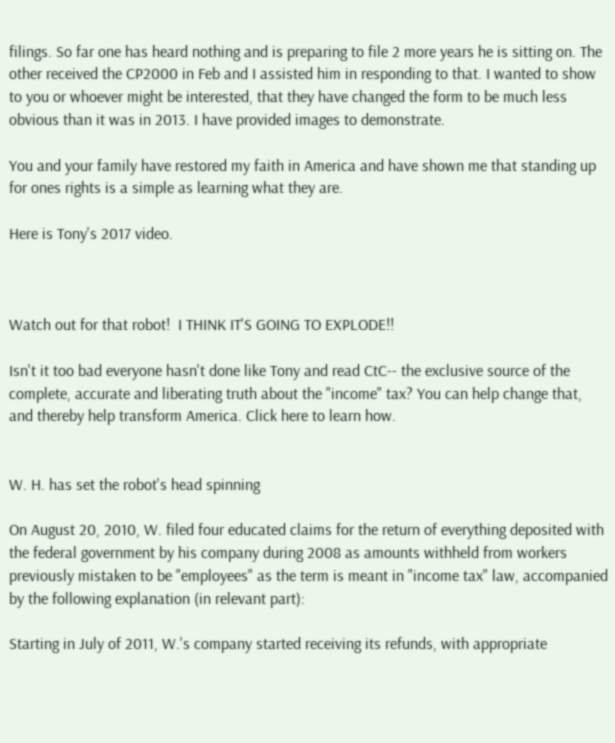filings. So far one has heard nothing and is preparing to file 2 more years he is sitting on. The other received the CP2000 in Feb and I assisted him in responding to that. I wanted to show to you or whoever might be interested, that they have changed the form to be much less obvious than it was in 2013. I have provided images to demonstrate.

You and your family have restored my faith in America and have shown me that standing up for ones rights is a simple as learning what they are.

Here is Tony's 2017 video.



Watch out for that robot!  I THINK IT'S GOING TO EXPLODE!!

Isn't it too bad everyone hasn't done like Tony and read CtC-- the exclusive source of the complete, accurate and liberating truth about the "income" tax? You can help change that, and thereby help transform America. Click here to learn how.


W. H. has set the robot's head spinning

On August 20, 2010, W. filed four educated claims for the return of everything deposited with the federal government by his company during 2008 as amounts withheld from workers previously mistaken to be "employees" as the term is meant in "income tax" law, accompanied by the following explanation (in relevant part):

Starting in July of 2011, W.'s company started receiving its refunds, with appropriate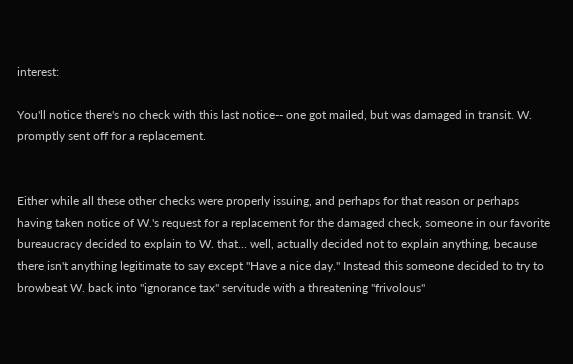interest:

You'll notice there's no check with this last notice-- one got mailed, but was damaged in transit. W. promptly sent off for a replacement.


Either while all these other checks were properly issuing, and perhaps for that reason or perhaps having taken notice of W.'s request for a replacement for the damaged check, someone in our favorite bureaucracy decided to explain to W. that... well, actually decided not to explain anything, because there isn't anything legitimate to say except "Have a nice day." Instead this someone decided to try to browbeat W. back into "ignorance tax" servitude with a threatening "frivolous"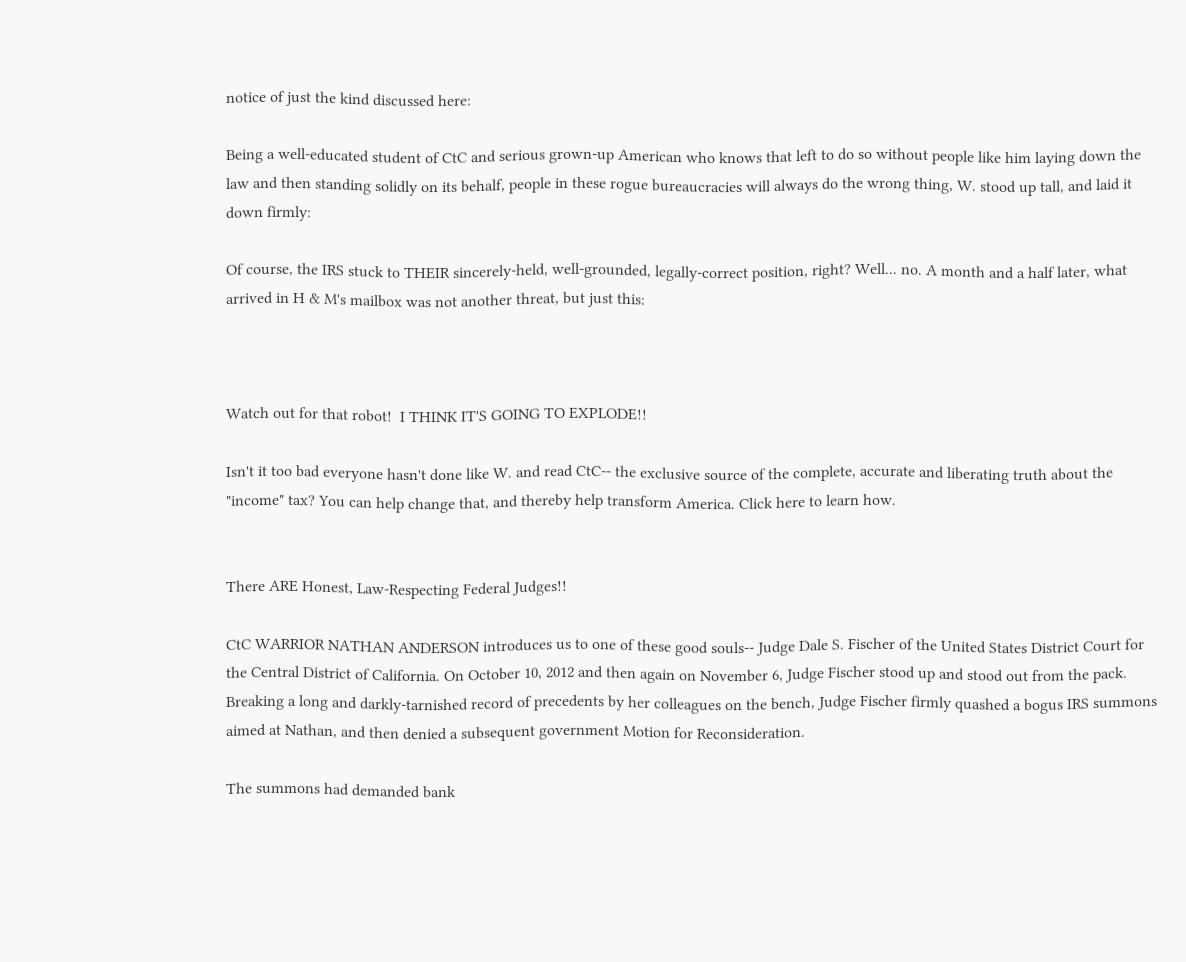notice of just the kind discussed here:

Being a well-educated student of CtC and serious grown-up American who knows that left to do so without people like him laying down the law and then standing solidly on its behalf, people in these rogue bureaucracies will always do the wrong thing, W. stood up tall, and laid it down firmly:

Of course, the IRS stuck to THEIR sincerely-held, well-grounded, legally-correct position, right? Well... no. A month and a half later, what arrived in H & M's mailbox was not another threat, but just this:



Watch out for that robot!  I THINK IT'S GOING TO EXPLODE!!

Isn't it too bad everyone hasn't done like W. and read CtC-- the exclusive source of the complete, accurate and liberating truth about the "income" tax? You can help change that, and thereby help transform America. Click here to learn how.


There ARE Honest, Law-Respecting Federal Judges!!

CtC WARRIOR NATHAN ANDERSON introduces us to one of these good souls-- Judge Dale S. Fischer of the United States District Court for the Central District of California. On October 10, 2012 and then again on November 6, Judge Fischer stood up and stood out from the pack. Breaking a long and darkly-tarnished record of precedents by her colleagues on the bench, Judge Fischer firmly quashed a bogus IRS summons aimed at Nathan, and then denied a subsequent government Motion for Reconsideration.

The summons had demanded bank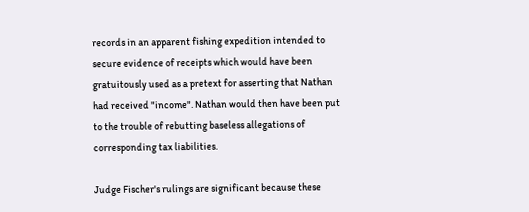records in an apparent fishing expedition intended to secure evidence of receipts which would have been gratuitously used as a pretext for asserting that Nathan had received "income". Nathan would then have been put to the trouble of rebutting baseless allegations of corresponding tax liabilities.

Judge Fischer's rulings are significant because these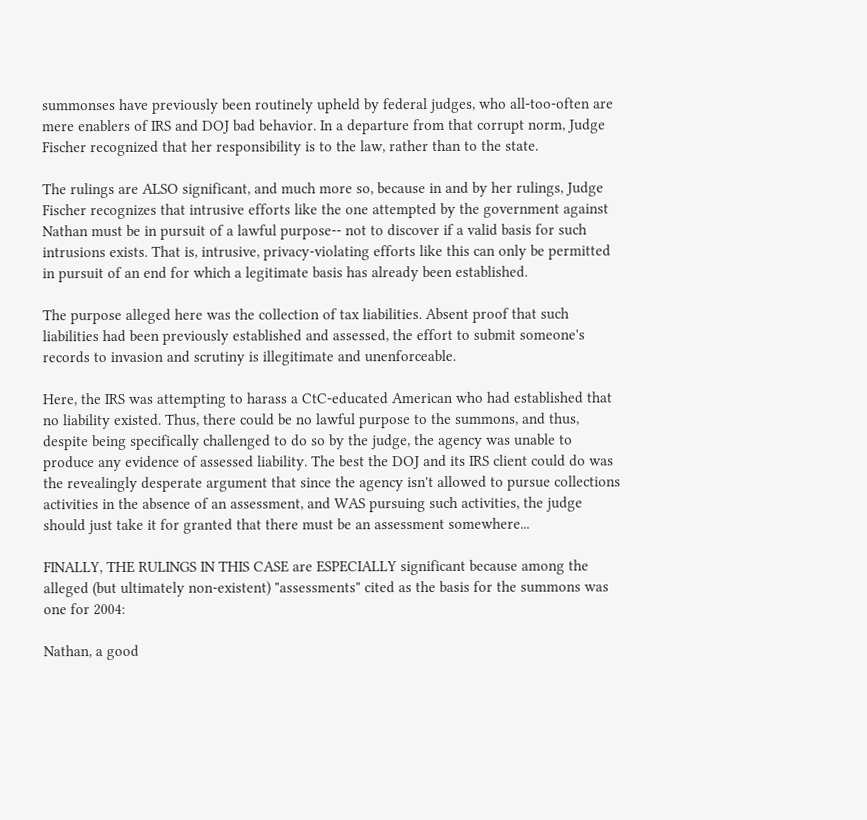summonses have previously been routinely upheld by federal judges, who all-too-often are mere enablers of IRS and DOJ bad behavior. In a departure from that corrupt norm, Judge Fischer recognized that her responsibility is to the law, rather than to the state.

The rulings are ALSO significant, and much more so, because in and by her rulings, Judge Fischer recognizes that intrusive efforts like the one attempted by the government against Nathan must be in pursuit of a lawful purpose-- not to discover if a valid basis for such intrusions exists. That is, intrusive, privacy-violating efforts like this can only be permitted in pursuit of an end for which a legitimate basis has already been established.

The purpose alleged here was the collection of tax liabilities. Absent proof that such liabilities had been previously established and assessed, the effort to submit someone's records to invasion and scrutiny is illegitimate and unenforceable.

Here, the IRS was attempting to harass a CtC-educated American who had established that no liability existed. Thus, there could be no lawful purpose to the summons, and thus, despite being specifically challenged to do so by the judge, the agency was unable to produce any evidence of assessed liability. The best the DOJ and its IRS client could do was the revealingly desperate argument that since the agency isn't allowed to pursue collections activities in the absence of an assessment, and WAS pursuing such activities, the judge should just take it for granted that there must be an assessment somewhere...

FINALLY, THE RULINGS IN THIS CASE are ESPECIALLY significant because among the alleged (but ultimately non-existent) "assessments" cited as the basis for the summons was one for 2004:

Nathan, a good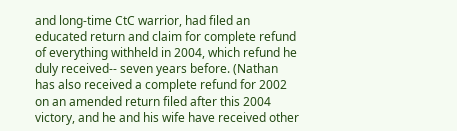and long-time CtC warrior, had filed an educated return and claim for complete refund of everything withheld in 2004, which refund he duly received-- seven years before. (Nathan has also received a complete refund for 2002 on an amended return filed after this 2004 victory, and he and his wife have received other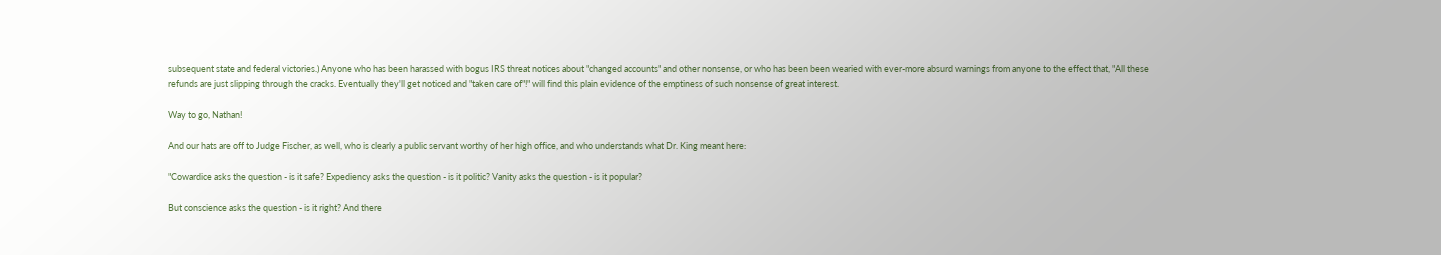subsequent state and federal victories.) Anyone who has been harassed with bogus IRS threat notices about "changed accounts" and other nonsense, or who has been been wearied with ever-more absurd warnings from anyone to the effect that, "All these refunds are just slipping through the cracks. Eventually they'll get noticed and "taken care of"!" will find this plain evidence of the emptiness of such nonsense of great interest.

Way to go, Nathan!

And our hats are off to Judge Fischer, as well, who is clearly a public servant worthy of her high office, and who understands what Dr. King meant here:

"Cowardice asks the question - is it safe? Expediency asks the question - is it politic? Vanity asks the question - is it popular?

But conscience asks the question - is it right? And there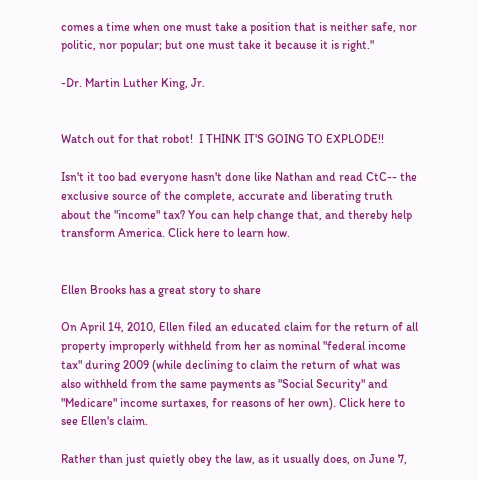comes a time when one must take a position that is neither safe, nor politic, nor popular; but one must take it because it is right."

-Dr. Martin Luther King, Jr.


Watch out for that robot!  I THINK IT'S GOING TO EXPLODE!!

Isn't it too bad everyone hasn't done like Nathan and read CtC-- the exclusive source of the complete, accurate and liberating truth about the "income" tax? You can help change that, and thereby help transform America. Click here to learn how.


Ellen Brooks has a great story to share

On April 14, 2010, Ellen filed an educated claim for the return of all property improperly withheld from her as nominal "federal income tax" during 2009 (while declining to claim the return of what was also withheld from the same payments as "Social Security" and "Medicare" income surtaxes, for reasons of her own). Click here to see Ellen's claim.

Rather than just quietly obey the law, as it usually does, on June 7,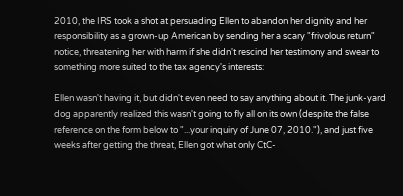2010, the IRS took a shot at persuading Ellen to abandon her dignity and her responsibility as a grown-up American by sending her a scary "frivolous return" notice, threatening her with harm if she didn't rescind her testimony and swear to something more suited to the tax agency's interests:

Ellen wasn't having it, but didn't even need to say anything about it. The junk-yard dog apparently realized this wasn't going to fly all on its own (despite the false reference on the form below to "...your inquiry of June 07, 2010."), and just five weeks after getting the threat, Ellen got what only CtC-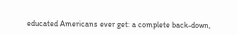educated Americans ever get: a complete back-down,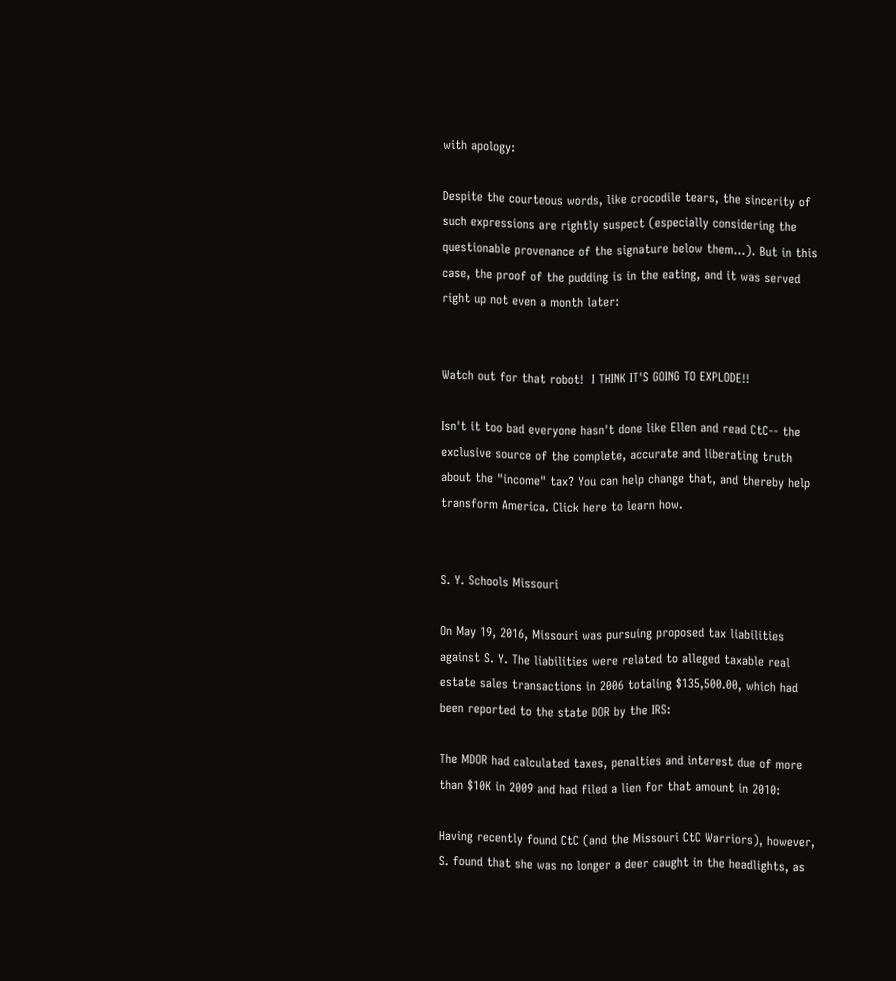with apology:

Despite the courteous words, like crocodile tears, the sincerity of such expressions are rightly suspect (especially considering the questionable provenance of the signature below them...). But in this case, the proof of the pudding is in the eating, and it was served right up not even a month later:


Watch out for that robot!  I THINK IT'S GOING TO EXPLODE!!

Isn't it too bad everyone hasn't done like Ellen and read CtC-- the exclusive source of the complete, accurate and liberating truth about the "income" tax? You can help change that, and thereby help transform America. Click here to learn how.


S. Y. Schools Missouri

On May 19, 2016, Missouri was pursuing proposed tax liabilities against S. Y. The liabilities were related to alleged taxable real estate sales transactions in 2006 totaling $135,500.00, which had been reported to the state DOR by the IRS:

The MDOR had calculated taxes, penalties and interest due of more than $10K in 2009 and had filed a lien for that amount in 2010:

Having recently found CtC (and the Missouri CtC Warriors), however, S. found that she was no longer a deer caught in the headlights, as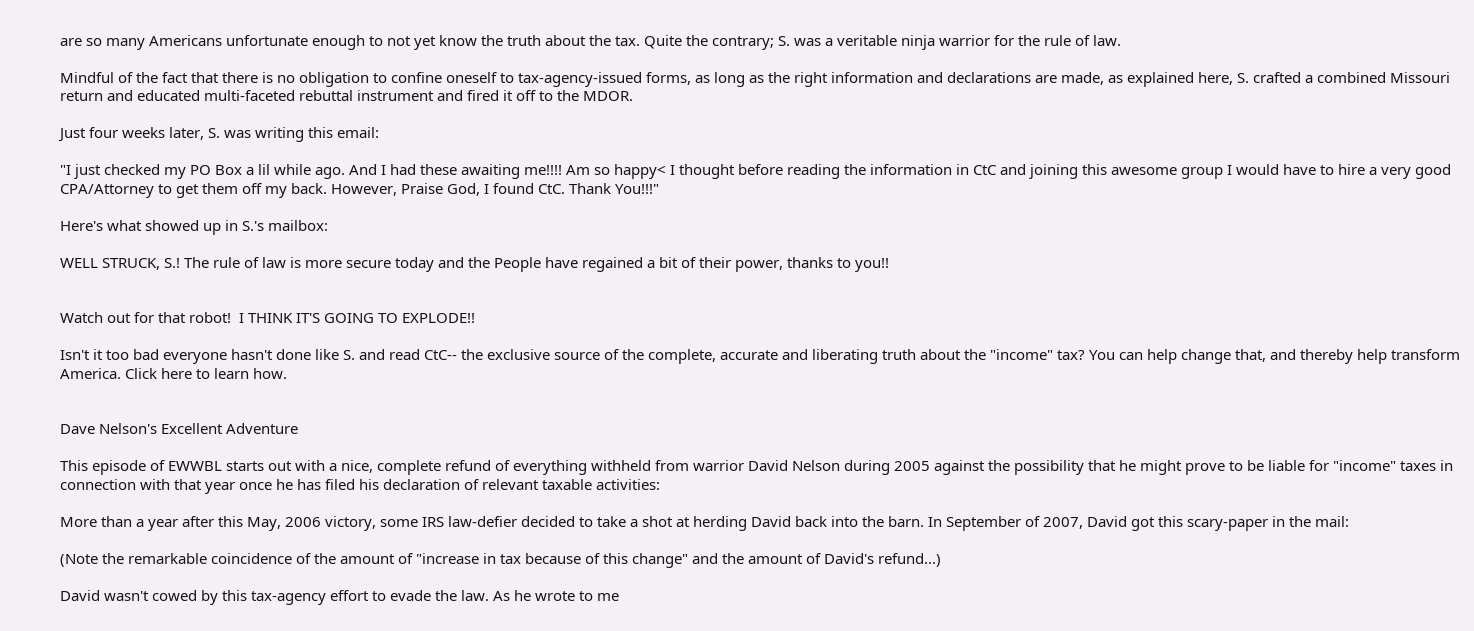are so many Americans unfortunate enough to not yet know the truth about the tax. Quite the contrary; S. was a veritable ninja warrior for the rule of law.

Mindful of the fact that there is no obligation to confine oneself to tax-agency-issued forms, as long as the right information and declarations are made, as explained here, S. crafted a combined Missouri return and educated multi-faceted rebuttal instrument and fired it off to the MDOR.

Just four weeks later, S. was writing this email:

"I just checked my PO Box a lil while ago. And I had these awaiting me!!!! Am so happy< I thought before reading the information in CtC and joining this awesome group I would have to hire a very good CPA/Attorney to get them off my back. However, Praise God, I found CtC. Thank You!!!"

Here's what showed up in S.'s mailbox:

WELL STRUCK, S.! The rule of law is more secure today and the People have regained a bit of their power, thanks to you!!


Watch out for that robot!  I THINK IT'S GOING TO EXPLODE!!

Isn't it too bad everyone hasn't done like S. and read CtC-- the exclusive source of the complete, accurate and liberating truth about the "income" tax? You can help change that, and thereby help transform America. Click here to learn how.


Dave Nelson's Excellent Adventure

This episode of EWWBL starts out with a nice, complete refund of everything withheld from warrior David Nelson during 2005 against the possibility that he might prove to be liable for "income" taxes in connection with that year once he has filed his declaration of relevant taxable activities:

More than a year after this May, 2006 victory, some IRS law-defier decided to take a shot at herding David back into the barn. In September of 2007, David got this scary-paper in the mail:

(Note the remarkable coincidence of the amount of "increase in tax because of this change" and the amount of David's refund...)

David wasn't cowed by this tax-agency effort to evade the law. As he wrote to me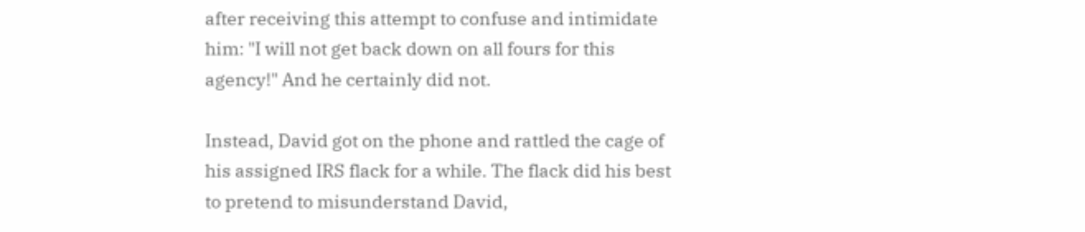after receiving this attempt to confuse and intimidate him: "I will not get back down on all fours for this agency!" And he certainly did not.

Instead, David got on the phone and rattled the cage of his assigned IRS flack for a while. The flack did his best to pretend to misunderstand David,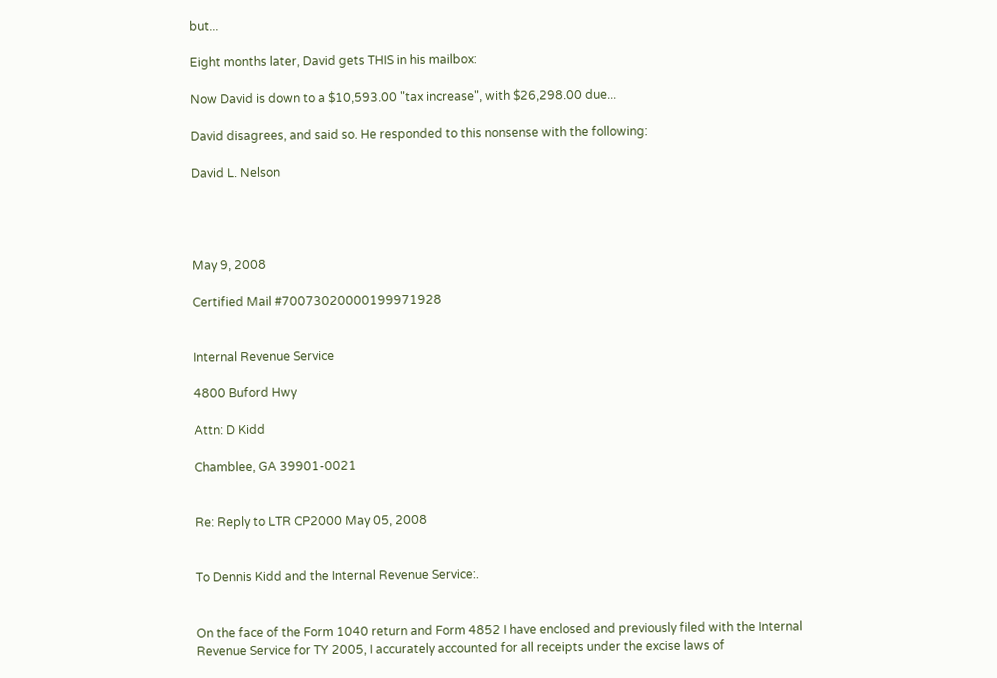but...

Eight months later, David gets THIS in his mailbox:

Now David is down to a $10,593.00 "tax increase", with $26,298.00 due...

David disagrees, and said so. He responded to this nonsense with the following:

David L. Nelson




May 9, 2008

Certified Mail #70073020000199971928


Internal Revenue Service

4800 Buford Hwy

Attn: D Kidd

Chamblee, GA 39901-0021


Re: Reply to LTR CP2000 May 05, 2008


To Dennis Kidd and the Internal Revenue Service:.


On the face of the Form 1040 return and Form 4852 I have enclosed and previously filed with the Internal Revenue Service for TY 2005, I accurately accounted for all receipts under the excise laws of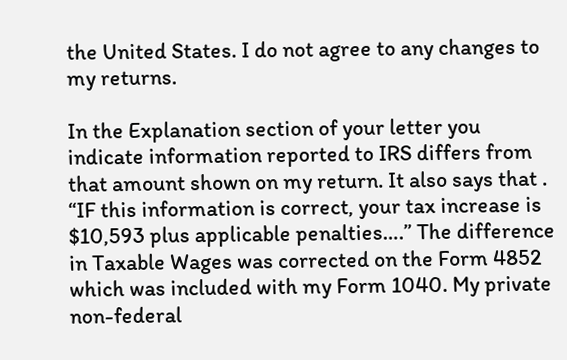the United States. I do not agree to any changes to my returns.

In the Explanation section of your letter you indicate information reported to IRS differs from that amount shown on my return. It also says that . “IF this information is correct, your tax increase is $10,593 plus applicable penalties….” The difference in Taxable Wages was corrected on the Form 4852 which was included with my Form 1040. My private non-federal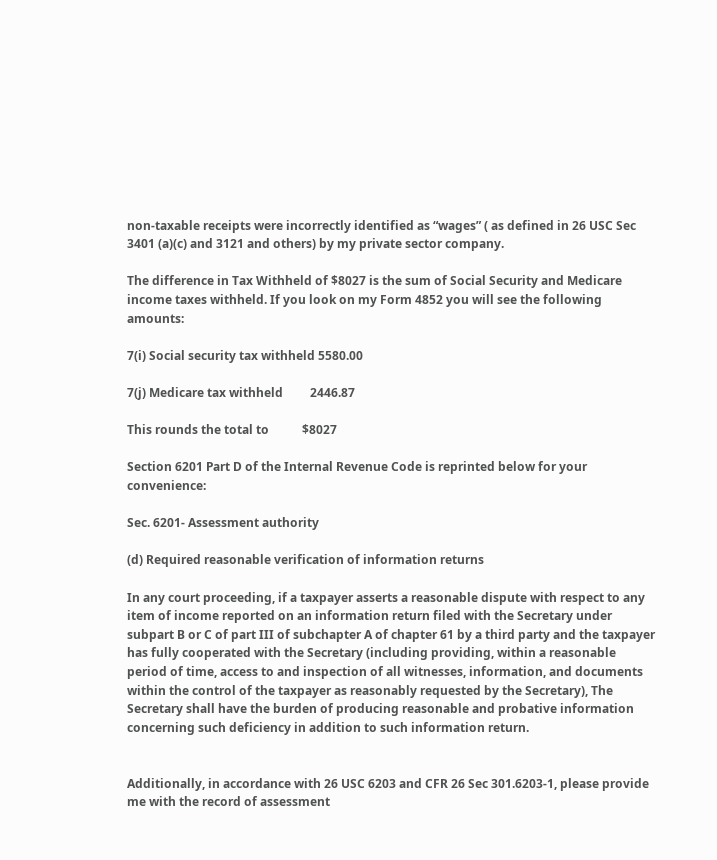non-taxable receipts were incorrectly identified as “wages” ( as defined in 26 USC Sec 3401 (a)(c) and 3121 and others) by my private sector company.

The difference in Tax Withheld of $8027 is the sum of Social Security and Medicare income taxes withheld. If you look on my Form 4852 you will see the following amounts:

7(i) Social security tax withheld 5580.00

7(j) Medicare tax withheld         2446.87

This rounds the total to           $8027

Section 6201 Part D of the Internal Revenue Code is reprinted below for your convenience:

Sec. 6201- Assessment authority

(d) Required reasonable verification of information returns

In any court proceeding, if a taxpayer asserts a reasonable dispute with respect to any item of income reported on an information return filed with the Secretary under subpart B or C of part III of subchapter A of chapter 61 by a third party and the taxpayer has fully cooperated with the Secretary (including providing, within a reasonable period of time, access to and inspection of all witnesses, information, and documents within the control of the taxpayer as reasonably requested by the Secretary), The Secretary shall have the burden of producing reasonable and probative information concerning such deficiency in addition to such information return.


Additionally, in accordance with 26 USC 6203 and CFR 26 Sec 301.6203-1, please provide me with the record of assessment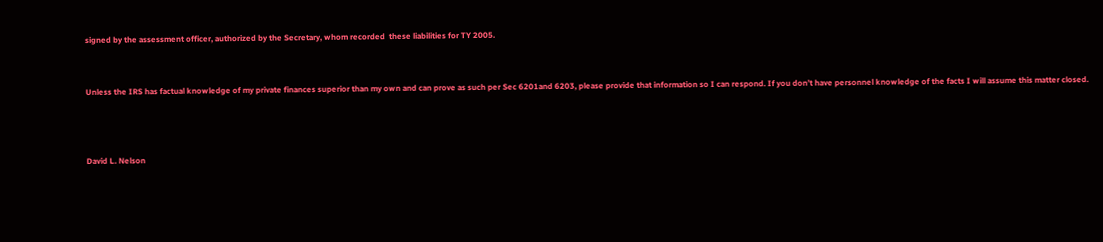signed by the assessment officer, authorized by the Secretary, whom recorded  these liabilities for TY 2005.


Unless the IRS has factual knowledge of my private finances superior than my own and can prove as such per Sec 6201and 6203, please provide that information so I can respond. If you don’t have personnel knowledge of the facts I will assume this matter closed.



David L. Nelson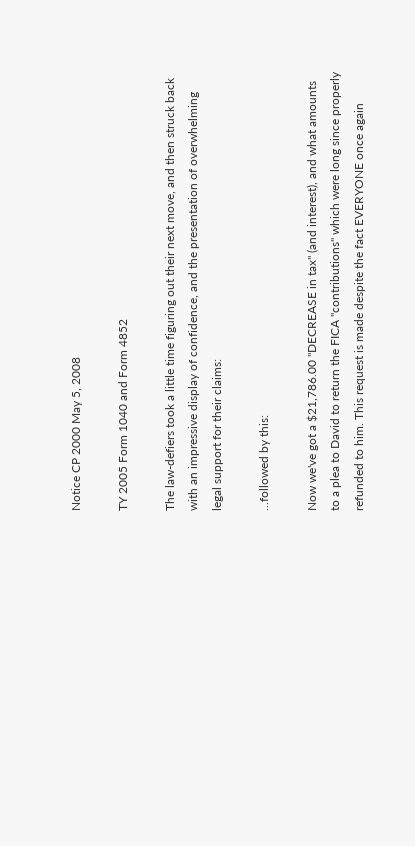Notice CP 2000 May 5, 2008

TY 2005 Form 1040 and Form 4852

The law-defiers took a little time figuring out their next move, and then struck back with an impressive display of confidence, and the presentation of overwhelming legal support for their claims:

...followed by this:

Now we've got a $21,786.00 "DECREASE in tax" (and interest), and what amounts to a plea to David to return the FICA "contributions" which were long since properly refunded to him. This request is made despite the fact EVERYONE once again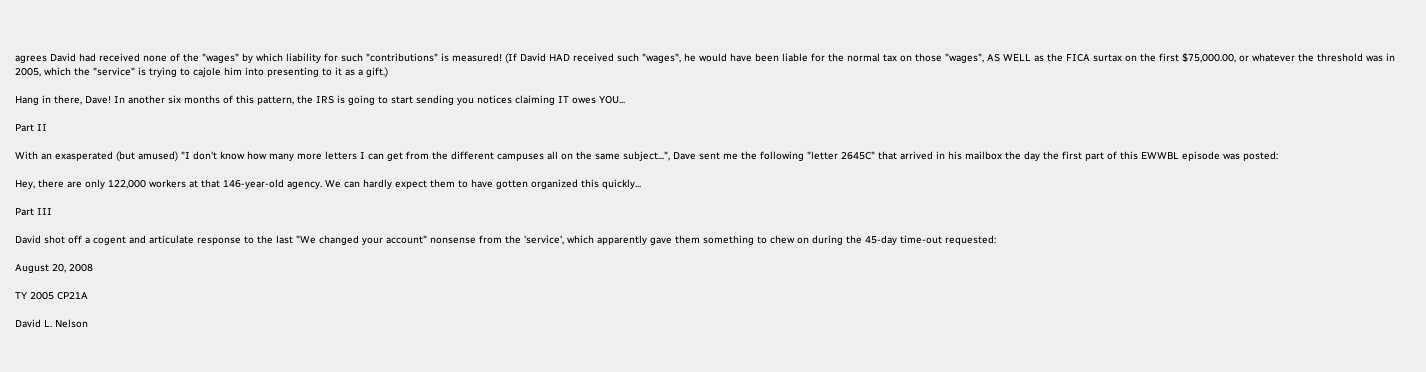agrees David had received none of the "wages" by which liability for such "contributions" is measured! (If David HAD received such "wages", he would have been liable for the normal tax on those "wages", AS WELL as the FICA surtax on the first $75,000.00, or whatever the threshold was in 2005, which the "service" is trying to cajole him into presenting to it as a gift.)

Hang in there, Dave! In another six months of this pattern, the IRS is going to start sending you notices claiming IT owes YOU...

Part II

With an exasperated (but amused) "I don't know how many more letters I can get from the different campuses all on the same subject...", Dave sent me the following "letter 2645C" that arrived in his mailbox the day the first part of this EWWBL episode was posted:

Hey, there are only 122,000 workers at that 146-year-old agency. We can hardly expect them to have gotten organized this quickly...

Part III

David shot off a cogent and articulate response to the last "We changed your account" nonsense from the 'service', which apparently gave them something to chew on during the 45-day time-out requested:

August 20, 2008

TY 2005 CP21A

David L. Nelson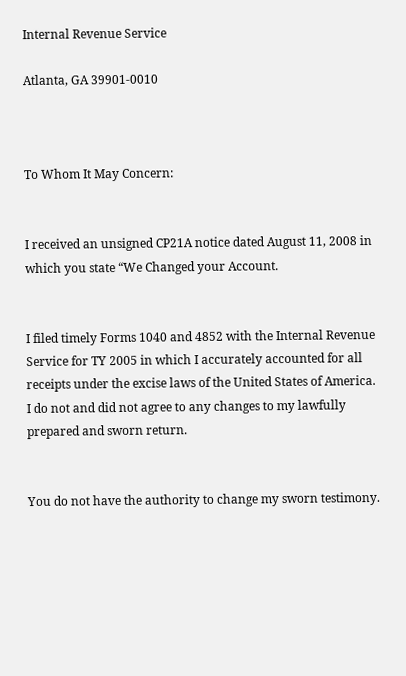Internal Revenue Service

Atlanta, GA 39901-0010



To Whom It May Concern:


I received an unsigned CP21A notice dated August 11, 2008 in which you state “We Changed your Account.


I filed timely Forms 1040 and 4852 with the Internal Revenue Service for TY 2005 in which I accurately accounted for all receipts under the excise laws of the United States of America. I do not and did not agree to any changes to my lawfully prepared and sworn return.


You do not have the authority to change my sworn testimony.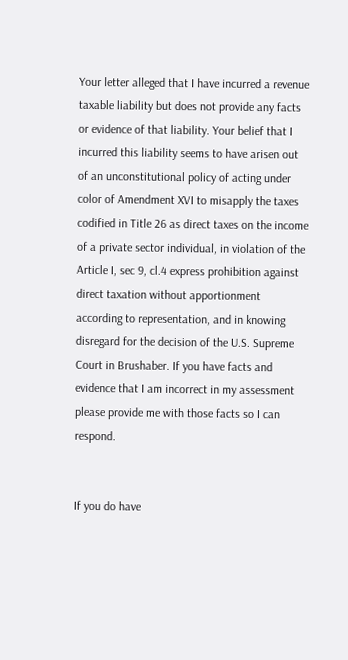Your letter alleged that I have incurred a revenue taxable liability but does not provide any facts or evidence of that liability. Your belief that I incurred this liability seems to have arisen out of an unconstitutional policy of acting under color of Amendment XVI to misapply the taxes codified in Title 26 as direct taxes on the income of a private sector individual, in violation of the Article I, sec 9, cl.4 express prohibition against direct taxation without apportionment according to representation, and in knowing disregard for the decision of the U.S. Supreme Court in Brushaber. If you have facts and evidence that I am incorrect in my assessment please provide me with those facts so I can respond.


If you do have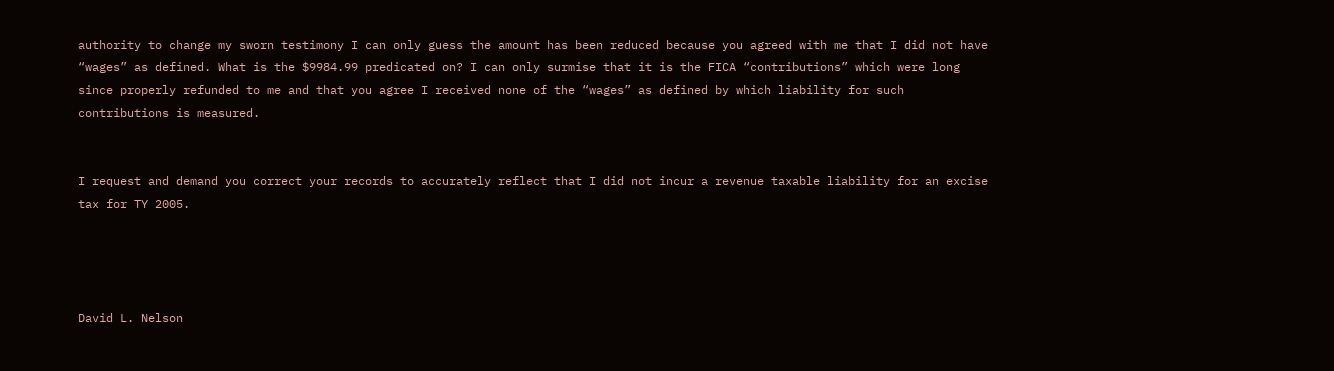authority to change my sworn testimony I can only guess the amount has been reduced because you agreed with me that I did not have “wages” as defined. What is the $9984.99 predicated on? I can only surmise that it is the FICA “contributions” which were long since properly refunded to me and that you agree I received none of the “wages” as defined by which liability for such contributions is measured.


I request and demand you correct your records to accurately reflect that I did not incur a revenue taxable liability for an excise tax for TY 2005.




David L. Nelson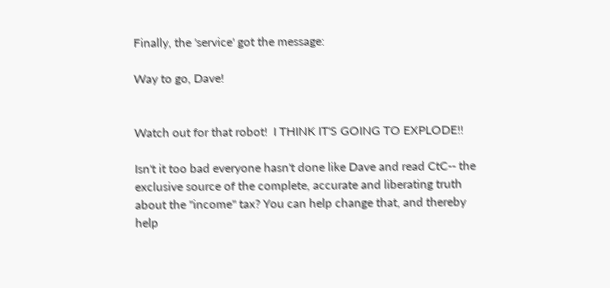Finally, the 'service' got the message:

Way to go, Dave!


Watch out for that robot!  I THINK IT'S GOING TO EXPLODE!!

Isn't it too bad everyone hasn't done like Dave and read CtC-- the exclusive source of the complete, accurate and liberating truth about the "income" tax? You can help change that, and thereby help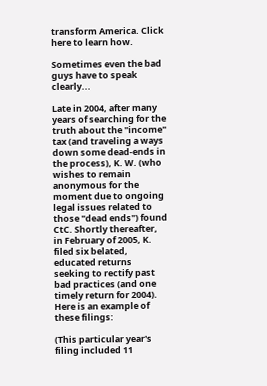transform America. Click here to learn how.

Sometimes even the bad guys have to speak clearly...

Late in 2004, after many years of searching for the truth about the "income" tax (and traveling a ways down some dead-ends in the process), K. W. (who wishes to remain anonymous for the moment due to ongoing legal issues related to those "dead ends") found CtC. Shortly thereafter, in February of 2005, K. filed six belated, educated returns seeking to rectify past bad practices (and one timely return for 2004). Here is an example of these filings:

(This particular year's filing included 11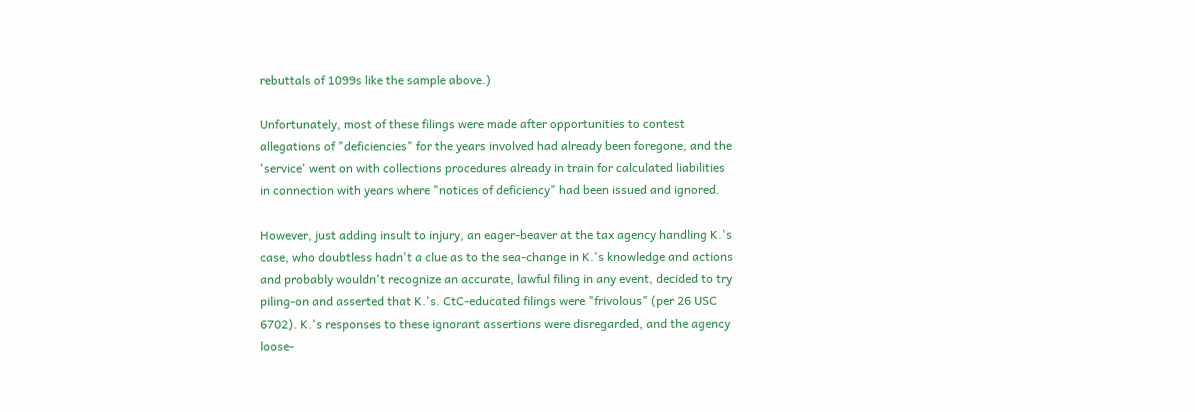rebuttals of 1099s like the sample above.)

Unfortunately, most of these filings were made after opportunities to contest allegations of "deficiencies" for the years involved had already been foregone, and the 'service' went on with collections procedures already in train for calculated liabilities in connection with years where "notices of deficiency" had been issued and ignored.

However, just adding insult to injury, an eager-beaver at the tax agency handling K.'s case, who doubtless hadn't a clue as to the sea-change in K.'s knowledge and actions and probably wouldn't recognize an accurate, lawful filing in any event, decided to try piling-on and asserted that K.'s. CtC-educated filings were "frivolous" (per 26 USC 6702). K.'s responses to these ignorant assertions were disregarded, and the agency loose-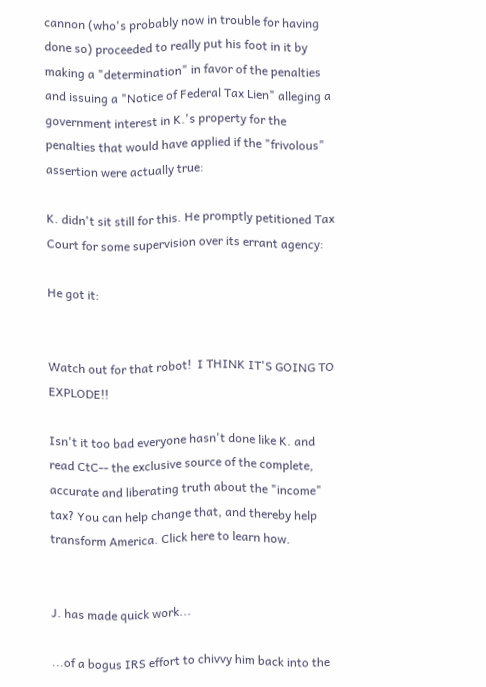cannon (who's probably now in trouble for having done so) proceeded to really put his foot in it by making a "determination" in favor of the penalties and issuing a "Notice of Federal Tax Lien" alleging a government interest in K.'s property for the penalties that would have applied if the "frivolous" assertion were actually true:

K. didn't sit still for this. He promptly petitioned Tax Court for some supervision over its errant agency:

He got it:


Watch out for that robot!  I THINK IT'S GOING TO EXPLODE!!

Isn't it too bad everyone hasn't done like K. and read CtC-- the exclusive source of the complete, accurate and liberating truth about the "income" tax? You can help change that, and thereby help transform America. Click here to learn how.


J. has made quick work...

...of a bogus IRS effort to chivvy him back into the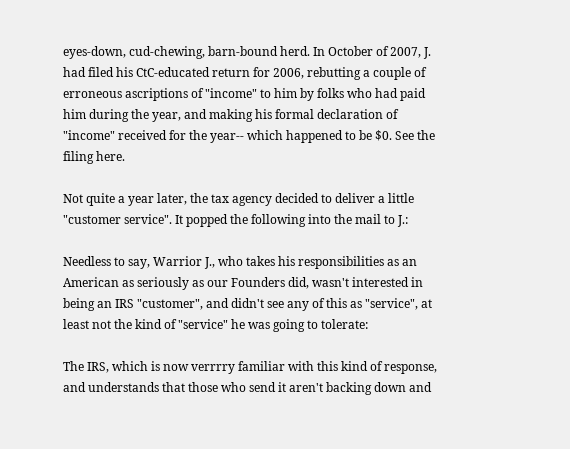eyes-down, cud-chewing, barn-bound herd. In October of 2007, J. had filed his CtC-educated return for 2006, rebutting a couple of erroneous ascriptions of "income" to him by folks who had paid him during the year, and making his formal declaration of "income" received for the year-- which happened to be $0. See the filing here.

Not quite a year later, the tax agency decided to deliver a little "customer service". It popped the following into the mail to J.:

Needless to say, Warrior J., who takes his responsibilities as an American as seriously as our Founders did, wasn't interested in being an IRS "customer", and didn't see any of this as "service", at least not the kind of "service" he was going to tolerate:

The IRS, which is now verrrry familiar with this kind of response, and understands that those who send it aren't backing down and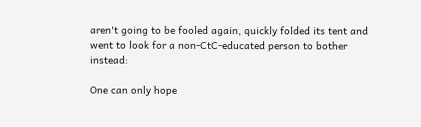aren't going to be fooled again, quickly folded its tent and went to look for a non-CtC-educated person to bother instead:

One can only hope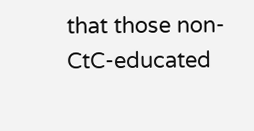that those non-CtC-educated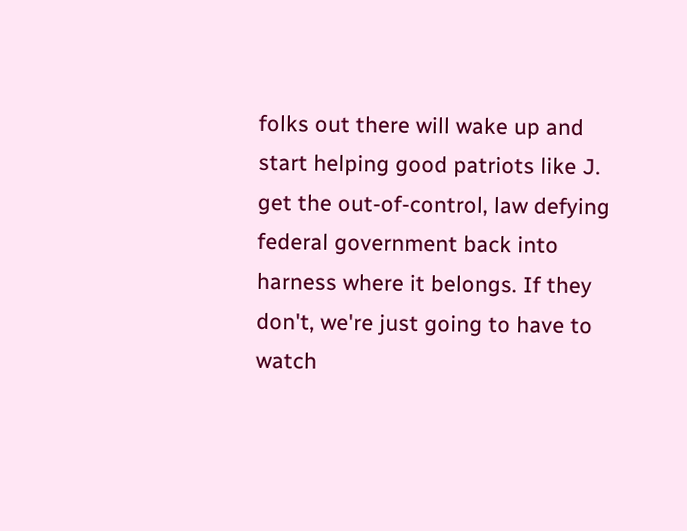folks out there will wake up and start helping good patriots like J. get the out-of-control, law defying federal government back into harness where it belongs. If they don't, we're just going to have to watch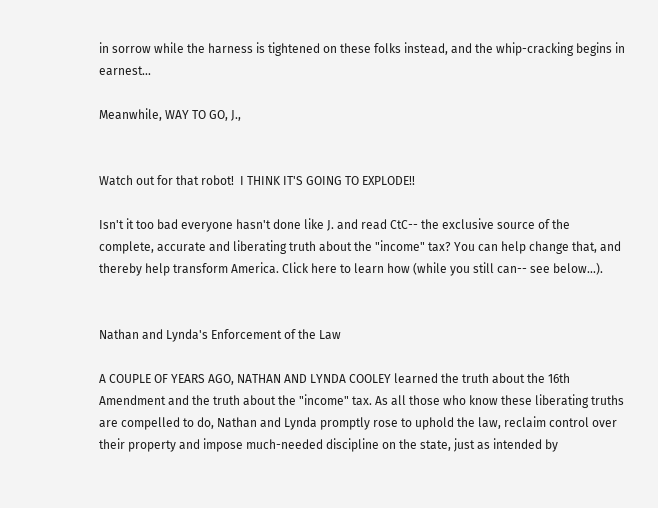in sorrow while the harness is tightened on these folks instead, and the whip-cracking begins in earnest...

Meanwhile, WAY TO GO, J.,


Watch out for that robot!  I THINK IT'S GOING TO EXPLODE!!

Isn't it too bad everyone hasn't done like J. and read CtC-- the exclusive source of the complete, accurate and liberating truth about the "income" tax? You can help change that, and thereby help transform America. Click here to learn how (while you still can-- see below...).


Nathan and Lynda's Enforcement of the Law

A COUPLE OF YEARS AGO, NATHAN AND LYNDA COOLEY learned the truth about the 16th Amendment and the truth about the "income" tax. As all those who know these liberating truths are compelled to do, Nathan and Lynda promptly rose to uphold the law, reclaim control over their property and impose much-needed discipline on the state, just as intended by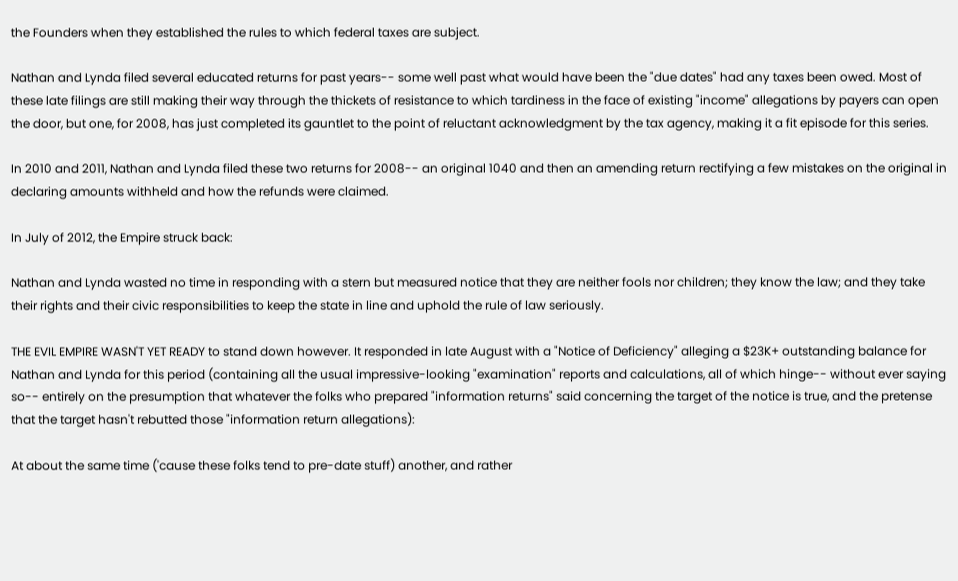the Founders when they established the rules to which federal taxes are subject.

Nathan and Lynda filed several educated returns for past years-- some well past what would have been the "due dates" had any taxes been owed. Most of these late filings are still making their way through the thickets of resistance to which tardiness in the face of existing "income" allegations by payers can open the door, but one, for 2008, has just completed its gauntlet to the point of reluctant acknowledgment by the tax agency, making it a fit episode for this series.

In 2010 and 2011, Nathan and Lynda filed these two returns for 2008-- an original 1040 and then an amending return rectifying a few mistakes on the original in declaring amounts withheld and how the refunds were claimed.

In July of 2012, the Empire struck back:

Nathan and Lynda wasted no time in responding with a stern but measured notice that they are neither fools nor children; they know the law; and they take their rights and their civic responsibilities to keep the state in line and uphold the rule of law seriously.

THE EVIL EMPIRE WASN'T YET READY to stand down however. It responded in late August with a "Notice of Deficiency" alleging a $23K+ outstanding balance for Nathan and Lynda for this period (containing all the usual impressive-looking "examination" reports and calculations, all of which hinge-- without ever saying so-- entirely on the presumption that whatever the folks who prepared "information returns" said concerning the target of the notice is true, and the pretense that the target hasn't rebutted those "information return allegations):

At about the same time ('cause these folks tend to pre-date stuff) another, and rather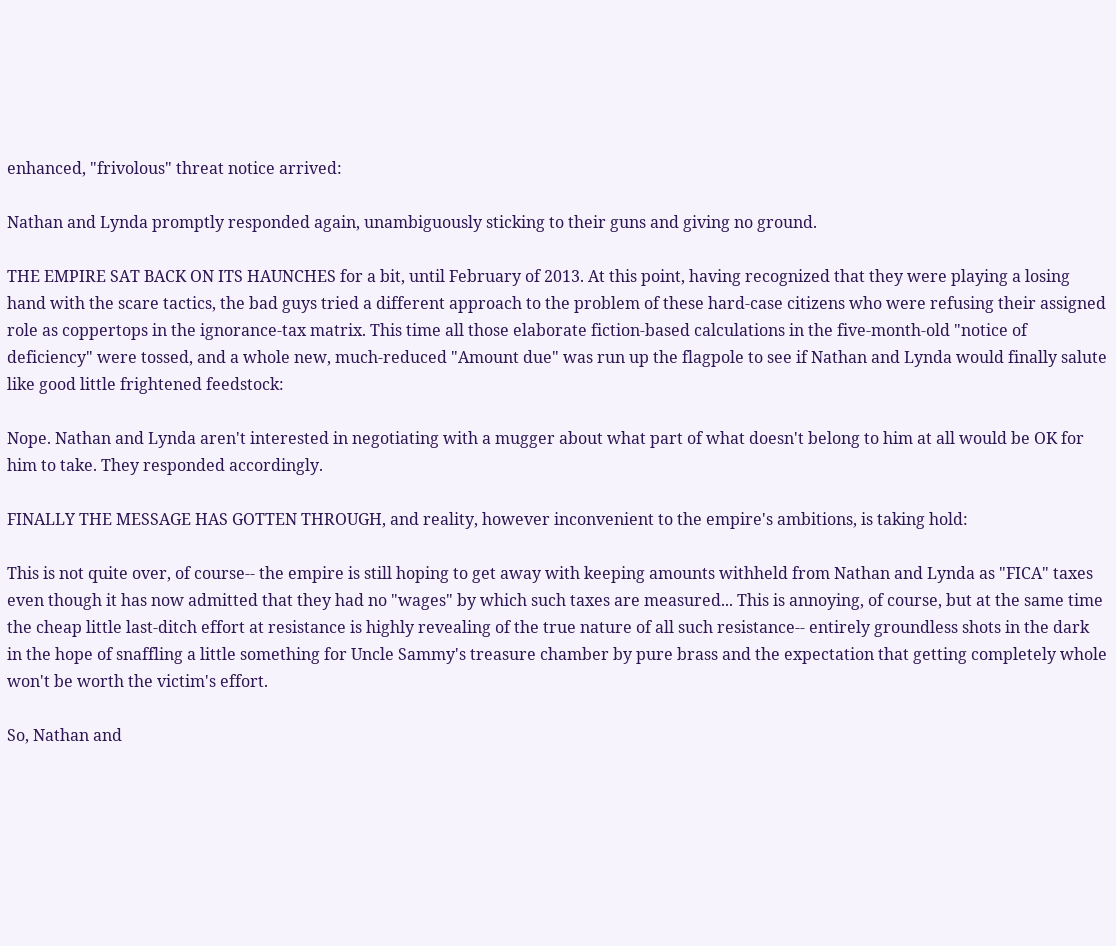enhanced, "frivolous" threat notice arrived:

Nathan and Lynda promptly responded again, unambiguously sticking to their guns and giving no ground.

THE EMPIRE SAT BACK ON ITS HAUNCHES for a bit, until February of 2013. At this point, having recognized that they were playing a losing hand with the scare tactics, the bad guys tried a different approach to the problem of these hard-case citizens who were refusing their assigned role as coppertops in the ignorance-tax matrix. This time all those elaborate fiction-based calculations in the five-month-old "notice of deficiency" were tossed, and a whole new, much-reduced "Amount due" was run up the flagpole to see if Nathan and Lynda would finally salute like good little frightened feedstock:

Nope. Nathan and Lynda aren't interested in negotiating with a mugger about what part of what doesn't belong to him at all would be OK for him to take. They responded accordingly.

FINALLY THE MESSAGE HAS GOTTEN THROUGH, and reality, however inconvenient to the empire's ambitions, is taking hold:

This is not quite over, of course-- the empire is still hoping to get away with keeping amounts withheld from Nathan and Lynda as "FICA" taxes even though it has now admitted that they had no "wages" by which such taxes are measured... This is annoying, of course, but at the same time the cheap little last-ditch effort at resistance is highly revealing of the true nature of all such resistance-- entirely groundless shots in the dark in the hope of snaffling a little something for Uncle Sammy's treasure chamber by pure brass and the expectation that getting completely whole won't be worth the victim's effort.

So, Nathan and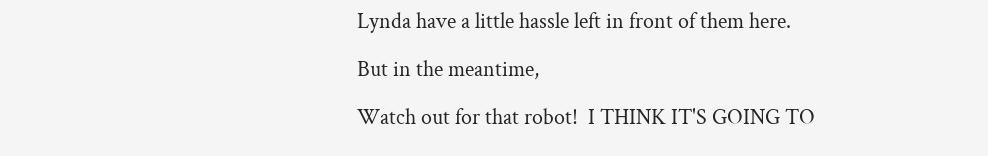Lynda have a little hassle left in front of them here.

But in the meantime,

Watch out for that robot!  I THINK IT'S GOING TO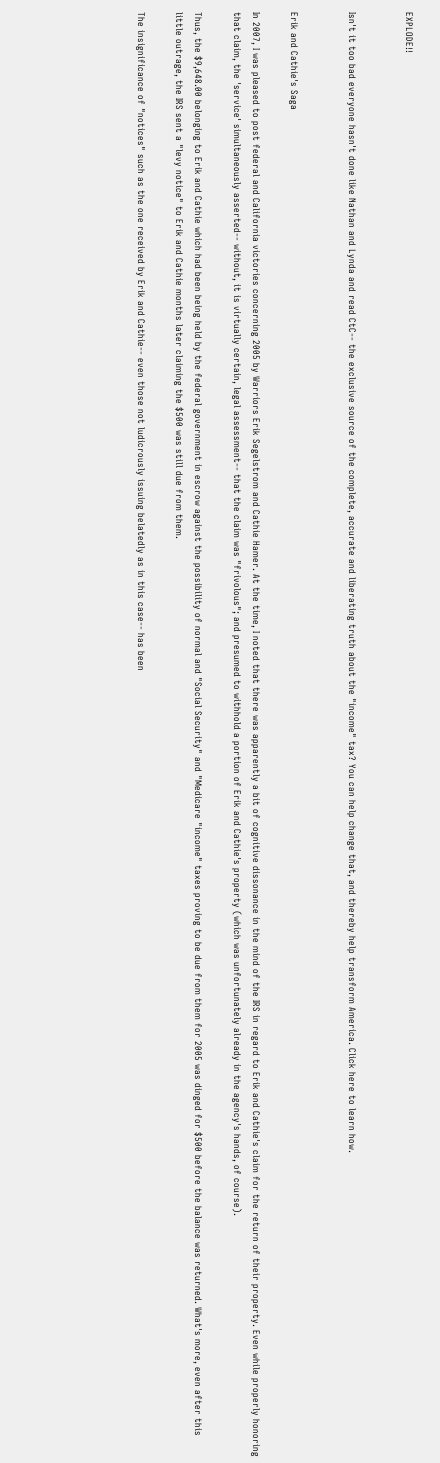EXPLODE!!


Isn't it too bad everyone hasn't done like Nathan and Lynda and read CtC-- the exclusive source of the complete, accurate and liberating truth about the "income" tax? You can help change that, and thereby help transform America. Click here to learn how.


Erik and Cathie's Saga

In 2007, I was pleased to post federal and California victories concerning 2005 by Warriors Erik Segelstrom and Cathie Hamer. At the time, I noted that there was apparently a bit of cognitive dissonance in the mind of the IRS in regard to Erik and Cathie's claim for the return of their property. Even while properly honoring that claim, the 'service' simultaneously asserted-- without, it is virtually certain, legal assessment-- that the claim was "frivolous"; and presumed to withhold a portion of Erik and Cathie's property (which was unfortunately already in the agency's hands, of course).

Thus, the $9,648.00 belonging to Erik and Cathie which had been being held by the federal government in escrow against the possibility of normal and "Social Security" and "Medicare "income" taxes proving to be due from them for 2005 was dinged for $500 before the balance was returned. What's more, even after this little outrage, the IRS sent a "levy notice" to Erik and Cathie months later claiming the $500 was still due from them.

The insignificance of "notices" such as the one received by Erik and Cathie-- even those not ludicrously issuing belatedly as in this case-- has been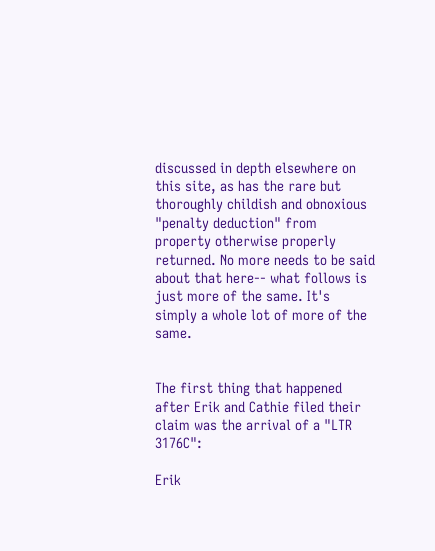discussed in depth elsewhere on this site, as has the rare but thoroughly childish and obnoxious "penalty deduction" from property otherwise properly returned. No more needs to be said about that here-- what follows is just more of the same. It's simply a whole lot of more of the same.


The first thing that happened after Erik and Cathie filed their claim was the arrival of a "LTR 3176C":

Erik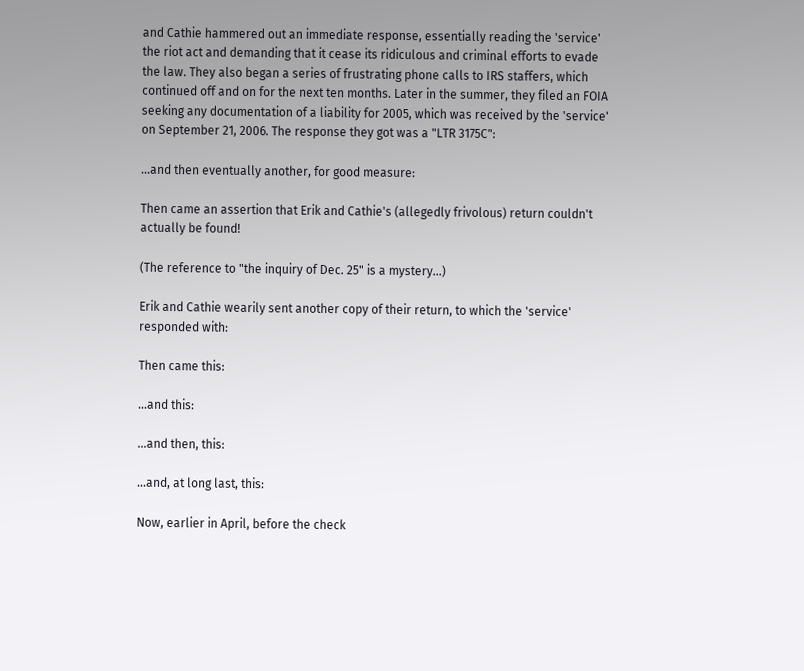and Cathie hammered out an immediate response, essentially reading the 'service' the riot act and demanding that it cease its ridiculous and criminal efforts to evade the law. They also began a series of frustrating phone calls to IRS staffers, which continued off and on for the next ten months. Later in the summer, they filed an FOIA seeking any documentation of a liability for 2005, which was received by the 'service' on September 21, 2006. The response they got was a "LTR 3175C":

...and then eventually another, for good measure:

Then came an assertion that Erik and Cathie's (allegedly frivolous) return couldn't actually be found!

(The reference to "the inquiry of Dec. 25" is a mystery...)

Erik and Cathie wearily sent another copy of their return, to which the 'service' responded with:

Then came this:

...and this:

...and then, this:

...and, at long last, this:

Now, earlier in April, before the check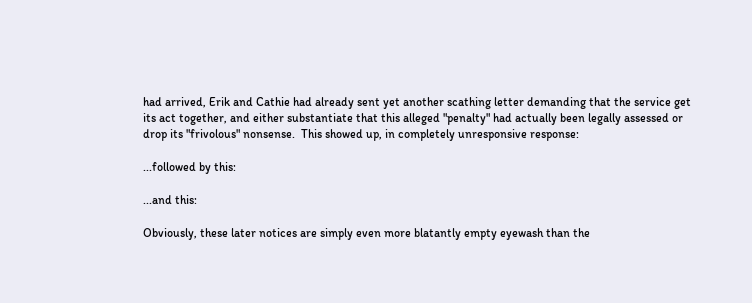had arrived, Erik and Cathie had already sent yet another scathing letter demanding that the service get its act together, and either substantiate that this alleged "penalty" had actually been legally assessed or drop its "frivolous" nonsense.  This showed up, in completely unresponsive response:

...followed by this:

...and this:

Obviously, these later notices are simply even more blatantly empty eyewash than the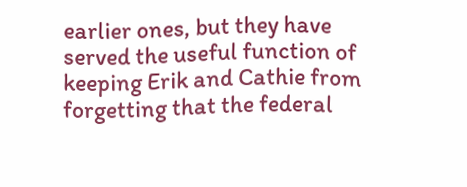earlier ones, but they have served the useful function of keeping Erik and Cathie from forgetting that the federal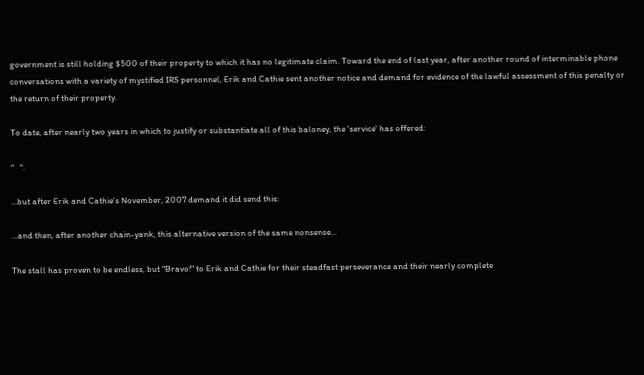government is still holding $500 of their property to which it has no legitimate claim. Toward the end of last year, after another round of interminable phone conversations with a variety of mystified IRS personnel, Erik and Cathie sent another notice and demand for evidence of the lawful assessment of this penalty or the return of their property.

To date, after nearly two years in which to justify or substantiate all of this baloney, the 'service' has offered:

"   ".

...but after Erik and Cathie's November, 2007 demand it did send this:

...and then, after another chain-yank, this alternative version of the same nonsense...

The stall has proven to be endless, but "Bravo!" to Erik and Cathie for their steadfast perseverance and their nearly complete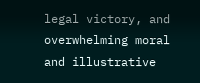legal victory, and overwhelming moral and illustrative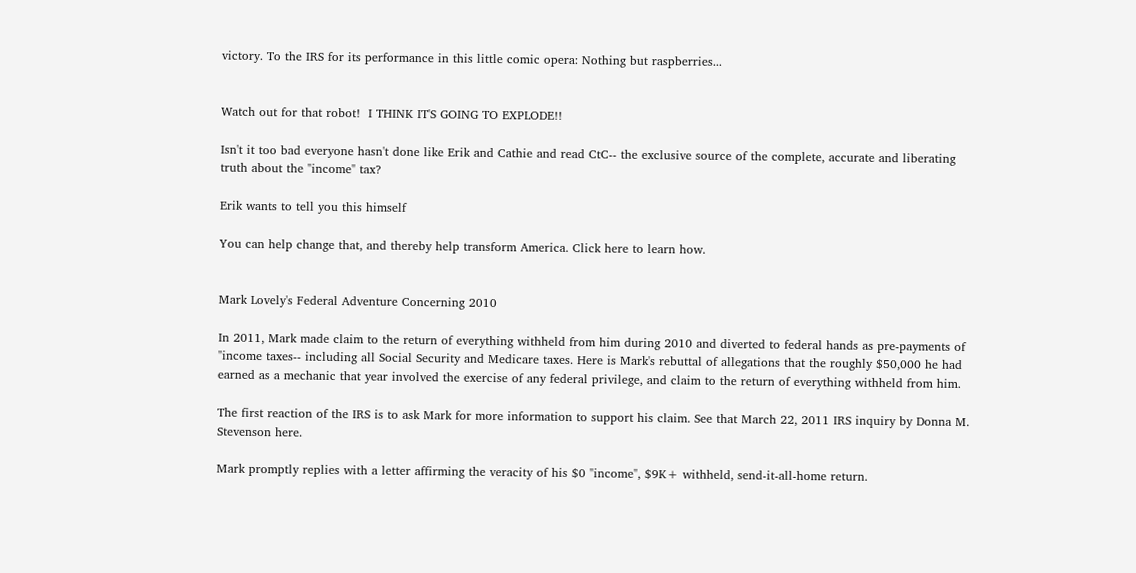victory. To the IRS for its performance in this little comic opera: Nothing but raspberries...


Watch out for that robot!  I THINK IT'S GOING TO EXPLODE!!

Isn't it too bad everyone hasn't done like Erik and Cathie and read CtC-- the exclusive source of the complete, accurate and liberating truth about the "income" tax?

Erik wants to tell you this himself

You can help change that, and thereby help transform America. Click here to learn how.


Mark Lovely's Federal Adventure Concerning 2010

In 2011, Mark made claim to the return of everything withheld from him during 2010 and diverted to federal hands as pre-payments of "income taxes-- including all Social Security and Medicare taxes. Here is Mark's rebuttal of allegations that the roughly $50,000 he had earned as a mechanic that year involved the exercise of any federal privilege, and claim to the return of everything withheld from him.

The first reaction of the IRS is to ask Mark for more information to support his claim. See that March 22, 2011 IRS inquiry by Donna M. Stevenson here.

Mark promptly replies with a letter affirming the veracity of his $0 "income", $9K+ withheld, send-it-all-home return.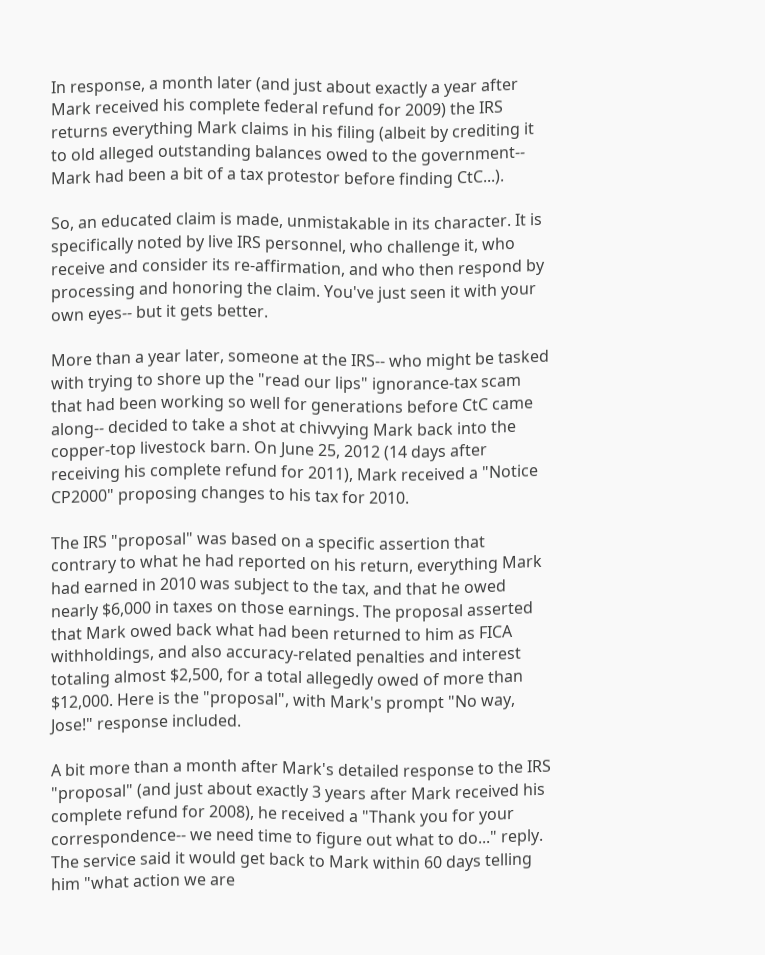In response, a month later (and just about exactly a year after Mark received his complete federal refund for 2009) the IRS returns everything Mark claims in his filing (albeit by crediting it to old alleged outstanding balances owed to the government-- Mark had been a bit of a tax protestor before finding CtC...).

So, an educated claim is made, unmistakable in its character. It is specifically noted by live IRS personnel, who challenge it, who receive and consider its re-affirmation, and who then respond by processing and honoring the claim. You've just seen it with your own eyes-- but it gets better.

More than a year later, someone at the IRS-- who might be tasked with trying to shore up the "read our lips" ignorance-tax scam that had been working so well for generations before CtC came along-- decided to take a shot at chivvying Mark back into the copper-top livestock barn. On June 25, 2012 (14 days after receiving his complete refund for 2011), Mark received a "Notice CP2000" proposing changes to his tax for 2010.

The IRS "proposal" was based on a specific assertion that contrary to what he had reported on his return, everything Mark had earned in 2010 was subject to the tax, and that he owed nearly $6,000 in taxes on those earnings. The proposal asserted that Mark owed back what had been returned to him as FICA withholdings, and also accuracy-related penalties and interest totaling almost $2,500, for a total allegedly owed of more than $12,000. Here is the "proposal", with Mark's prompt "No way, Jose!" response included.

A bit more than a month after Mark's detailed response to the IRS "proposal" (and just about exactly 3 years after Mark received his complete refund for 2008), he received a "Thank you for your correspondence-- we need time to figure out what to do..." reply. The service said it would get back to Mark within 60 days telling him "what action we are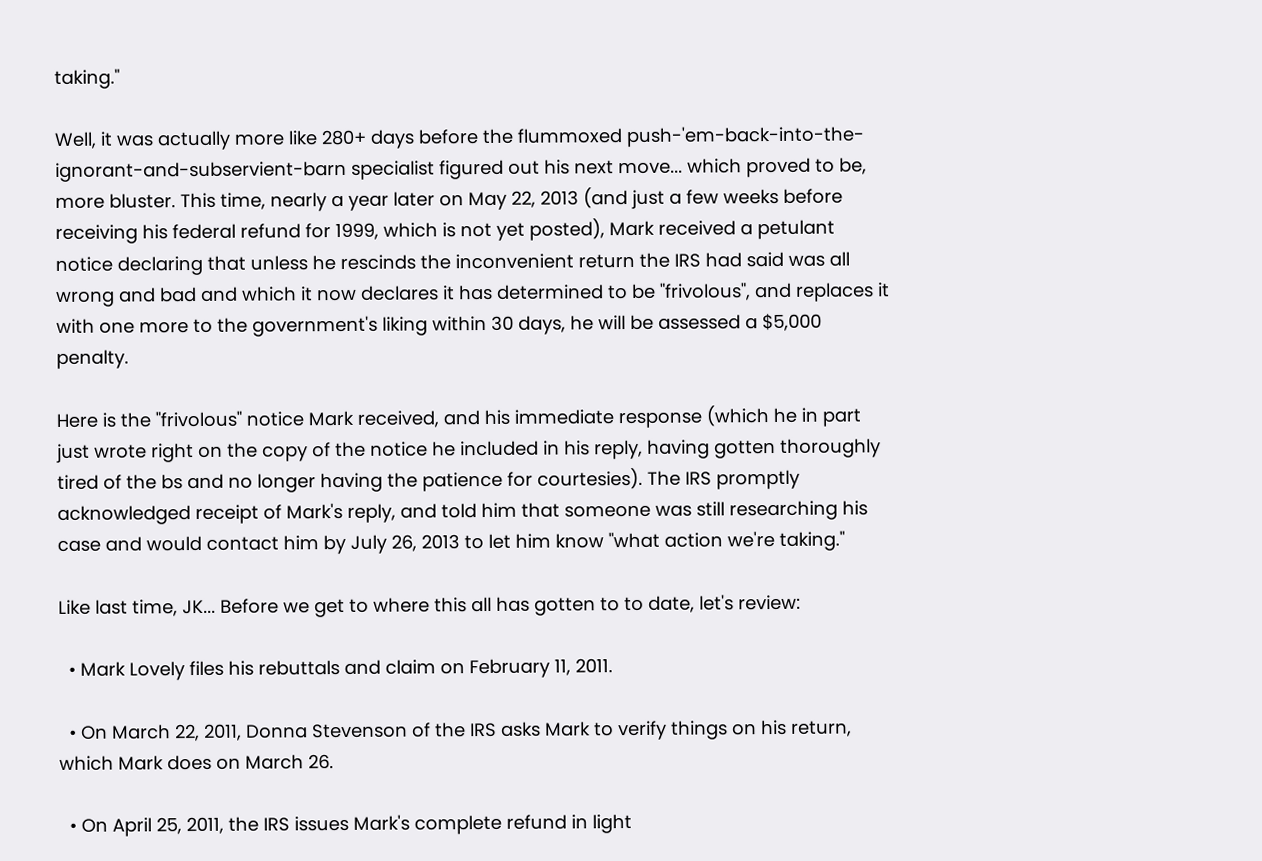taking."

Well, it was actually more like 280+ days before the flummoxed push-'em-back-into-the-ignorant-and-subservient-barn specialist figured out his next move... which proved to be, more bluster. This time, nearly a year later on May 22, 2013 (and just a few weeks before receiving his federal refund for 1999, which is not yet posted), Mark received a petulant notice declaring that unless he rescinds the inconvenient return the IRS had said was all wrong and bad and which it now declares it has determined to be "frivolous", and replaces it with one more to the government's liking within 30 days, he will be assessed a $5,000 penalty.

Here is the "frivolous" notice Mark received, and his immediate response (which he in part just wrote right on the copy of the notice he included in his reply, having gotten thoroughly tired of the bs and no longer having the patience for courtesies). The IRS promptly acknowledged receipt of Mark's reply, and told him that someone was still researching his case and would contact him by July 26, 2013 to let him know "what action we're taking."

Like last time, JK... Before we get to where this all has gotten to to date, let's review:

  • Mark Lovely files his rebuttals and claim on February 11, 2011.

  • On March 22, 2011, Donna Stevenson of the IRS asks Mark to verify things on his return, which Mark does on March 26.

  • On April 25, 2011, the IRS issues Mark's complete refund in light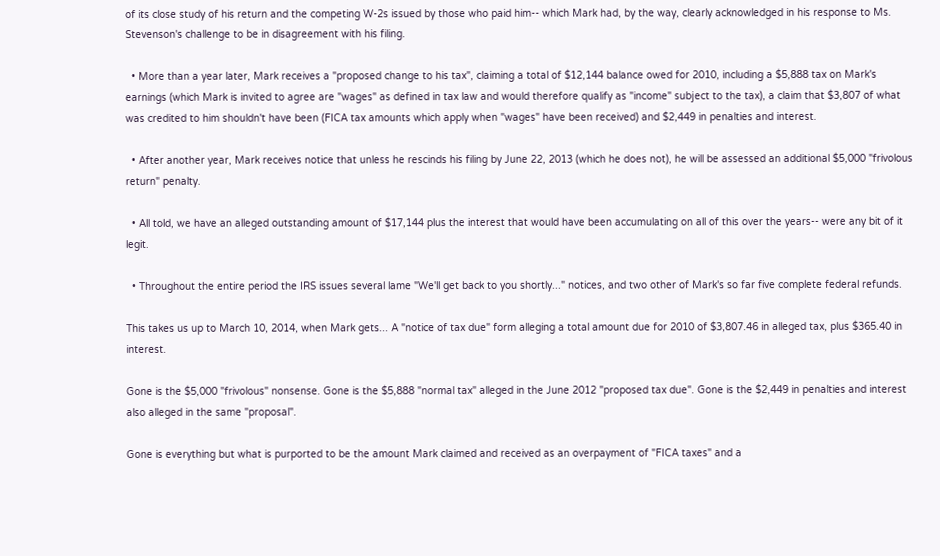of its close study of his return and the competing W-2s issued by those who paid him-- which Mark had, by the way, clearly acknowledged in his response to Ms. Stevenson's challenge to be in disagreement with his filing.

  • More than a year later, Mark receives a "proposed change to his tax", claiming a total of $12,144 balance owed for 2010, including a $5,888 tax on Mark's earnings (which Mark is invited to agree are "wages" as defined in tax law and would therefore qualify as "income" subject to the tax), a claim that $3,807 of what was credited to him shouldn't have been (FICA tax amounts which apply when "wages" have been received) and $2,449 in penalties and interest.

  • After another year, Mark receives notice that unless he rescinds his filing by June 22, 2013 (which he does not), he will be assessed an additional $5,000 "frivolous return" penalty.

  • All told, we have an alleged outstanding amount of $17,144 plus the interest that would have been accumulating on all of this over the years-- were any bit of it legit.

  • Throughout the entire period the IRS issues several lame "We'll get back to you shortly..." notices, and two other of Mark's so far five complete federal refunds.

This takes us up to March 10, 2014, when Mark gets... A "notice of tax due" form alleging a total amount due for 2010 of $3,807.46 in alleged tax, plus $365.40 in interest.

Gone is the $5,000 "frivolous" nonsense. Gone is the $5,888 "normal tax" alleged in the June 2012 "proposed tax due". Gone is the $2,449 in penalties and interest also alleged in the same "proposal".

Gone is everything but what is purported to be the amount Mark claimed and received as an overpayment of "FICA taxes" and a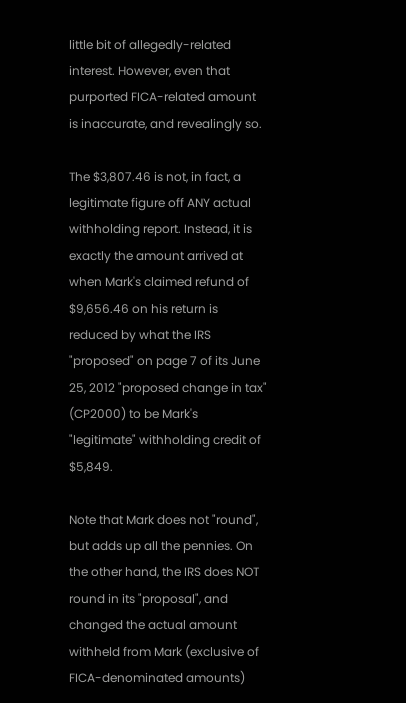little bit of allegedly-related interest. However, even that purported FICA-related amount is inaccurate, and revealingly so.

The $3,807.46 is not, in fact, a legitimate figure off ANY actual withholding report. Instead, it is exactly the amount arrived at when Mark's claimed refund of $9,656.46 on his return is reduced by what the IRS "proposed" on page 7 of its June 25, 2012 "proposed change in tax" (CP2000) to be Mark's "legitimate" withholding credit of $5,849.

Note that Mark does not "round", but adds up all the pennies. On the other hand, the IRS does NOT round in its "proposal", and changed the actual amount withheld from Mark (exclusive of FICA-denominated amounts)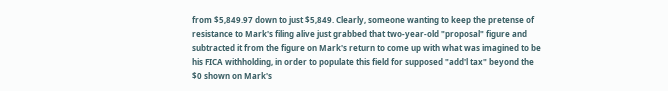from $5,849.97 down to just $5,849. Clearly, someone wanting to keep the pretense of resistance to Mark's filing alive just grabbed that two-year-old "proposal" figure and subtracted it from the figure on Mark's return to come up with what was imagined to be his FICA withholding, in order to populate this field for supposed "add'l tax" beyond the $0 shown on Mark's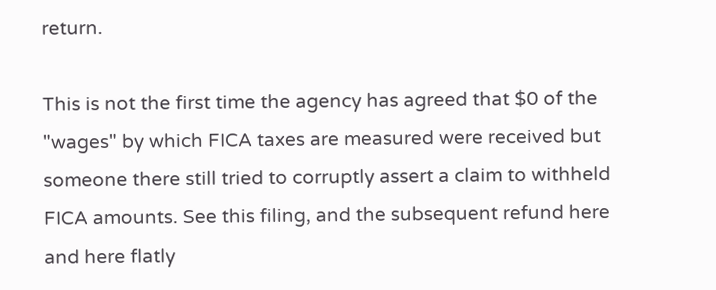return.

This is not the first time the agency has agreed that $0 of the "wages" by which FICA taxes are measured were received but someone there still tried to corruptly assert a claim to withheld FICA amounts. See this filing, and the subsequent refund here and here flatly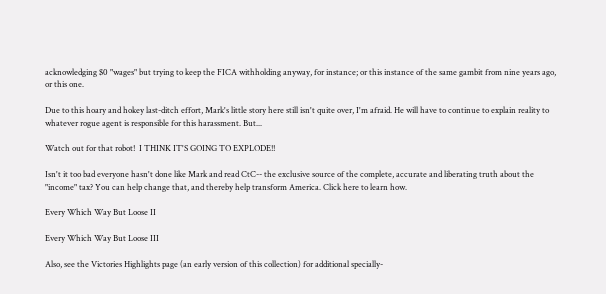acknowledging $0 "wages" but trying to keep the FICA withholding anyway, for instance; or this instance of the same gambit from nine years ago, or this one.

Due to this hoary and hokey last-ditch effort, Mark's little story here still isn't quite over, I'm afraid. He will have to continue to explain reality to whatever rogue agent is responsible for this harassment. But...

Watch out for that robot!  I THINK IT'S GOING TO EXPLODE!!

Isn't it too bad everyone hasn't done like Mark and read CtC-- the exclusive source of the complete, accurate and liberating truth about the "income" tax? You can help change that, and thereby help transform America. Click here to learn how.

Every Which Way But Loose II

Every Which Way But Loose III

Also, see the Victories Highlights page (an early version of this collection) for additional specially-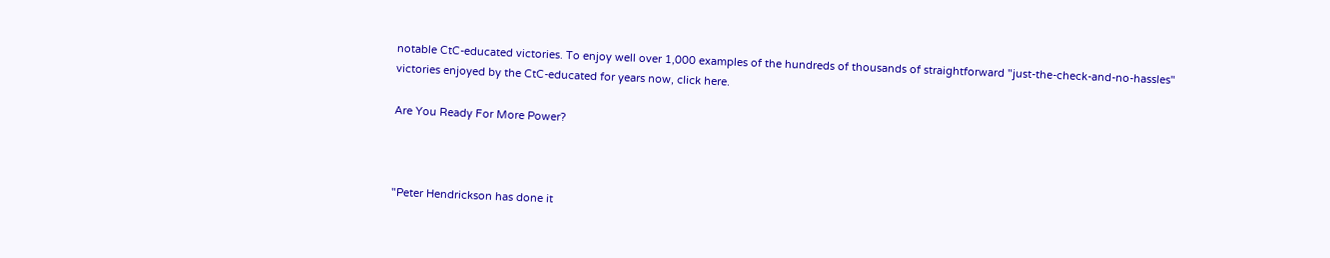notable CtC-educated victories. To enjoy well over 1,000 examples of the hundreds of thousands of straightforward "just-the-check-and-no-hassles" victories enjoyed by the CtC-educated for years now, click here.

Are You Ready For More Power?



"Peter Hendrickson has done it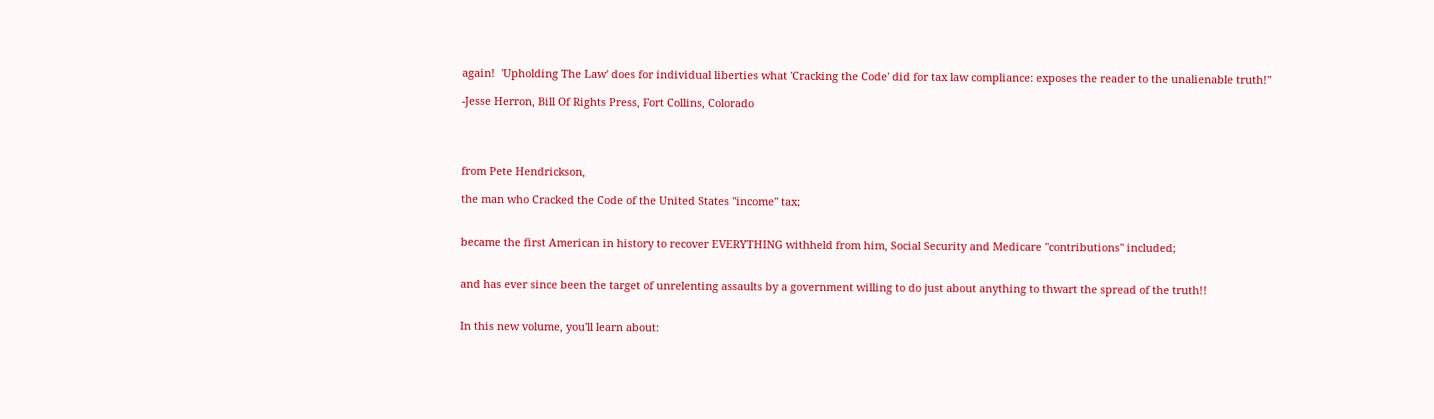again!  'Upholding The Law' does for individual liberties what 'Cracking the Code' did for tax law compliance: exposes the reader to the unalienable truth!"

-Jesse Herron, Bill Of Rights Press, Fort Collins, Colorado




from Pete Hendrickson,

the man who Cracked the Code of the United States "income" tax;


became the first American in history to recover EVERYTHING withheld from him, Social Security and Medicare "contributions" included;


and has ever since been the target of unrelenting assaults by a government willing to do just about anything to thwart the spread of the truth!!


In this new volume, you'll learn about: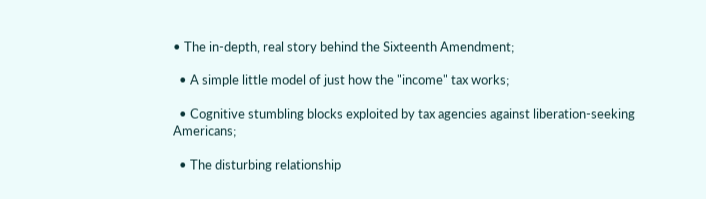• The in-depth, real story behind the Sixteenth Amendment;

  • A simple little model of just how the "income" tax works;

  • Cognitive stumbling blocks exploited by tax agencies against liberation-seeking Americans;

  • The disturbing relationship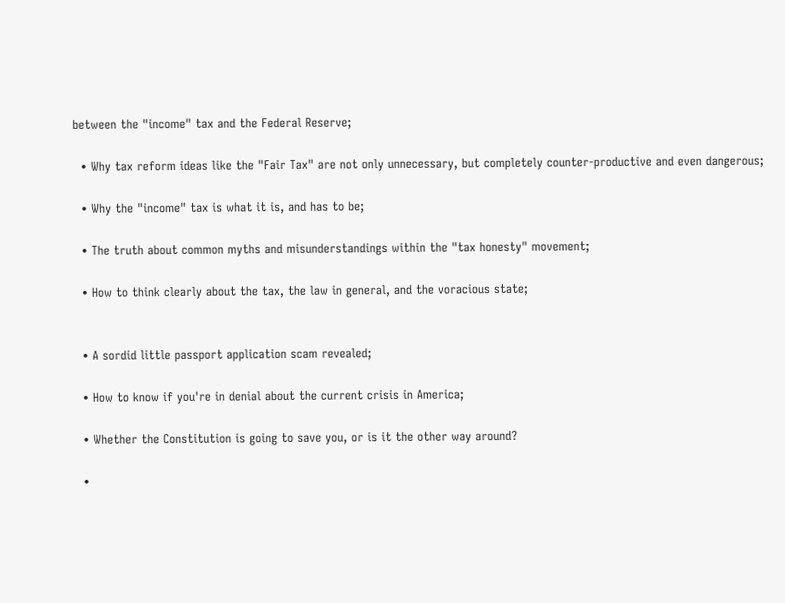between the "income" tax and the Federal Reserve;

  • Why tax reform ideas like the "Fair Tax" are not only unnecessary, but completely counter-productive and even dangerous;

  • Why the "income" tax is what it is, and has to be;

  • The truth about common myths and misunderstandings within the "tax honesty" movement;

  • How to think clearly about the tax, the law in general, and the voracious state;


  • A sordid little passport application scam revealed;

  • How to know if you're in denial about the current crisis in America;

  • Whether the Constitution is going to save you, or is it the other way around?

  •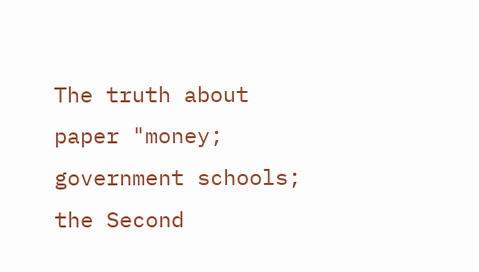The truth about paper "money; government schools; the Second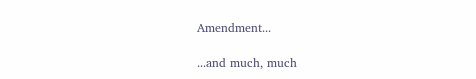Amendment...

...and much, much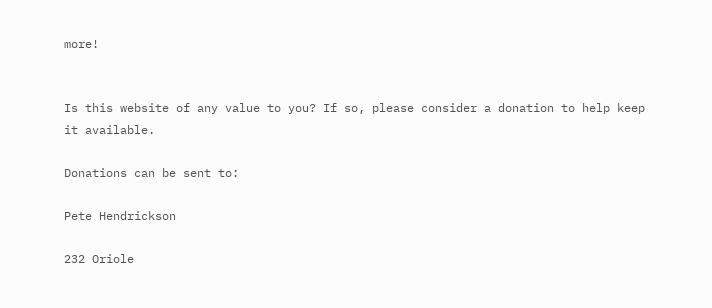more!


Is this website of any value to you? If so, please consider a donation to help keep it available.

Donations can be sent to:

Pete Hendrickson

232 Oriole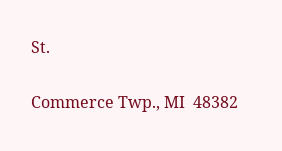St.

Commerce Twp., MI  48382